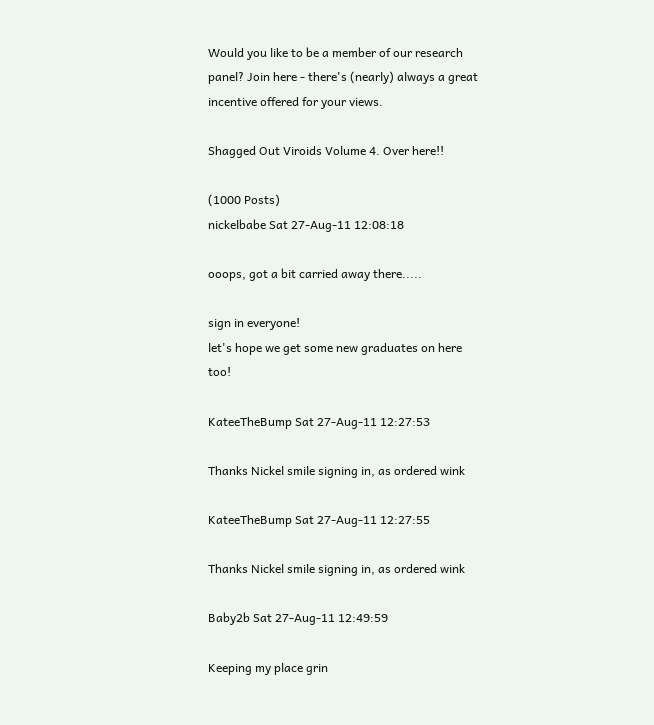Would you like to be a member of our research panel? Join here - there's (nearly) always a great incentive offered for your views.

Shagged Out Viroids Volume 4. Over here!!

(1000 Posts)
nickelbabe Sat 27-Aug-11 12:08:18

ooops, got a bit carried away there.....

sign in everyone!
let's hope we get some new graduates on here too!

KateeTheBump Sat 27-Aug-11 12:27:53

Thanks Nickel smile signing in, as ordered wink

KateeTheBump Sat 27-Aug-11 12:27:55

Thanks Nickel smile signing in, as ordered wink

Baby2b Sat 27-Aug-11 12:49:59

Keeping my place grin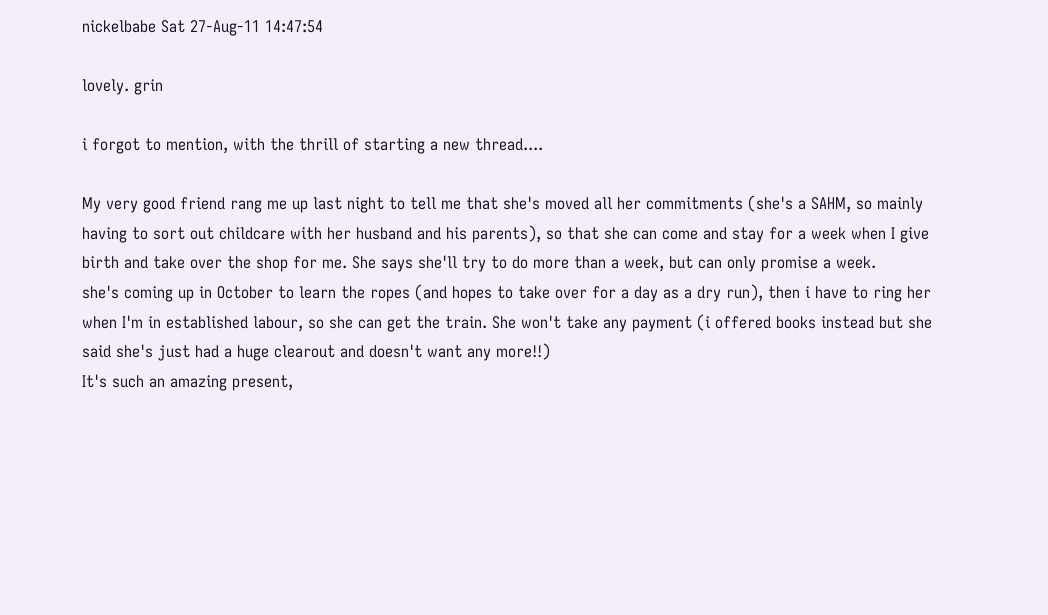nickelbabe Sat 27-Aug-11 14:47:54

lovely. grin

i forgot to mention, with the thrill of starting a new thread....

My very good friend rang me up last night to tell me that she's moved all her commitments (she's a SAHM, so mainly having to sort out childcare with her husband and his parents), so that she can come and stay for a week when I give birth and take over the shop for me. She says she'll try to do more than a week, but can only promise a week.
she's coming up in October to learn the ropes (and hopes to take over for a day as a dry run), then i have to ring her when I'm in established labour, so she can get the train. She won't take any payment (i offered books instead but she said she's just had a huge clearout and doesn't want any more!!)
It's such an amazing present,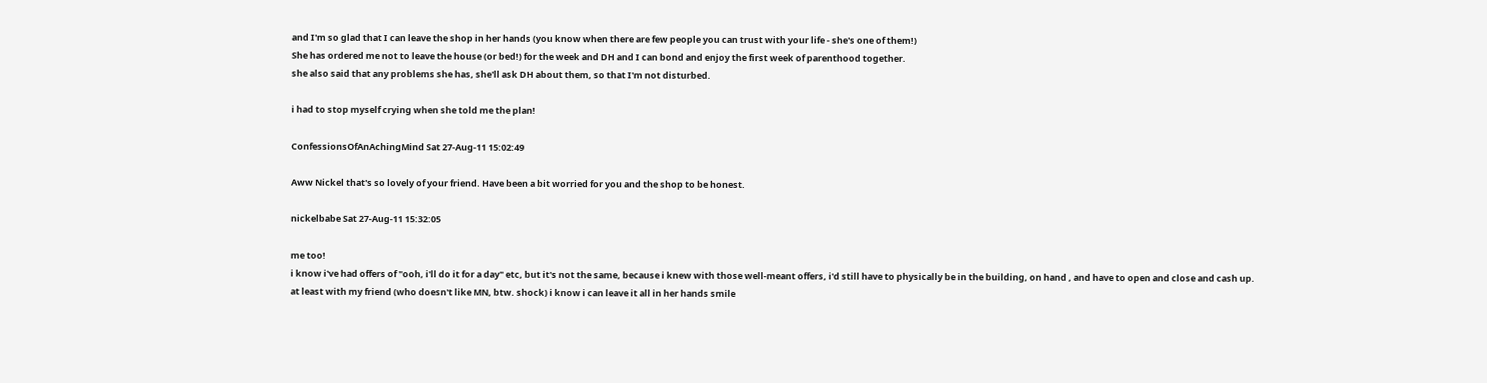and I'm so glad that I can leave the shop in her hands (you know when there are few people you can trust with your life - she's one of them!)
She has ordered me not to leave the house (or bed!) for the week and DH and I can bond and enjoy the first week of parenthood together.
she also said that any problems she has, she'll ask DH about them, so that I'm not disturbed.

i had to stop myself crying when she told me the plan!

ConfessionsOfAnAchingMind Sat 27-Aug-11 15:02:49

Aww Nickel that's so lovely of your friend. Have been a bit worried for you and the shop to be honest.

nickelbabe Sat 27-Aug-11 15:32:05

me too!
i know i've had offers of "ooh, i'll do it for a day" etc, but it's not the same, because i knew with those well-meant offers, i'd still have to physically be in the building, on hand , and have to open and close and cash up.
at least with my friend (who doesn't like MN, btw. shock) i know i can leave it all in her hands smile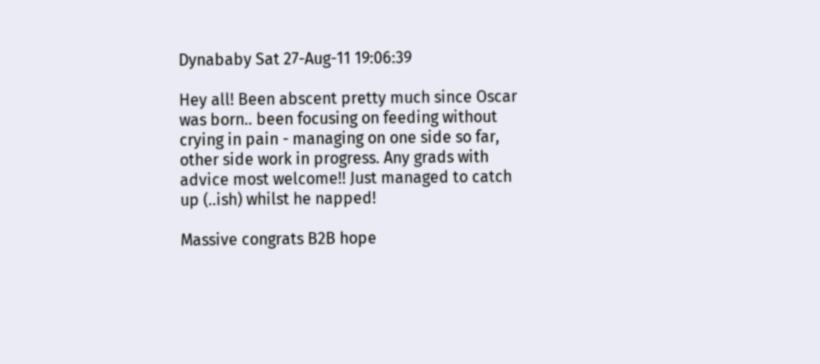Dynababy Sat 27-Aug-11 19:06:39

Hey all! Been abscent pretty much since Oscar was born.. been focusing on feeding without crying in pain - managing on one side so far, other side work in progress. Any grads with advice most welcome!! Just managed to catch up (..ish) whilst he napped!

Massive congrats B2B hope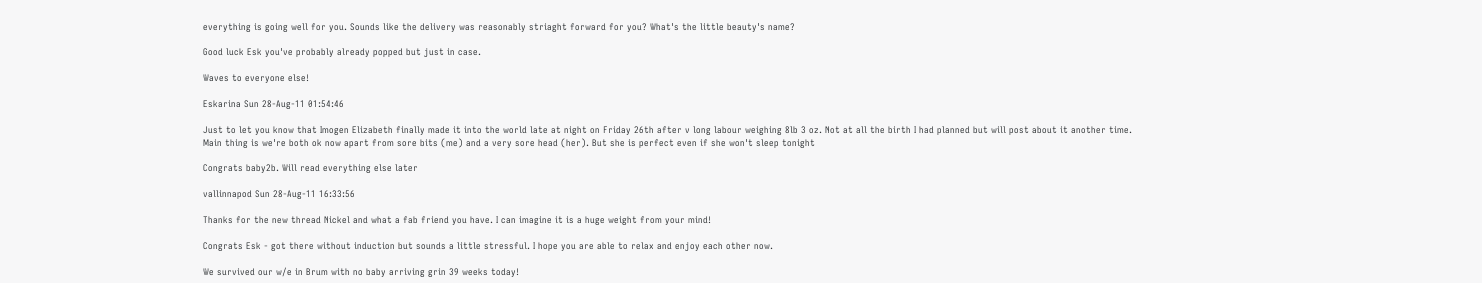everything is going well for you. Sounds like the delivery was reasonably striaght forward for you? What's the little beauty's name?

Good luck Esk you've probably already popped but just in case.

Waves to everyone else!

Eskarina Sun 28-Aug-11 01:54:46

Just to let you know that Imogen Elizabeth finally made it into the world late at night on Friday 26th after v long labour weighing 8lb 3 oz. Not at all the birth I had planned but will post about it another time. Main thing is we're both ok now apart from sore bits (me) and a very sore head (her). But she is perfect even if she won't sleep tonight

Congrats baby2b. Will read everything else later

vallinnapod Sun 28-Aug-11 16:33:56

Thanks for the new thread Nickel and what a fab friend you have. I can imagine it is a huge weight from your mind!

Congrats Esk - got there without induction but sounds a little stressful. I hope you are able to relax and enjoy each other now.

We survived our w/e in Brum with no baby arriving grin 39 weeks today!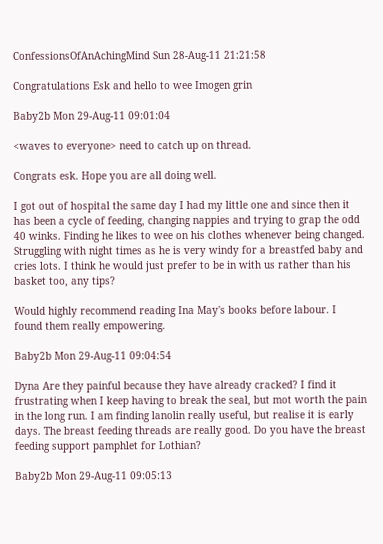ConfessionsOfAnAchingMind Sun 28-Aug-11 21:21:58

Congratulations Esk and hello to wee Imogen grin

Baby2b Mon 29-Aug-11 09:01:04

<waves to everyone> need to catch up on thread.

Congrats esk. Hope you are all doing well.

I got out of hospital the same day I had my little one and since then it has been a cycle of feeding, changing nappies and trying to grap the odd 40 winks. Finding he likes to wee on his clothes whenever being changed. Struggling with night times as he is very windy for a breastfed baby and cries lots. I think he would just prefer to be in with us rather than his basket too, any tips?

Would highly recommend reading Ina May's books before labour. I found them really empowering.

Baby2b Mon 29-Aug-11 09:04:54

Dyna Are they painful because they have already cracked? I find it frustrating when I keep having to break the seal, but mot worth the pain in the long run. I am finding lanolin really useful, but realise it is early days. The breast feeding threads are really good. Do you have the breast feeding support pamphlet for Lothian?

Baby2b Mon 29-Aug-11 09:05:13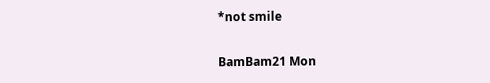*not smile

BamBam21 Mon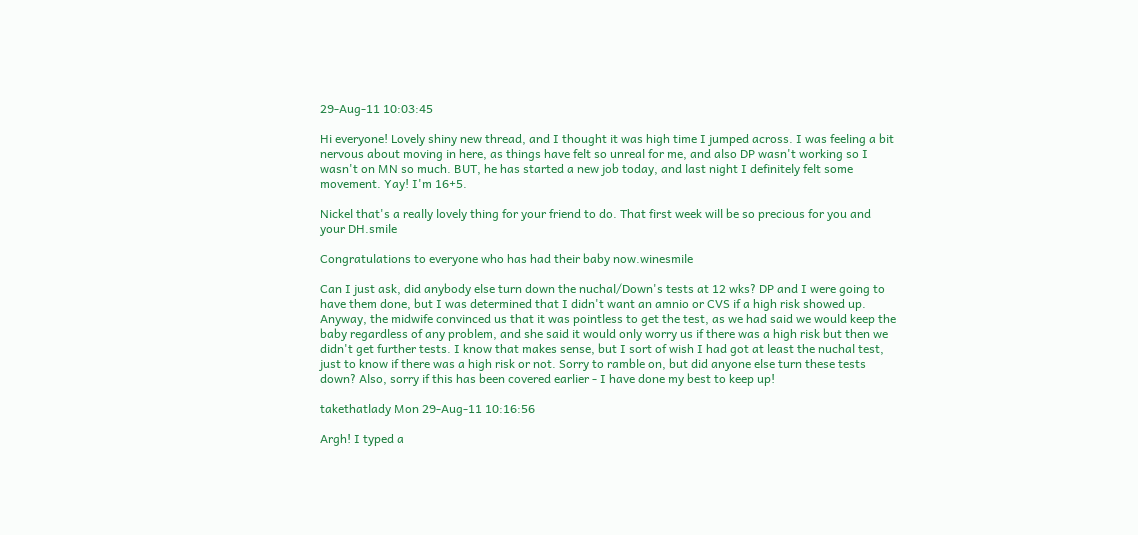29-Aug-11 10:03:45

Hi everyone! Lovely shiny new thread, and I thought it was high time I jumped across. I was feeling a bit nervous about moving in here, as things have felt so unreal for me, and also DP wasn't working so I wasn't on MN so much. BUT, he has started a new job today, and last night I definitely felt some movement. Yay! I'm 16+5.

Nickel that's a really lovely thing for your friend to do. That first week will be so precious for you and your DH.smile

Congratulations to everyone who has had their baby now.winesmile

Can I just ask, did anybody else turn down the nuchal/Down's tests at 12 wks? DP and I were going to have them done, but I was determined that I didn't want an amnio or CVS if a high risk showed up. Anyway, the midwife convinced us that it was pointless to get the test, as we had said we would keep the baby regardless of any problem, and she said it would only worry us if there was a high risk but then we didn't get further tests. I know that makes sense, but I sort of wish I had got at least the nuchal test, just to know if there was a high risk or not. Sorry to ramble on, but did anyone else turn these tests down? Also, sorry if this has been covered earlier - I have done my best to keep up!

takethatlady Mon 29-Aug-11 10:16:56

Argh! I typed a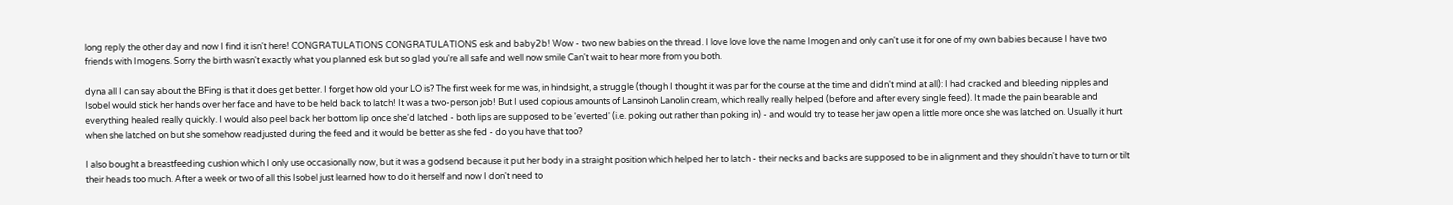long reply the other day and now I find it isn't here! CONGRATULATIONS CONGRATULATIONS esk and baby2b! Wow - two new babies on the thread. I love love love the name Imogen and only can't use it for one of my own babies because I have two friends with Imogens. Sorry the birth wasn't exactly what you planned esk but so glad you're all safe and well now smile Can't wait to hear more from you both.

dyna all I can say about the BFing is that it does get better. I forget how old your LO is? The first week for me was, in hindsight, a struggle (though I thought it was par for the course at the time and didn't mind at all): I had cracked and bleeding nipples and Isobel would stick her hands over her face and have to be held back to latch! It was a two-person job! But I used copious amounts of Lansinoh Lanolin cream, which really really helped (before and after every single feed). It made the pain bearable and everything healed really quickly. I would also peel back her bottom lip once she'd latched - both lips are supposed to be 'everted' (i.e. poking out rather than poking in) - and would try to tease her jaw open a little more once she was latched on. Usually it hurt when she latched on but she somehow readjusted during the feed and it would be better as she fed - do you have that too?

I also bought a breastfeeding cushion which I only use occasionally now, but it was a godsend because it put her body in a straight position which helped her to latch - their necks and backs are supposed to be in alignment and they shouldn't have to turn or tilt their heads too much. After a week or two of all this Isobel just learned how to do it herself and now I don't need to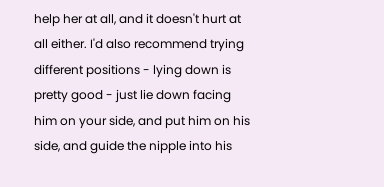help her at all, and it doesn't hurt at all either. I'd also recommend trying different positions - lying down is pretty good - just lie down facing him on your side, and put him on his side, and guide the nipple into his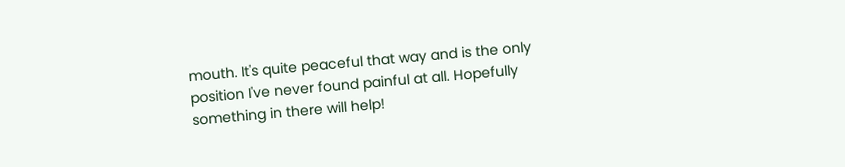mouth. It's quite peaceful that way and is the only position I've never found painful at all. Hopefully something in there will help!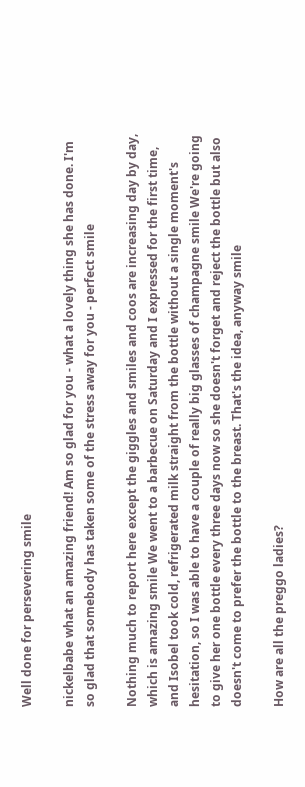Well done for persevering smile

nickelbabe what an amazing friend! Am so glad for you - what a lovely thing she has done. I'm so glad that somebody has taken some of the stress away for you - perfect smile

Nothing much to report here except the giggles and smiles and coos are increasing day by day, which is amazing smile We went to a barbecue on Saturday and I expressed for the first time, and Isobel took cold, refrigerated milk straight from the bottle without a single moment's hesitation, so I was able to have a couple of really big glasses of champagne smile We're going to give her one bottle every three days now so she doesn't forget and reject the bottle but also doesn't come to prefer the bottle to the breast. That's the idea, anyway smile

How are all the preggo ladies?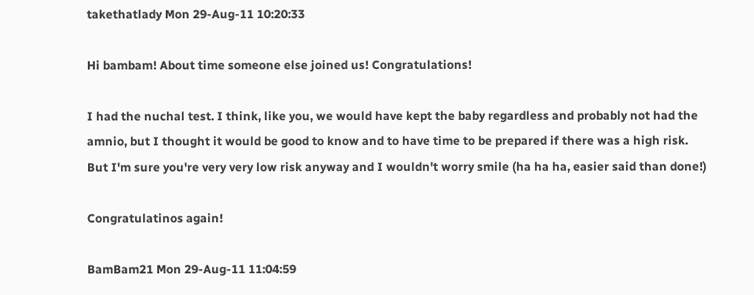takethatlady Mon 29-Aug-11 10:20:33

Hi bambam! About time someone else joined us! Congratulations!

I had the nuchal test. I think, like you, we would have kept the baby regardless and probably not had the amnio, but I thought it would be good to know and to have time to be prepared if there was a high risk. But I'm sure you're very very low risk anyway and I wouldn't worry smile (ha ha ha, easier said than done!)

Congratulatinos again!

BamBam21 Mon 29-Aug-11 11:04:59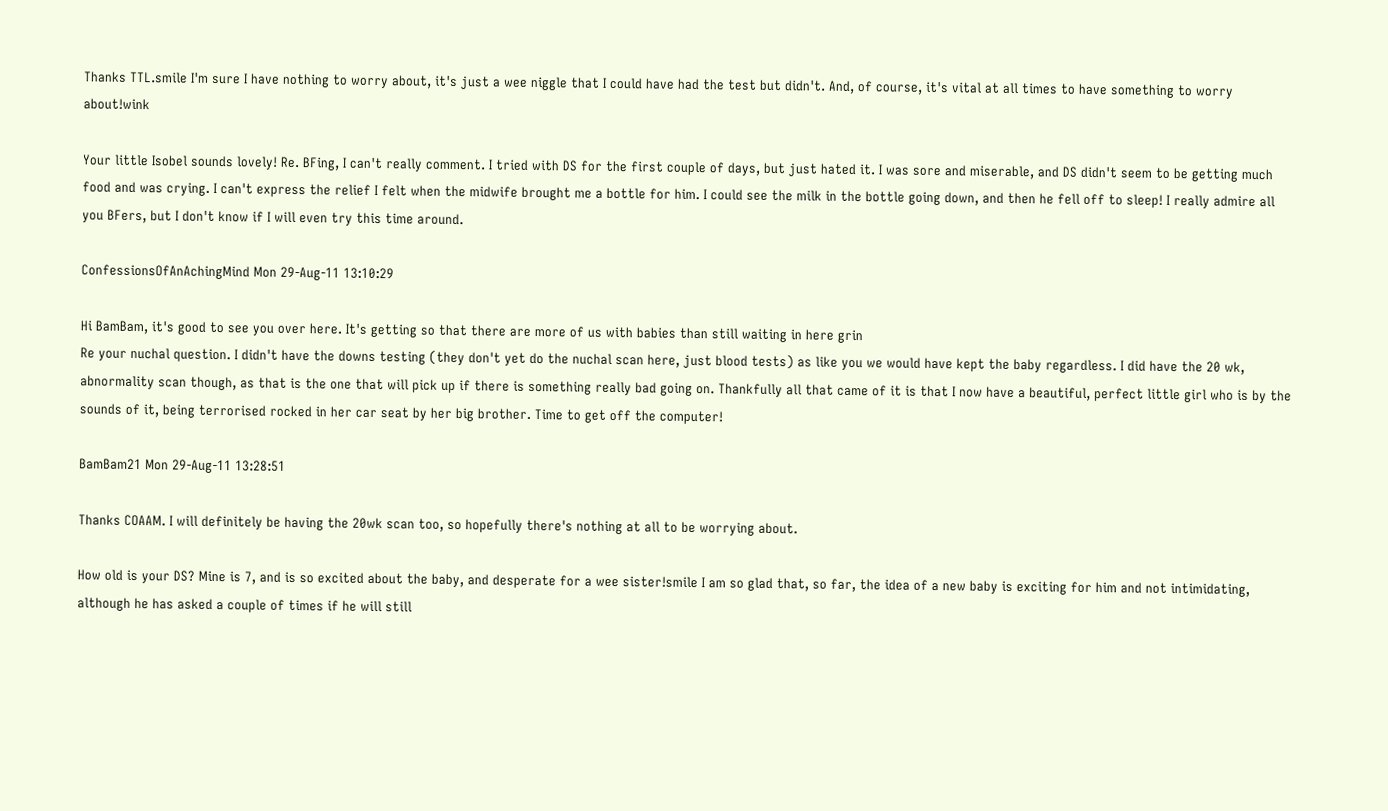Thanks TTL.smile I'm sure I have nothing to worry about, it's just a wee niggle that I could have had the test but didn't. And, of course, it's vital at all times to have something to worry about!wink

Your little Isobel sounds lovely! Re. BFing, I can't really comment. I tried with DS for the first couple of days, but just hated it. I was sore and miserable, and DS didn't seem to be getting much food and was crying. I can't express the relief I felt when the midwife brought me a bottle for him. I could see the milk in the bottle going down, and then he fell off to sleep! I really admire all you BFers, but I don't know if I will even try this time around.

ConfessionsOfAnAchingMind Mon 29-Aug-11 13:10:29

Hi BamBam, it's good to see you over here. It's getting so that there are more of us with babies than still waiting in here grin
Re your nuchal question. I didn't have the downs testing (they don't yet do the nuchal scan here, just blood tests) as like you we would have kept the baby regardless. I did have the 20 wk, abnormality scan though, as that is the one that will pick up if there is something really bad going on. Thankfully all that came of it is that I now have a beautiful, perfect little girl who is by the sounds of it, being terrorised rocked in her car seat by her big brother. Time to get off the computer!

BamBam21 Mon 29-Aug-11 13:28:51

Thanks COAAM. I will definitely be having the 20wk scan too, so hopefully there's nothing at all to be worrying about.

How old is your DS? Mine is 7, and is so excited about the baby, and desperate for a wee sister!smile I am so glad that, so far, the idea of a new baby is exciting for him and not intimidating, although he has asked a couple of times if he will still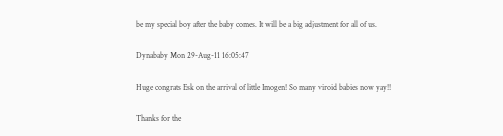be my special boy after the baby comes. It will be a big adjustment for all of us.

Dynababy Mon 29-Aug-11 16:05:47

Huge congrats Esk on the arrival of little Imogen! So many viroid babies now yay!!

Thanks for the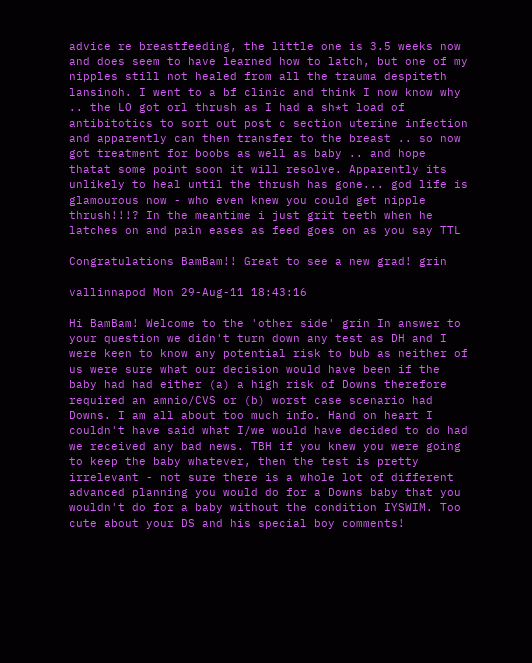advice re breastfeeding, the little one is 3.5 weeks now and does seem to have learned how to latch, but one of my nipples still not healed from all the trauma despiteth lansinoh. I went to a bf clinic and think I now know why .. the LO got orl thrush as I had a sh*t load of antibitotics to sort out post c section uterine infection and apparently can then transfer to the breast .. so now got treatment for boobs as well as baby .. and hope thatat some point soon it will resolve. Apparently its unlikely to heal until the thrush has gone... god life is glamourous now - who even knew you could get nipple thrush!!!? In the meantime i just grit teeth when he latches on and pain eases as feed goes on as you say TTL

Congratulations BamBam!! Great to see a new grad! grin

vallinnapod Mon 29-Aug-11 18:43:16

Hi BamBam! Welcome to the 'other side' grin In answer to your question we didn't turn down any test as DH and I were keen to know any potential risk to bub as neither of us were sure what our decision would have been if the baby had had either (a) a high risk of Downs therefore required an amnio/CVS or (b) worst case scenario had Downs. I am all about too much info. Hand on heart I couldn't have said what I/we would have decided to do had we received any bad news. TBH if you knew you were going to keep the baby whatever, then the test is pretty irrelevant - not sure there is a whole lot of different advanced planning you would do for a Downs baby that you wouldn't do for a baby without the condition IYSWIM. Too cute about your DS and his special boy comments!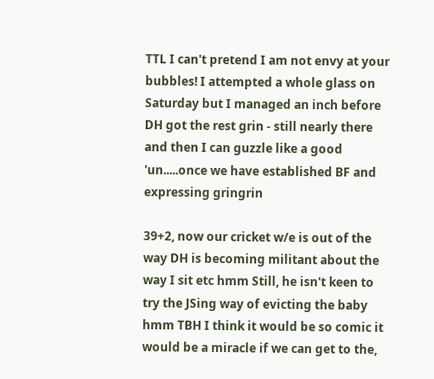TTL I can't pretend I am not envy at your bubbles! I attempted a whole glass on Saturday but I managed an inch before DH got the rest grin - still nearly there and then I can guzzle like a good 'un.....once we have established BF and expressing gringrin

39+2, now our cricket w/e is out of the way DH is becoming militant about the way I sit etc hmm Still, he isn't keen to try the JSing way of evicting the baby hmm TBH I think it would be so comic it would be a miracle if we can get to the,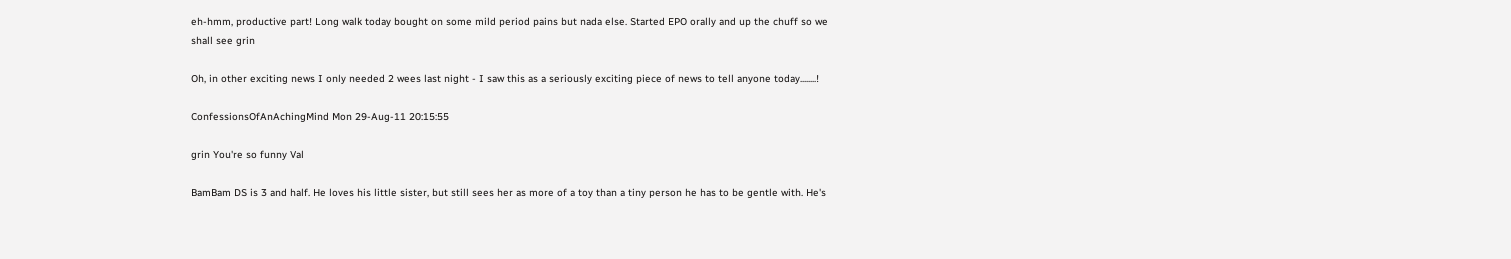eh-hmm, productive part! Long walk today bought on some mild period pains but nada else. Started EPO orally and up the chuff so we shall see grin

Oh, in other exciting news I only needed 2 wees last night - I saw this as a seriously exciting piece of news to tell anyone today........!

ConfessionsOfAnAchingMind Mon 29-Aug-11 20:15:55

grin You're so funny Val

BamBam DS is 3 and half. He loves his little sister, but still sees her as more of a toy than a tiny person he has to be gentle with. He's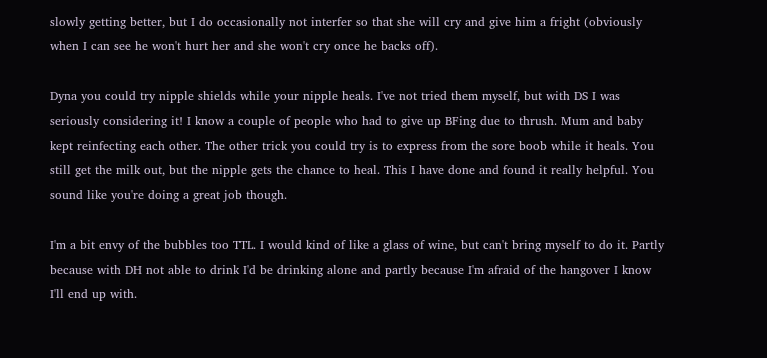slowly getting better, but I do occasionally not interfer so that she will cry and give him a fright (obviously when I can see he won't hurt her and she won't cry once he backs off).

Dyna you could try nipple shields while your nipple heals. I've not tried them myself, but with DS I was seriously considering it! I know a couple of people who had to give up BFing due to thrush. Mum and baby kept reinfecting each other. The other trick you could try is to express from the sore boob while it heals. You still get the milk out, but the nipple gets the chance to heal. This I have done and found it really helpful. You sound like you're doing a great job though.

I'm a bit envy of the bubbles too TTL. I would kind of like a glass of wine, but can't bring myself to do it. Partly because with DH not able to drink I'd be drinking alone and partly because I'm afraid of the hangover I know I'll end up with.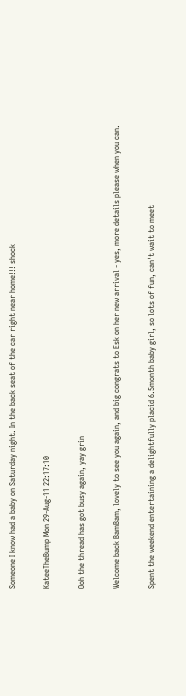Someone I know had a baby on Saturday night. In the back seat of the car right near home!!! shock

KateeTheBump Mon 29-Aug-11 22:17:10

Ooh the thread has got busy again, yay grin

Welcome back BamBam, lovely to see you again, and big congrats to Esk on her new arrival - yes, more details please when you can.

Spent the weekend entertaining a delightfully placid 6.5month baby girl, so lots of fun, can't wait to meet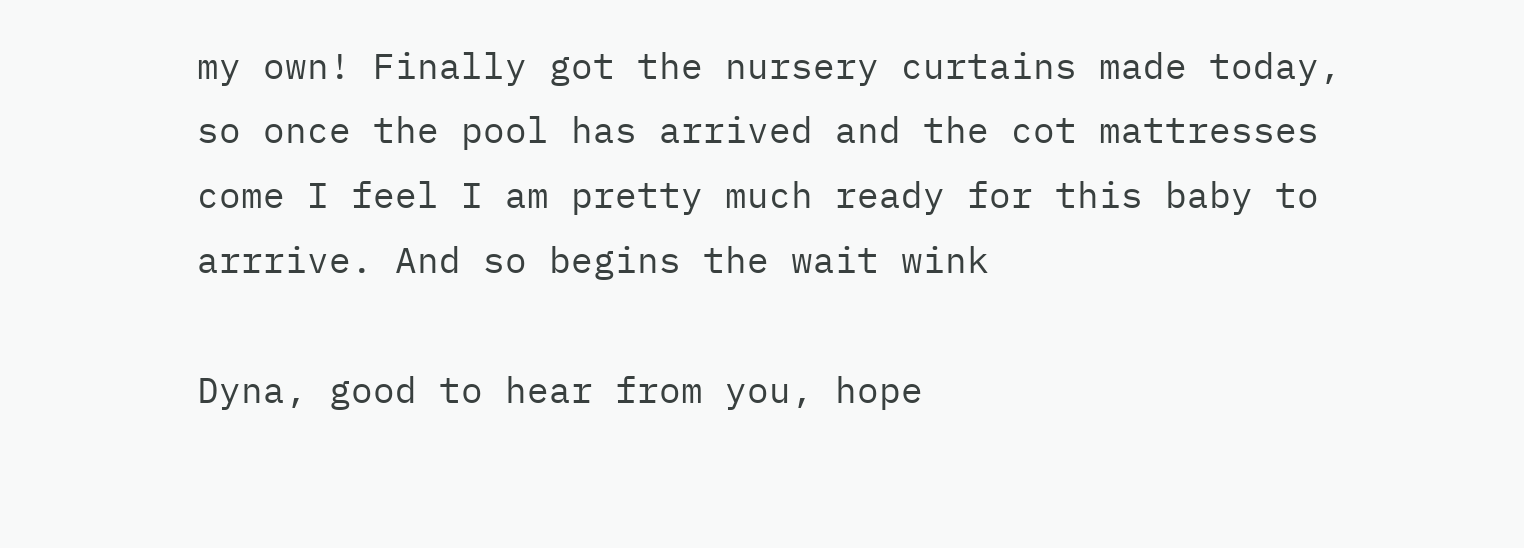my own! Finally got the nursery curtains made today, so once the pool has arrived and the cot mattresses come I feel I am pretty much ready for this baby to arrrive. And so begins the wait wink

Dyna, good to hear from you, hope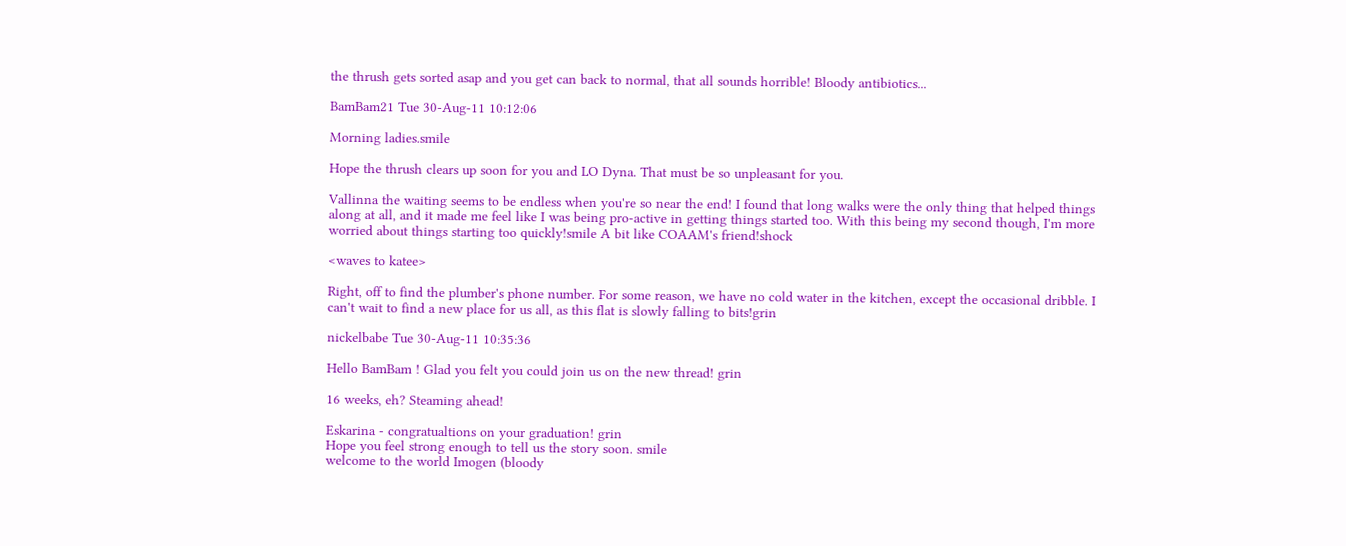the thrush gets sorted asap and you get can back to normal, that all sounds horrible! Bloody antibiotics...

BamBam21 Tue 30-Aug-11 10:12:06

Morning ladies.smile

Hope the thrush clears up soon for you and LO Dyna. That must be so unpleasant for you.

Vallinna the waiting seems to be endless when you're so near the end! I found that long walks were the only thing that helped things along at all, and it made me feel like I was being pro-active in getting things started too. With this being my second though, I'm more worried about things starting too quickly!smile A bit like COAAM's friend!shock

<waves to katee>

Right, off to find the plumber's phone number. For some reason, we have no cold water in the kitchen, except the occasional dribble. I can't wait to find a new place for us all, as this flat is slowly falling to bits!grin

nickelbabe Tue 30-Aug-11 10:35:36

Hello BamBam ! Glad you felt you could join us on the new thread! grin

16 weeks, eh? Steaming ahead!

Eskarina - congratualtions on your graduation! grin
Hope you feel strong enough to tell us the story soon. smile
welcome to the world Imogen (bloody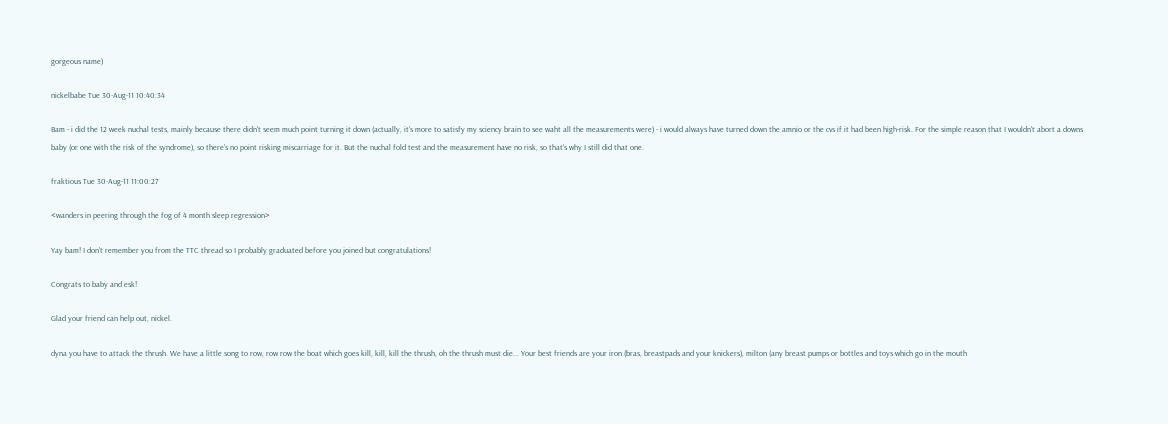gorgeous name)

nickelbabe Tue 30-Aug-11 10:40:34

Bam - i did the 12 week nuchal tests, mainly because there didn't seem much point turning it down (actually, it's more to satisfy my sciency brain to see waht all the measurements were) - i would always have turned down the amnio or the cvs if it had been high-risk. For the simple reason that I wouldn't abort a downs baby (or one with the risk of the syndrome), so there's no point risking miscarriage for it. But the nuchal fold test and the measurement have no risk, so that's why I still did that one.

fraktious Tue 30-Aug-11 11:00:27

<wanders in peering through the fog of 4 month sleep regression>

Yay bam! I don't remember you from the TTC thread so I probably graduated before you joined but congratulations!

Congrats to baby and esk!

Glad your friend can help out, nickel.

dyna you have to attack the thrush. We have a little song to row, row row the boat which goes kill, kill, kill the thrush, oh the thrush must die... Your best friends are your iron (bras, breastpads and your knickers), milton (any breast pumps or bottles and toys which go in the mouth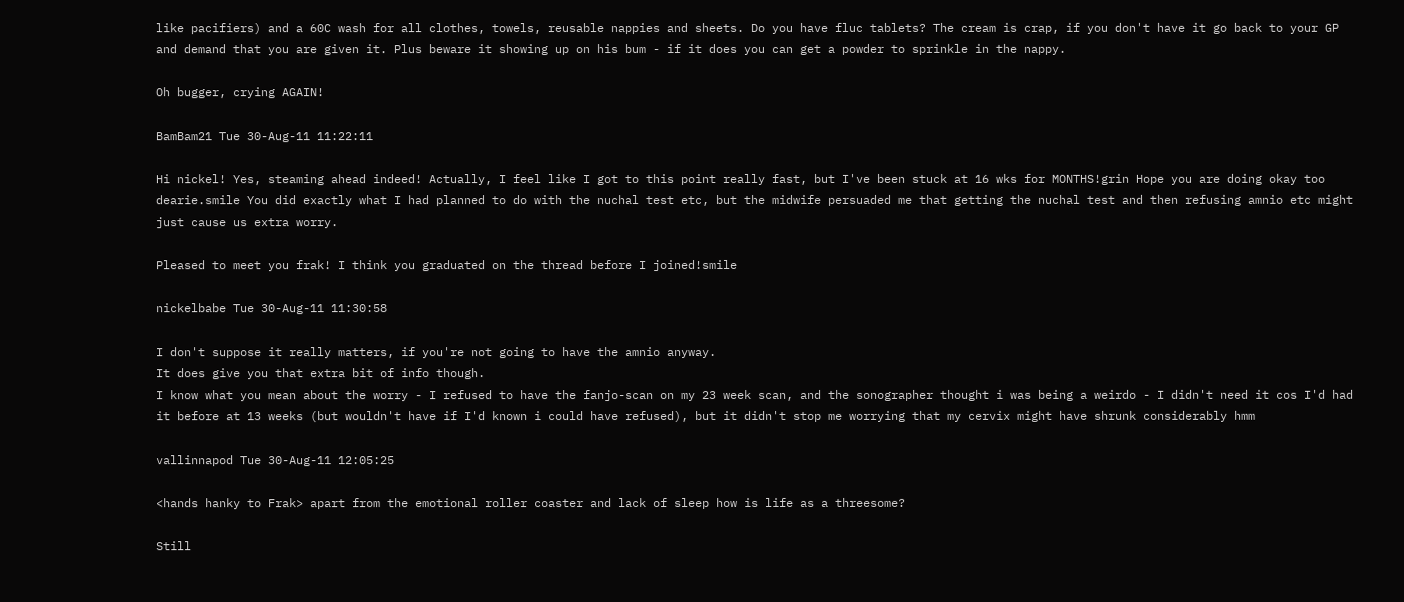like pacifiers) and a 60C wash for all clothes, towels, reusable nappies and sheets. Do you have fluc tablets? The cream is crap, if you don't have it go back to your GP and demand that you are given it. Plus beware it showing up on his bum - if it does you can get a powder to sprinkle in the nappy.

Oh bugger, crying AGAIN!

BamBam21 Tue 30-Aug-11 11:22:11

Hi nickel! Yes, steaming ahead indeed! Actually, I feel like I got to this point really fast, but I've been stuck at 16 wks for MONTHS!grin Hope you are doing okay too dearie.smile You did exactly what I had planned to do with the nuchal test etc, but the midwife persuaded me that getting the nuchal test and then refusing amnio etc might just cause us extra worry.

Pleased to meet you frak! I think you graduated on the thread before I joined!smile

nickelbabe Tue 30-Aug-11 11:30:58

I don't suppose it really matters, if you're not going to have the amnio anyway.
It does give you that extra bit of info though.
I know what you mean about the worry - I refused to have the fanjo-scan on my 23 week scan, and the sonographer thought i was being a weirdo - I didn't need it cos I'd had it before at 13 weeks (but wouldn't have if I'd known i could have refused), but it didn't stop me worrying that my cervix might have shrunk considerably hmm

vallinnapod Tue 30-Aug-11 12:05:25

<hands hanky to Frak> apart from the emotional roller coaster and lack of sleep how is life as a threesome?

Still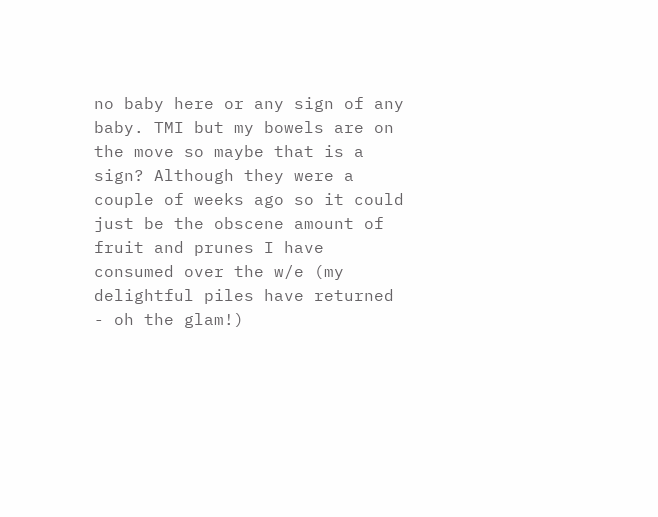no baby here or any sign of any baby. TMI but my bowels are on the move so maybe that is a sign? Although they were a couple of weeks ago so it could just be the obscene amount of fruit and prunes I have consumed over the w/e (my delightful piles have returned - oh the glam!)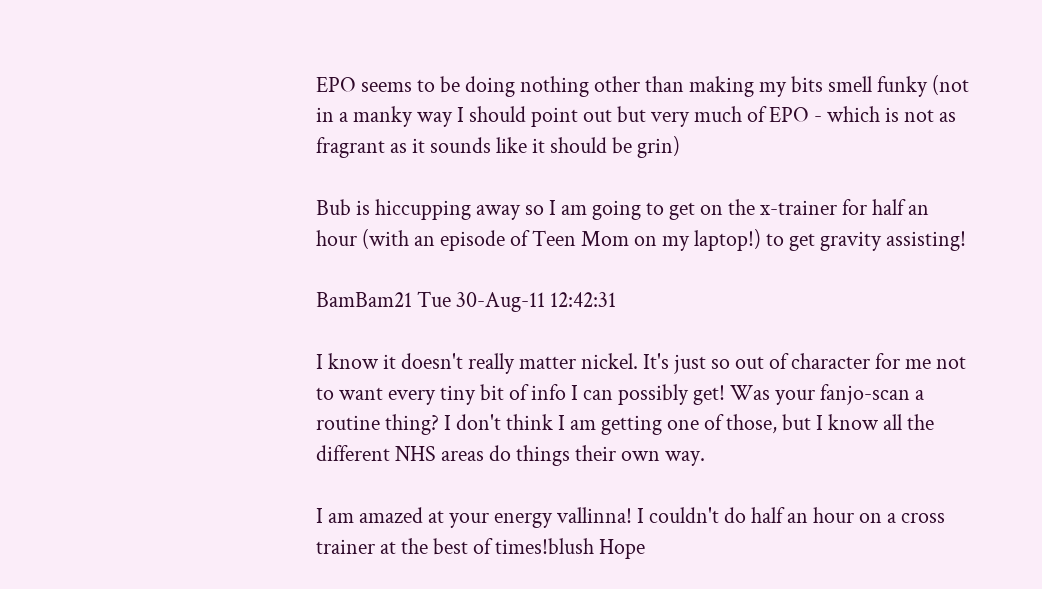EPO seems to be doing nothing other than making my bits smell funky (not in a manky way I should point out but very much of EPO - which is not as fragrant as it sounds like it should be grin)

Bub is hiccupping away so I am going to get on the x-trainer for half an hour (with an episode of Teen Mom on my laptop!) to get gravity assisting!

BamBam21 Tue 30-Aug-11 12:42:31

I know it doesn't really matter nickel. It's just so out of character for me not to want every tiny bit of info I can possibly get! Was your fanjo-scan a routine thing? I don't think I am getting one of those, but I know all the different NHS areas do things their own way.

I am amazed at your energy vallinna! I couldn't do half an hour on a cross trainer at the best of times!blush Hope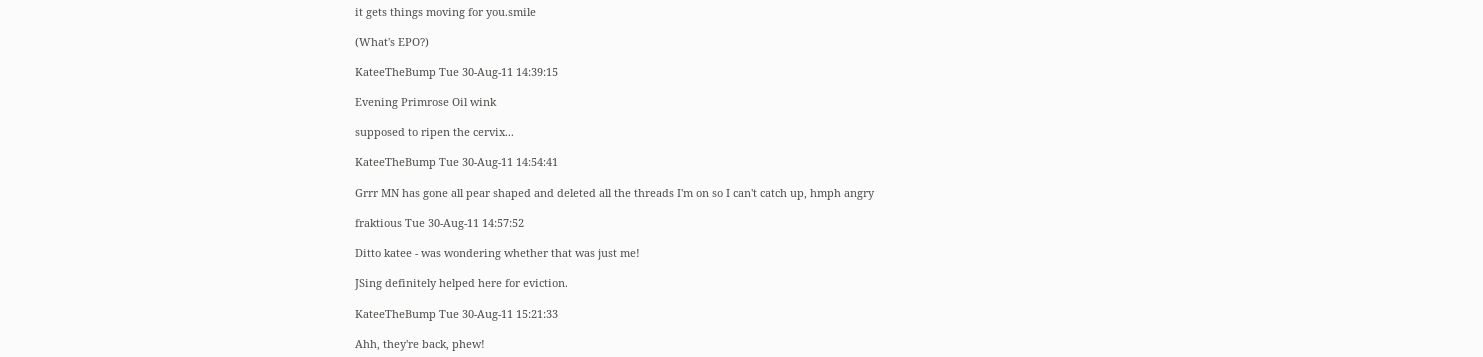it gets things moving for you.smile

(What's EPO?)

KateeTheBump Tue 30-Aug-11 14:39:15

Evening Primrose Oil wink

supposed to ripen the cervix...

KateeTheBump Tue 30-Aug-11 14:54:41

Grrr MN has gone all pear shaped and deleted all the threads I'm on so I can't catch up, hmph angry

fraktious Tue 30-Aug-11 14:57:52

Ditto katee - was wondering whether that was just me!

JSing definitely helped here for eviction.

KateeTheBump Tue 30-Aug-11 15:21:33

Ahh, they're back, phew!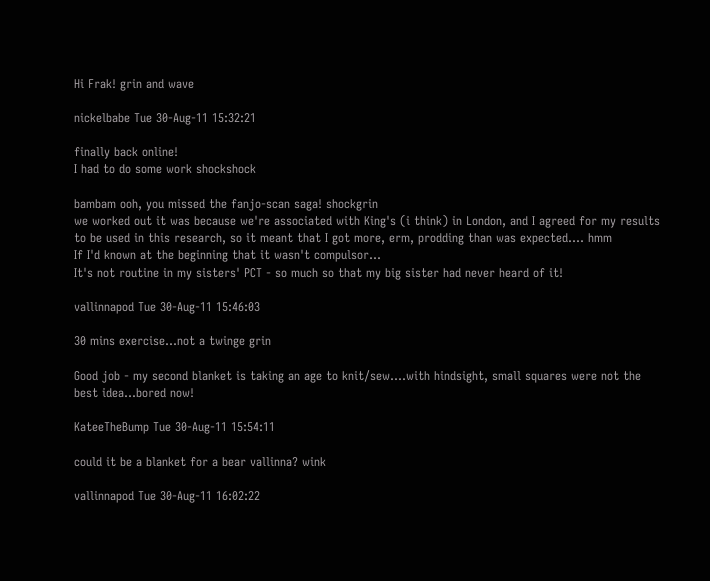Hi Frak! grin and wave

nickelbabe Tue 30-Aug-11 15:32:21

finally back online!
I had to do some work shockshock

bambam ooh, you missed the fanjo-scan saga! shockgrin
we worked out it was because we're associated with King's (i think) in London, and I agreed for my results to be used in this research, so it meant that I got more, erm, prodding than was expected.... hmm
If I'd known at the beginning that it wasn't compulsor...
It's not routine in my sisters' PCT - so much so that my big sister had never heard of it!

vallinnapod Tue 30-Aug-11 15:46:03

30 mins exercise...not a twinge grin

Good job - my second blanket is taking an age to knit/sew....with hindsight, small squares were not the best idea...bored now!

KateeTheBump Tue 30-Aug-11 15:54:11

could it be a blanket for a bear vallinna? wink

vallinnapod Tue 30-Aug-11 16:02:22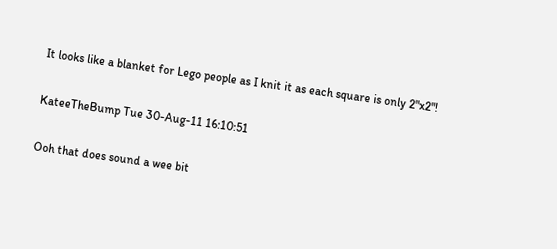It looks like a blanket for Lego people as I knit it as each square is only 2"x2"!

KateeTheBump Tue 30-Aug-11 16:10:51

Ooh that does sound a wee bit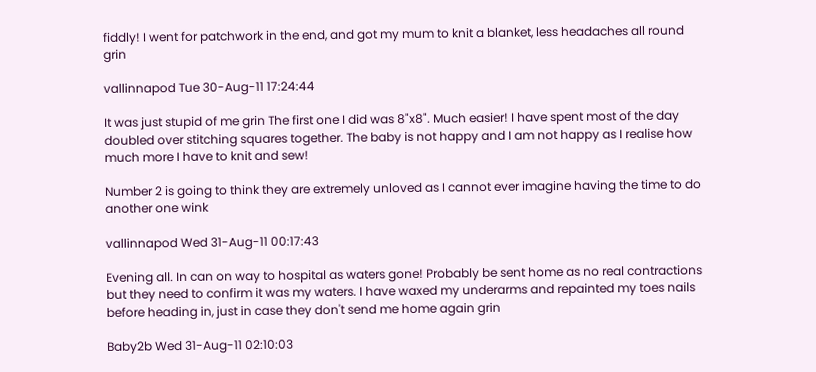fiddly! I went for patchwork in the end, and got my mum to knit a blanket, less headaches all round grin

vallinnapod Tue 30-Aug-11 17:24:44

It was just stupid of me grin The first one I did was 8"x8". Much easier! I have spent most of the day doubled over stitching squares together. The baby is not happy and I am not happy as I realise how much more I have to knit and sew!

Number 2 is going to think they are extremely unloved as I cannot ever imagine having the time to do another one wink

vallinnapod Wed 31-Aug-11 00:17:43

Evening all. In can on way to hospital as waters gone! Probably be sent home as no real contractions but they need to confirm it was my waters. I have waxed my underarms and repainted my toes nails before heading in, just in case they don't send me home again grin

Baby2b Wed 31-Aug-11 02:10:03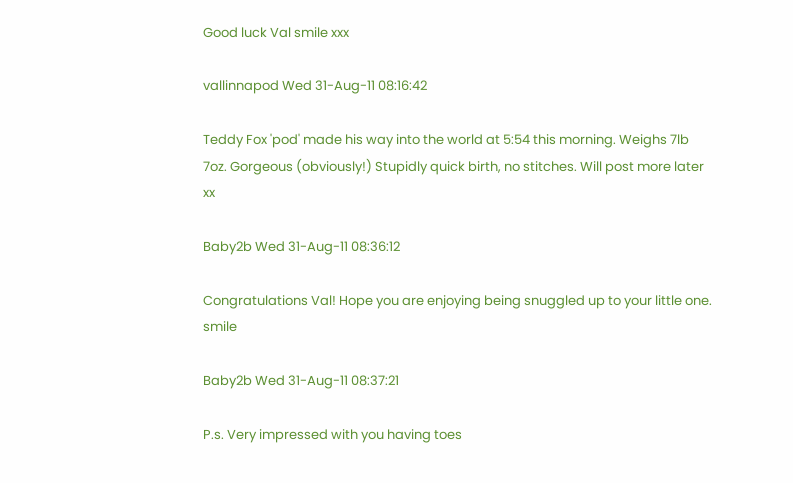Good luck Val smile xxx

vallinnapod Wed 31-Aug-11 08:16:42

Teddy Fox 'pod' made his way into the world at 5:54 this morning. Weighs 7lb 7oz. Gorgeous (obviously!) Stupidly quick birth, no stitches. Will post more later xx

Baby2b Wed 31-Aug-11 08:36:12

Congratulations Val! Hope you are enjoying being snuggled up to your little one. smile

Baby2b Wed 31-Aug-11 08:37:21

P.s. Very impressed with you having toes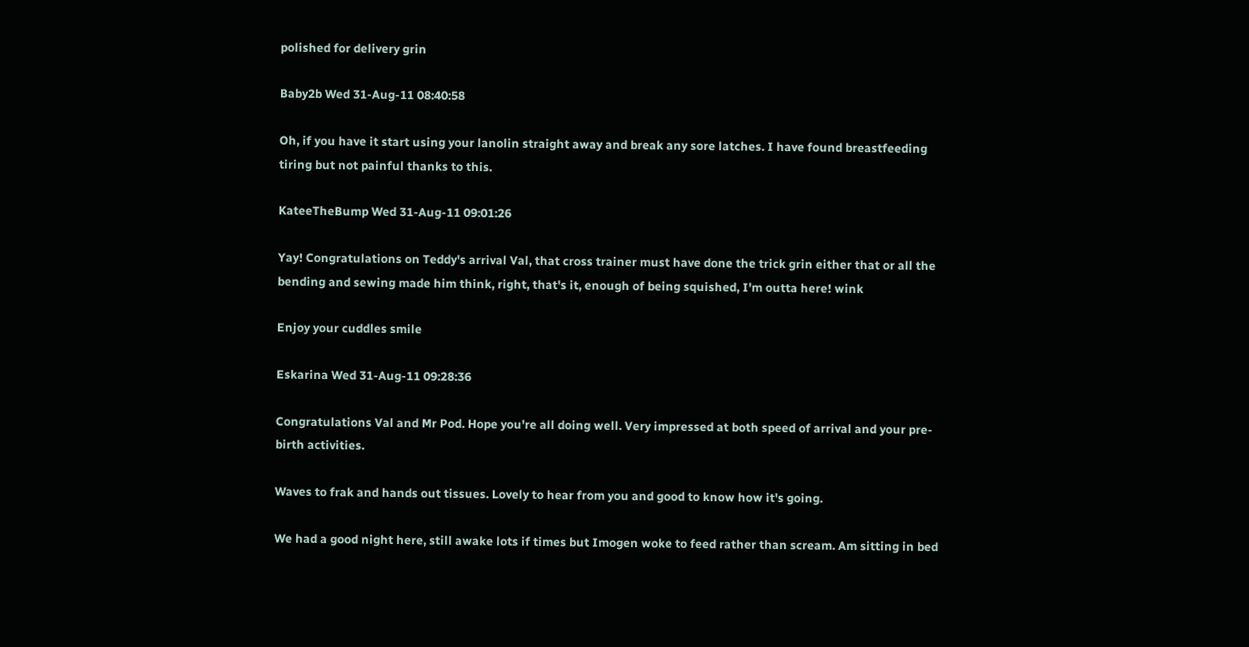polished for delivery grin

Baby2b Wed 31-Aug-11 08:40:58

Oh, if you have it start using your lanolin straight away and break any sore latches. I have found breastfeeding tiring but not painful thanks to this.

KateeTheBump Wed 31-Aug-11 09:01:26

Yay! Congratulations on Teddy's arrival Val, that cross trainer must have done the trick grin either that or all the bending and sewing made him think, right, that's it, enough of being squished, I'm outta here! wink

Enjoy your cuddles smile

Eskarina Wed 31-Aug-11 09:28:36

Congratulations Val and Mr Pod. Hope you're all doing well. Very impressed at both speed of arrival and your pre-birth activities.

Waves to frak and hands out tissues. Lovely to hear from you and good to know how it's going.

We had a good night here, still awake lots if times but Imogen woke to feed rather than scream. Am sitting in bed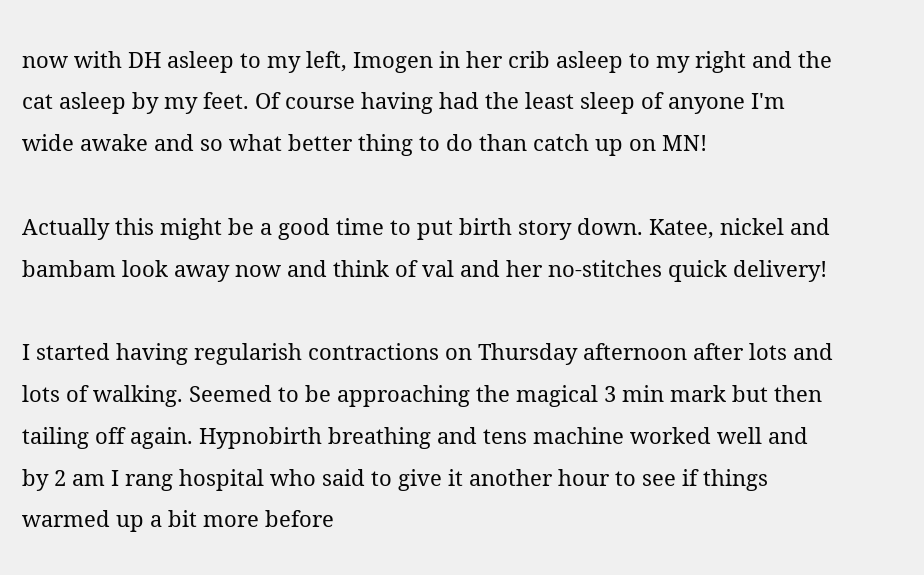now with DH asleep to my left, Imogen in her crib asleep to my right and the cat asleep by my feet. Of course having had the least sleep of anyone I'm wide awake and so what better thing to do than catch up on MN!

Actually this might be a good time to put birth story down. Katee, nickel and bambam look away now and think of val and her no-stitches quick delivery!

I started having regularish contractions on Thursday afternoon after lots and lots of walking. Seemed to be approaching the magical 3 min mark but then tailing off again. Hypnobirth breathing and tens machine worked well and by 2 am I rang hospital who said to give it another hour to see if things warmed up a bit more before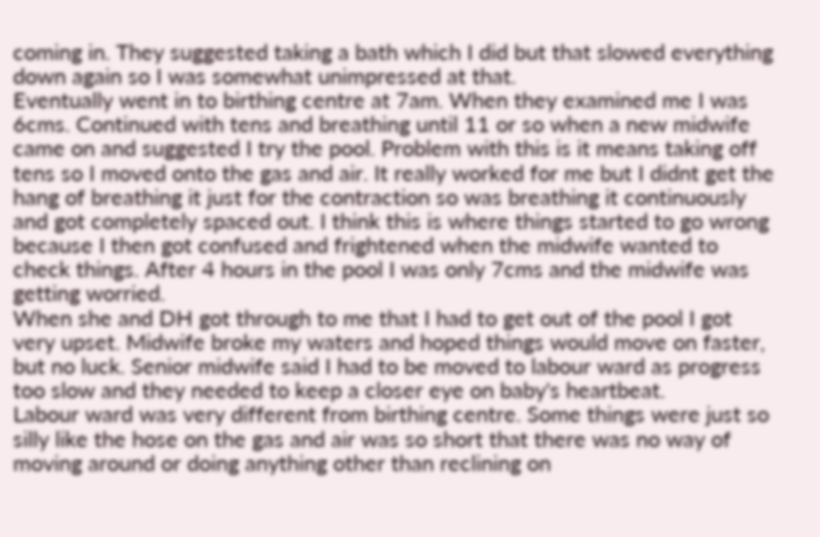coming in. They suggested taking a bath which I did but that slowed everything down again so I was somewhat unimpressed at that.
Eventually went in to birthing centre at 7am. When they examined me I was 6cms. Continued with tens and breathing until 11 or so when a new midwife came on and suggested I try the pool. Problem with this is it means taking off tens so I moved onto the gas and air. It really worked for me but I didnt get the hang of breathing it just for the contraction so was breathing it continuously and got completely spaced out. I think this is where things started to go wrong because I then got confused and frightened when the midwife wanted to check things. After 4 hours in the pool I was only 7cms and the midwife was getting worried.
When she and DH got through to me that I had to get out of the pool I got very upset. Midwife broke my waters and hoped things would move on faster, but no luck. Senior midwife said I had to be moved to labour ward as progress too slow and they needed to keep a closer eye on baby's heartbeat.
Labour ward was very different from birthing centre. Some things were just so silly like the hose on the gas and air was so short that there was no way of moving around or doing anything other than reclining on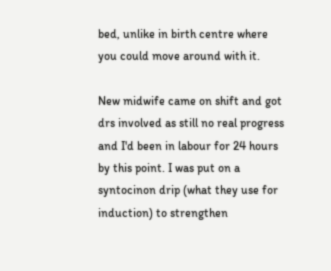bed, unlike in birth centre where you could move around with it.

New midwife came on shift and got drs involved as still no real progress and I'd been in labour for 24 hours by this point. I was put on a syntocinon drip (what they use for induction) to strengthen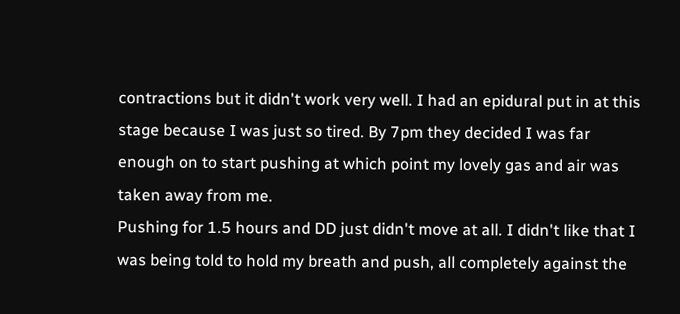contractions but it didn't work very well. I had an epidural put in at this stage because I was just so tired. By 7pm they decided I was far enough on to start pushing at which point my lovely gas and air was taken away from me.
Pushing for 1.5 hours and DD just didn't move at all. I didn't like that I was being told to hold my breath and push, all completely against the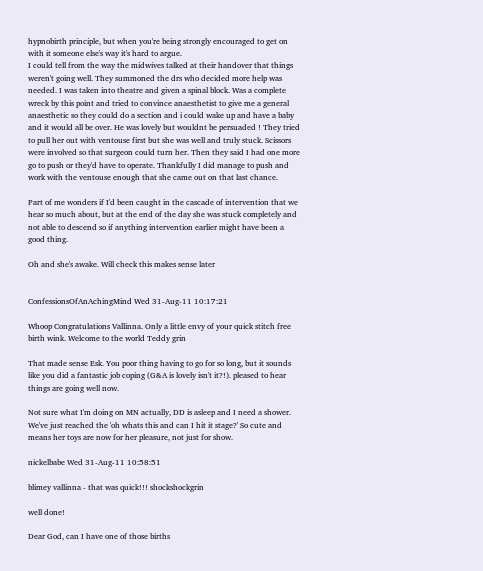hypnobirth principle, but when you're being strongly encouraged to get on with it someone else's way it's hard to argue.
I could tell from the way the midwives talked at their handover that things weren't going well. They summoned the drs who decided more help was needed. I was taken into theatre and given a spinal block. Was a complete wreck by this point and tried to convince anaesthetist to give me a general anaesthetic so they could do a section and i could wake up and have a baby and it would all be over. He was lovely but wouldnt be persuaded ! They tried to pull her out with ventouse first but she was well and truly stuck. Scissors were involved so that surgeon could turn her. Then they said I had one more go to push or they'd have to operate. Thankfully I did manage to push and work with the ventouse enough that she came out on that last chance.

Part of me wonders if I'd been caught in the cascade of intervention that we hear so much about, but at the end of the day she was stuck completely and not able to descend so if anything intervention earlier might have been a good thing.

Oh and she's awake. Will check this makes sense later


ConfessionsOfAnAchingMind Wed 31-Aug-11 10:17:21

Whoop Congratulations Vallinna. Only a little envy of your quick stitch free birth wink. Welcome to the world Teddy grin

That made sense Esk. You poor thing having to go for so long, but it sounds like you did a fantastic job coping (G&A is lovely isn't it?!). pleased to hear things are going well now.

Not sure what I'm doing on MN actually, DD is asleep and I need a shower. We've just reached the 'oh whats this and can I hit it stage?' So cute and means her toys are now for her pleasure, not just for show.

nickelbabe Wed 31-Aug-11 10:58:51

blimey vallinna - that was quick!!! shockshockgrin

well done!

Dear God, can I have one of those births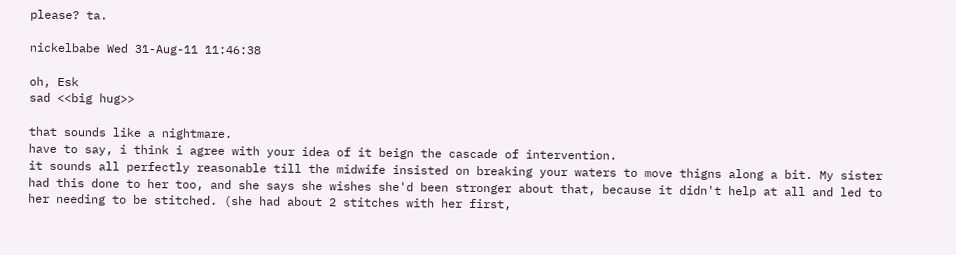please? ta.

nickelbabe Wed 31-Aug-11 11:46:38

oh, Esk
sad <<big hug>>

that sounds like a nightmare.
have to say, i think i agree with your idea of it beign the cascade of intervention.
it sounds all perfectly reasonable till the midwife insisted on breaking your waters to move thigns along a bit. My sister had this done to her too, and she says she wishes she'd been stronger about that, because it didn't help at all and led to her needing to be stitched. (she had about 2 stitches with her first,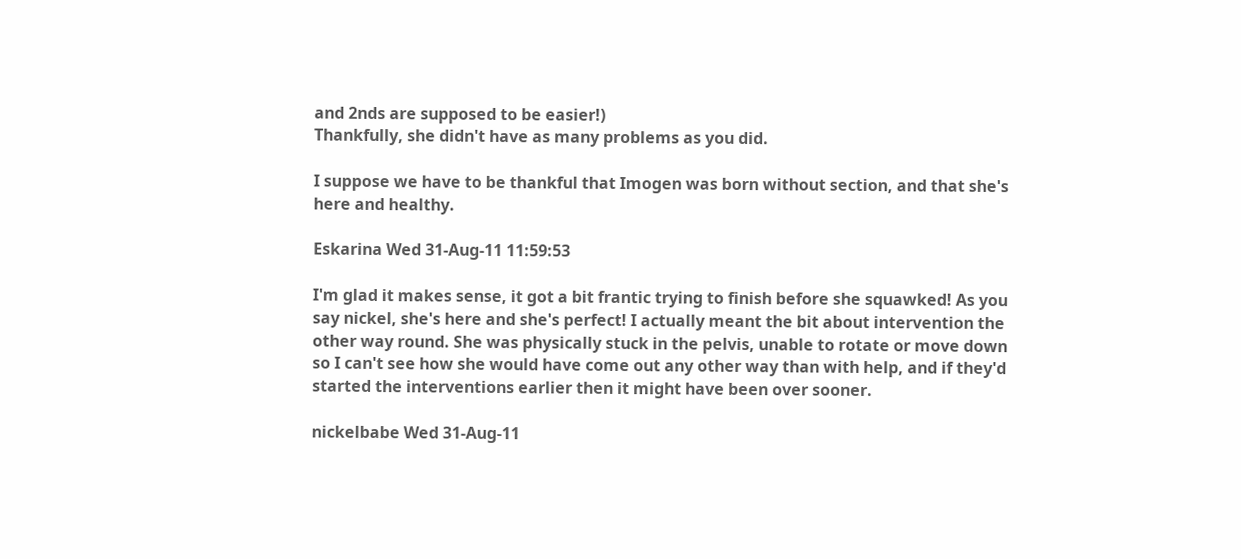and 2nds are supposed to be easier!)
Thankfully, she didn't have as many problems as you did.

I suppose we have to be thankful that Imogen was born without section, and that she's here and healthy.

Eskarina Wed 31-Aug-11 11:59:53

I'm glad it makes sense, it got a bit frantic trying to finish before she squawked! As you say nickel, she's here and she's perfect! I actually meant the bit about intervention the other way round. She was physically stuck in the pelvis, unable to rotate or move down so I can't see how she would have come out any other way than with help, and if they'd started the interventions earlier then it might have been over sooner.

nickelbabe Wed 31-Aug-11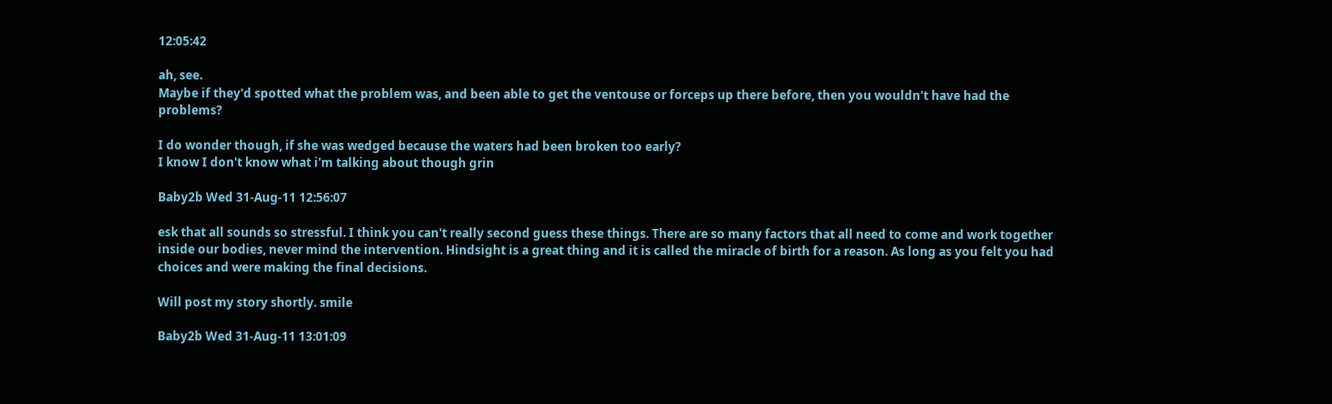12:05:42

ah, see.
Maybe if they'd spotted what the problem was, and been able to get the ventouse or forceps up there before, then you wouldn't have had the problems?

I do wonder though, if she was wedged because the waters had been broken too early?
I know I don't know what i'm talking about though grin

Baby2b Wed 31-Aug-11 12:56:07

esk that all sounds so stressful. I think you can't really second guess these things. There are so many factors that all need to come and work together inside our bodies, never mind the intervention. Hindsight is a great thing and it is called the miracle of birth for a reason. As long as you felt you had choices and were making the final decisions.

Will post my story shortly. smile

Baby2b Wed 31-Aug-11 13:01:09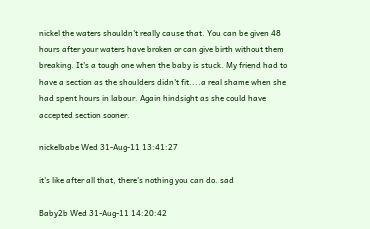nickel the waters shouldn't really cause that. You can be given 48 hours after your waters have broken or can give birth without them breaking. It's a tough one when the baby is stuck. My friend had to have a section as the shoulders didn't fit....a real shame when she had spent hours in labour. Again hindsight as she could have accepted section sooner.

nickelbabe Wed 31-Aug-11 13:41:27

it's like after all that, there's nothing you can do. sad

Baby2b Wed 31-Aug-11 14:20:42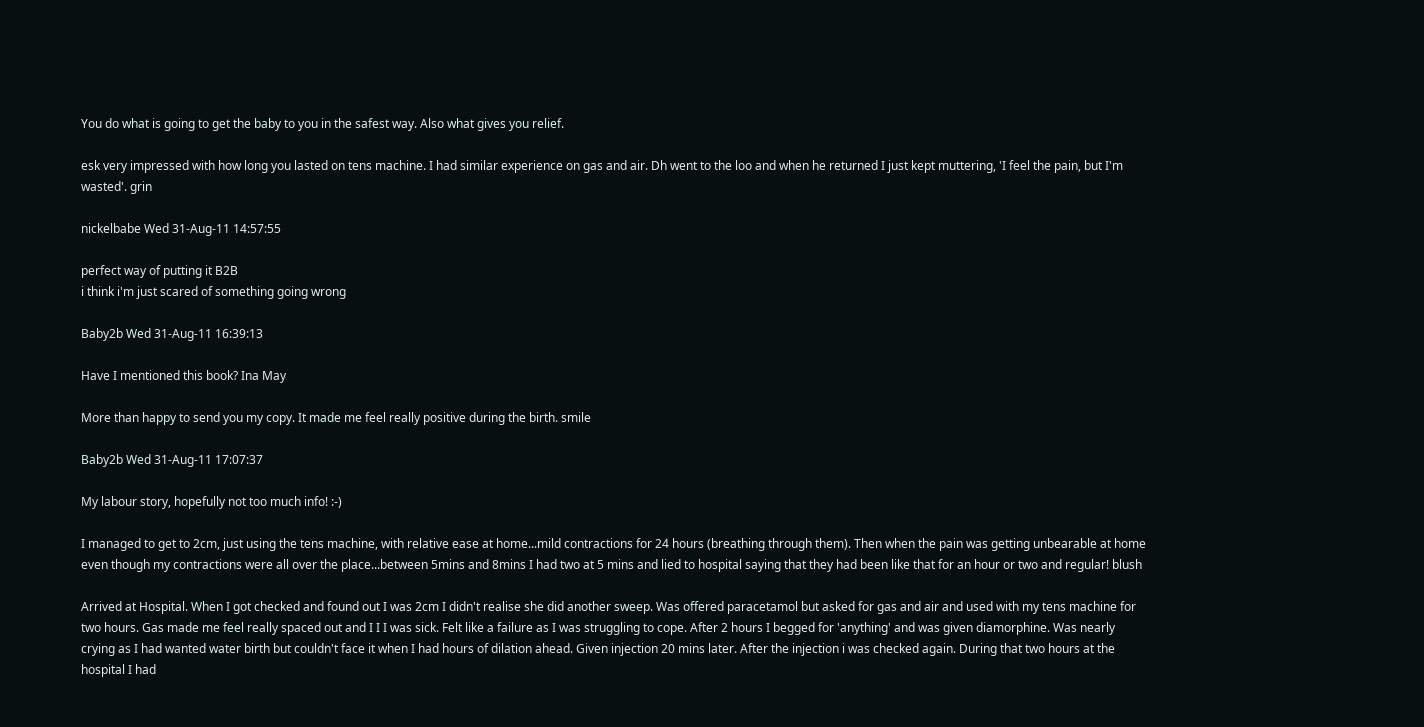You do what is going to get the baby to you in the safest way. Also what gives you relief.

esk very impressed with how long you lasted on tens machine. I had similar experience on gas and air. Dh went to the loo and when he returned I just kept muttering, 'I feel the pain, but I'm wasted'. grin

nickelbabe Wed 31-Aug-11 14:57:55

perfect way of putting it B2B
i think i'm just scared of something going wrong

Baby2b Wed 31-Aug-11 16:39:13

Have I mentioned this book? Ina May

More than happy to send you my copy. It made me feel really positive during the birth. smile

Baby2b Wed 31-Aug-11 17:07:37

My labour story, hopefully not too much info! :-)

I managed to get to 2cm, just using the tens machine, with relative ease at home...mild contractions for 24 hours (breathing through them). Then when the pain was getting unbearable at home even though my contractions were all over the place...between 5mins and 8mins I had two at 5 mins and lied to hospital saying that they had been like that for an hour or two and regular! blush

Arrived at Hospital. When I got checked and found out I was 2cm I didn't realise she did another sweep. Was offered paracetamol but asked for gas and air and used with my tens machine for two hours. Gas made me feel really spaced out and I I I was sick. Felt like a failure as I was struggling to cope. After 2 hours I begged for 'anything' and was given diamorphine. Was nearly crying as I had wanted water birth but couldn't face it when I had hours of dilation ahead. Given injection 20 mins later. After the injection i was checked again. During that two hours at the hospital I had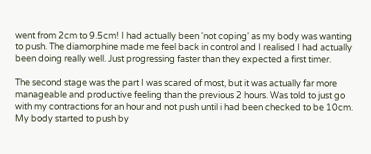went from 2cm to 9.5cm! I had actually been 'not coping' as my body was wanting to push. The diamorphine made me feel back in control and I realised I had actually been doing really well. Just progressing faster than they expected a first timer.

The second stage was the part I was scared of most, but it was actually far more manageable and productive feeling than the previous 2 hours. Was told to just go with my contractions for an hour and not push until i had been checked to be 10cm. My body started to push by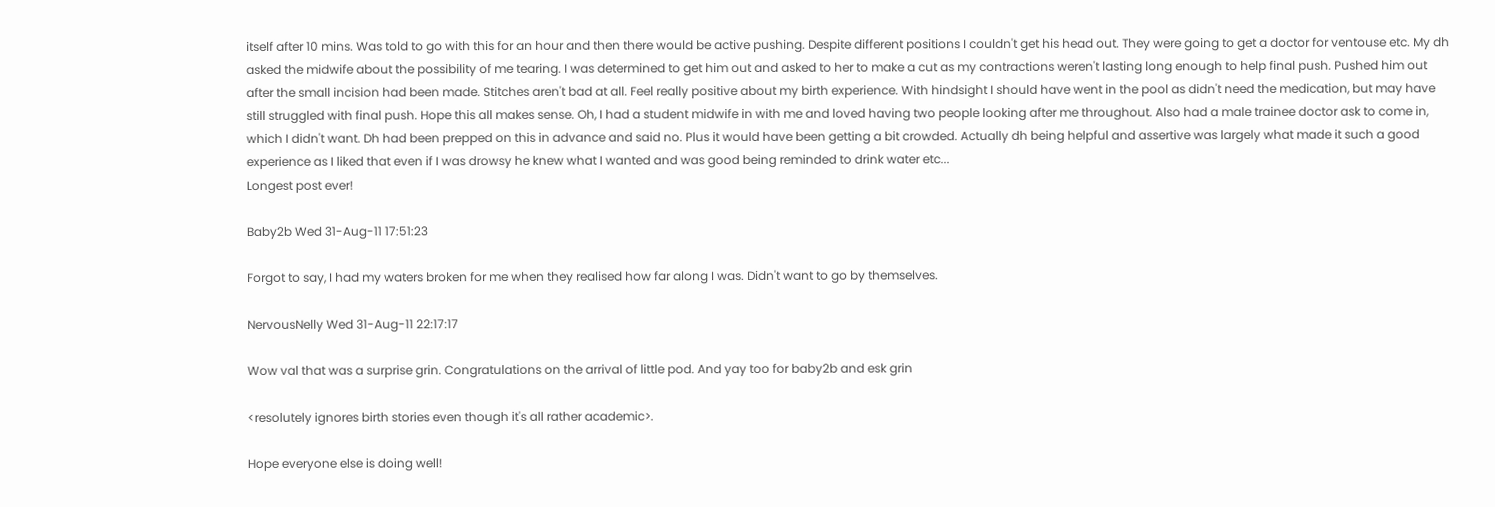itself after 10 mins. Was told to go with this for an hour and then there would be active pushing. Despite different positions I couldn't get his head out. They were going to get a doctor for ventouse etc. My dh asked the midwife about the possibility of me tearing. I was determined to get him out and asked to her to make a cut as my contractions weren't lasting long enough to help final push. Pushed him out after the small incision had been made. Stitches aren't bad at all. Feel really positive about my birth experience. With hindsight I should have went in the pool as didn't need the medication, but may have still struggled with final push. Hope this all makes sense. Oh, I had a student midwife in with me and loved having two people looking after me throughout. Also had a male trainee doctor ask to come in, which I didn't want. Dh had been prepped on this in advance and said no. Plus it would have been getting a bit crowded. Actually dh being helpful and assertive was largely what made it such a good experience as I liked that even if I was drowsy he knew what I wanted and was good being reminded to drink water etc...
Longest post ever!

Baby2b Wed 31-Aug-11 17:51:23

Forgot to say, I had my waters broken for me when they realised how far along I was. Didn't want to go by themselves.

NervousNelly Wed 31-Aug-11 22:17:17

Wow val that was a surprise grin. Congratulations on the arrival of little pod. And yay too for baby2b and esk grin

<resolutely ignores birth stories even though it's all rather academic>.

Hope everyone else is doing well!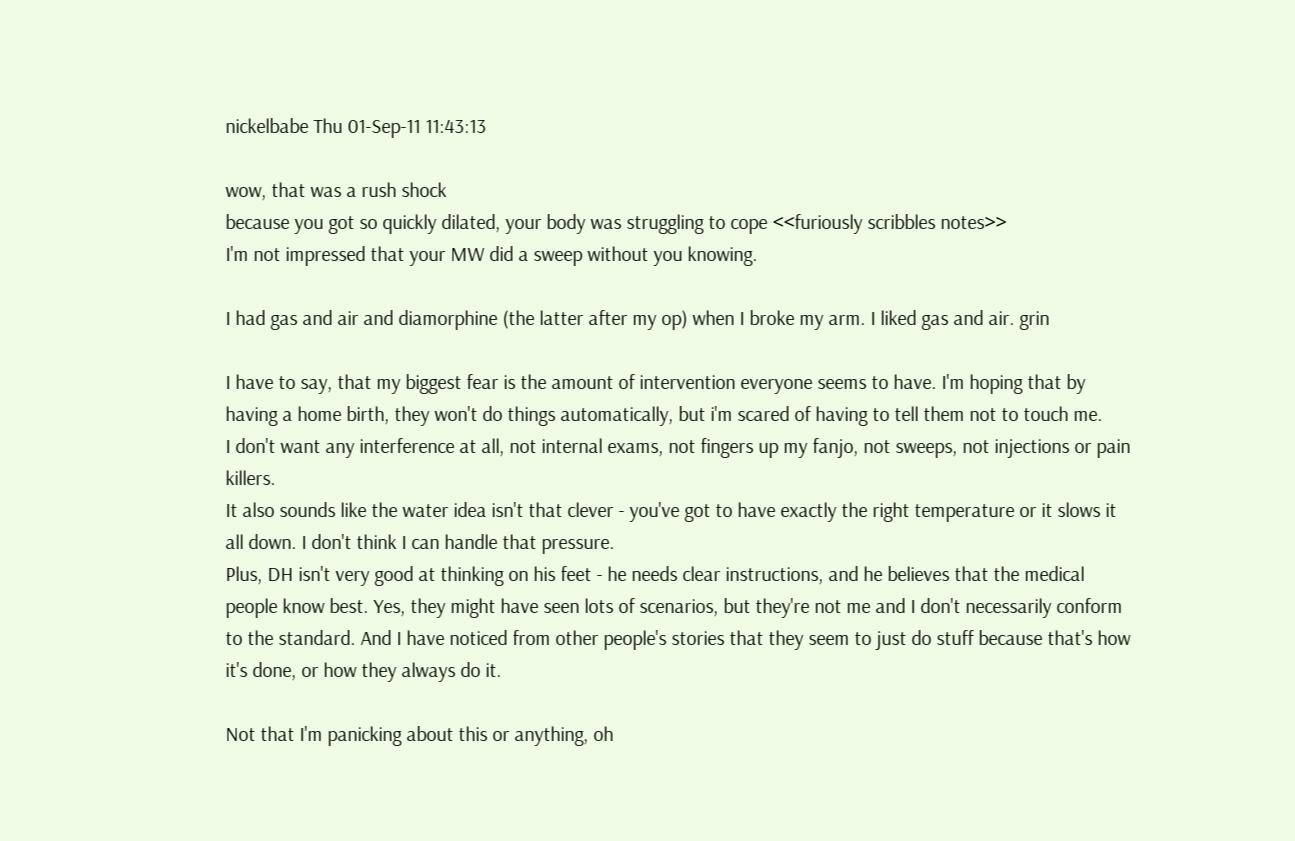nickelbabe Thu 01-Sep-11 11:43:13

wow, that was a rush shock
because you got so quickly dilated, your body was struggling to cope <<furiously scribbles notes>>
I'm not impressed that your MW did a sweep without you knowing.

I had gas and air and diamorphine (the latter after my op) when I broke my arm. I liked gas and air. grin

I have to say, that my biggest fear is the amount of intervention everyone seems to have. I'm hoping that by having a home birth, they won't do things automatically, but i'm scared of having to tell them not to touch me.
I don't want any interference at all, not internal exams, not fingers up my fanjo, not sweeps, not injections or pain killers.
It also sounds like the water idea isn't that clever - you've got to have exactly the right temperature or it slows it all down. I don't think I can handle that pressure.
Plus, DH isn't very good at thinking on his feet - he needs clear instructions, and he believes that the medical people know best. Yes, they might have seen lots of scenarios, but they're not me and I don't necessarily conform to the standard. And I have noticed from other people's stories that they seem to just do stuff because that's how it's done, or how they always do it.

Not that I'm panicking about this or anything, oh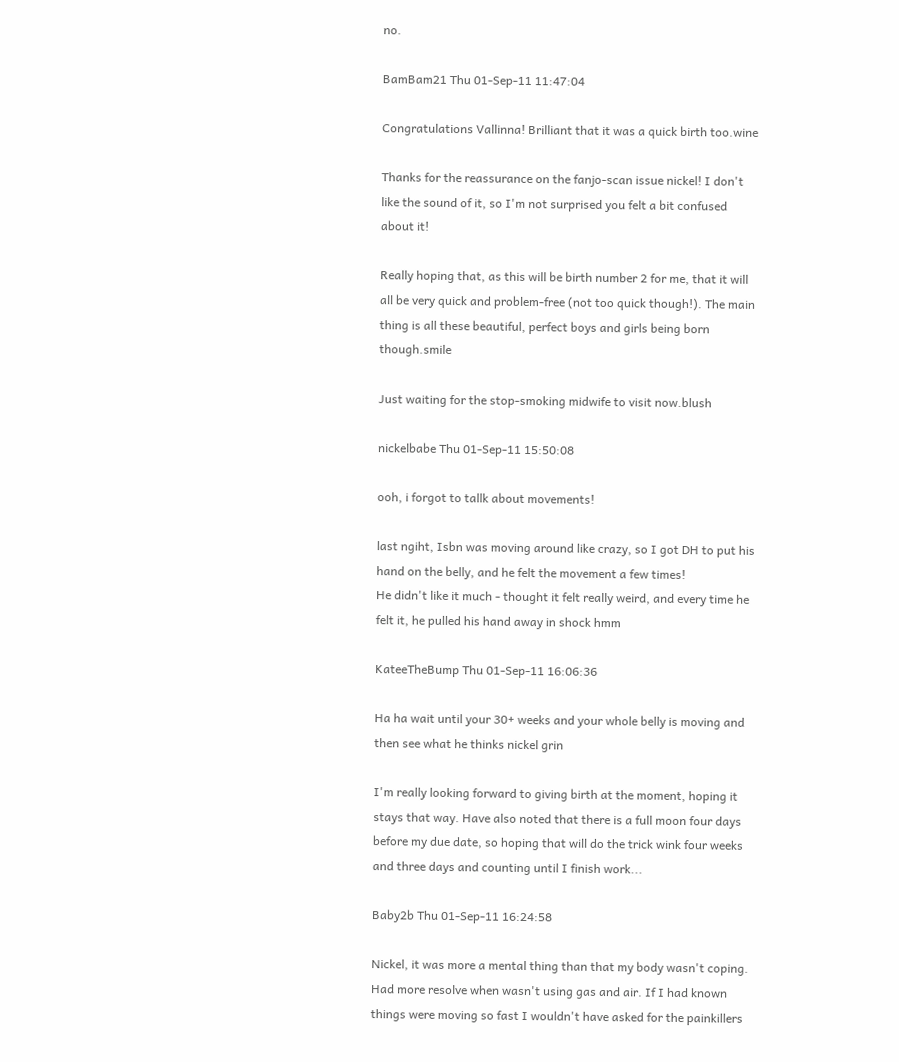no.

BamBam21 Thu 01-Sep-11 11:47:04

Congratulations Vallinna! Brilliant that it was a quick birth too.wine

Thanks for the reassurance on the fanjo-scan issue nickel! I don't like the sound of it, so I'm not surprised you felt a bit confused about it!

Really hoping that, as this will be birth number 2 for me, that it will all be very quick and problem-free (not too quick though!). The main thing is all these beautiful, perfect boys and girls being born though.smile

Just waiting for the stop-smoking midwife to visit now.blush

nickelbabe Thu 01-Sep-11 15:50:08

ooh, i forgot to tallk about movements!

last ngiht, Isbn was moving around like crazy, so I got DH to put his hand on the belly, and he felt the movement a few times!
He didn't like it much - thought it felt really weird, and every time he felt it, he pulled his hand away in shock hmm

KateeTheBump Thu 01-Sep-11 16:06:36

Ha ha wait until your 30+ weeks and your whole belly is moving and then see what he thinks nickel grin

I'm really looking forward to giving birth at the moment, hoping it stays that way. Have also noted that there is a full moon four days before my due date, so hoping that will do the trick wink four weeks and three days and counting until I finish work...

Baby2b Thu 01-Sep-11 16:24:58

Nickel, it was more a mental thing than that my body wasn't coping. Had more resolve when wasn't using gas and air. If I had known things were moving so fast I wouldn't have asked for the painkillers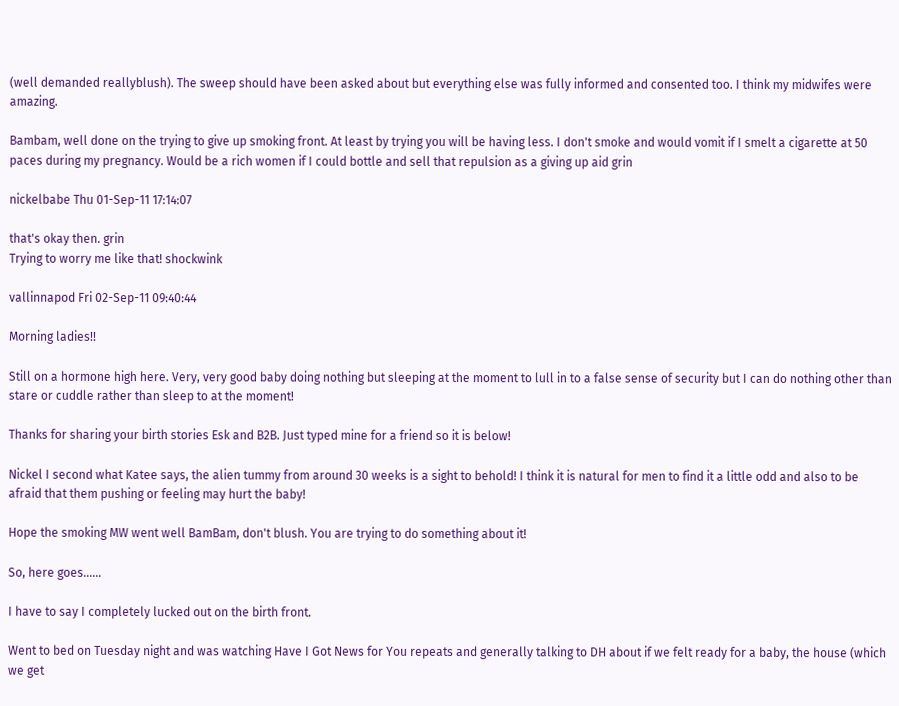(well demanded reallyblush). The sweep should have been asked about but everything else was fully informed and consented too. I think my midwifes were amazing.

Bambam, well done on the trying to give up smoking front. At least by trying you will be having less. I don't smoke and would vomit if I smelt a cigarette at 50 paces during my pregnancy. Would be a rich women if I could bottle and sell that repulsion as a giving up aid grin

nickelbabe Thu 01-Sep-11 17:14:07

that's okay then. grin
Trying to worry me like that! shockwink

vallinnapod Fri 02-Sep-11 09:40:44

Morning ladies!!

Still on a hormone high here. Very, very good baby doing nothing but sleeping at the moment to lull in to a false sense of security but I can do nothing other than stare or cuddle rather than sleep to at the moment!

Thanks for sharing your birth stories Esk and B2B. Just typed mine for a friend so it is below!

Nickel I second what Katee says, the alien tummy from around 30 weeks is a sight to behold! I think it is natural for men to find it a little odd and also to be afraid that them pushing or feeling may hurt the baby!

Hope the smoking MW went well BamBam, don't blush. You are trying to do something about it!

So, here goes......

I have to say I completely lucked out on the birth front.

Went to bed on Tuesday night and was watching Have I Got News for You repeats and generally talking to DH about if we felt ready for a baby, the house (which we get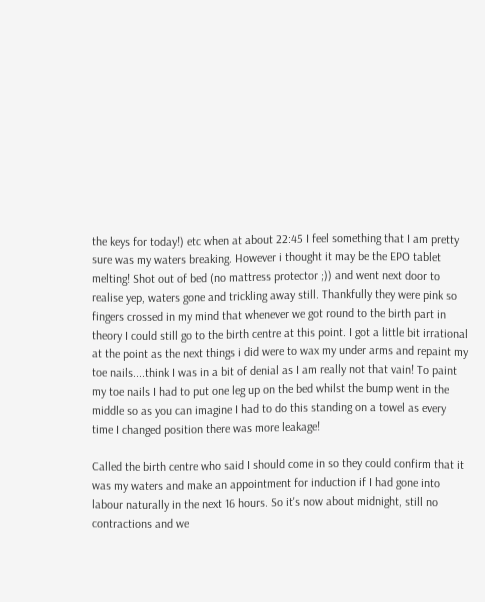the keys for today!) etc when at about 22:45 I feel something that I am pretty sure was my waters breaking. However i thought it may be the EPO tablet melting! Shot out of bed (no mattress protector ;)) and went next door to realise yep, waters gone and trickling away still. Thankfully they were pink so fingers crossed in my mind that whenever we got round to the birth part in theory I could still go to the birth centre at this point. I got a little bit irrational at the point as the next things i did were to wax my under arms and repaint my toe nails....think I was in a bit of denial as I am really not that vain! To paint my toe nails I had to put one leg up on the bed whilst the bump went in the middle so as you can imagine I had to do this standing on a towel as every time I changed position there was more leakage!

Called the birth centre who said I should come in so they could confirm that it was my waters and make an appointment for induction if I had gone into labour naturally in the next 16 hours. So it's now about midnight, still no contractions and we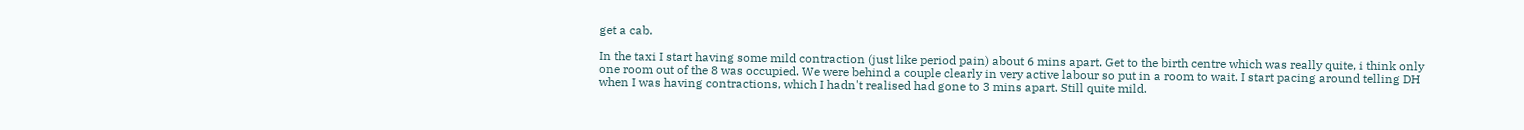get a cab.

In the taxi I start having some mild contraction (just like period pain) about 6 mins apart. Get to the birth centre which was really quite, i think only one room out of the 8 was occupied. We were behind a couple clearly in very active labour so put in a room to wait. I start pacing around telling DH when I was having contractions, which I hadn't realised had gone to 3 mins apart. Still quite mild.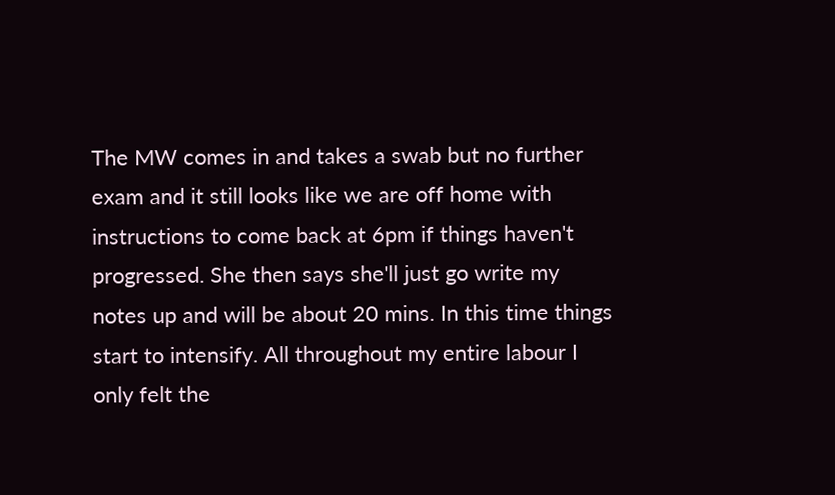The MW comes in and takes a swab but no further exam and it still looks like we are off home with instructions to come back at 6pm if things haven't progressed. She then says she'll just go write my notes up and will be about 20 mins. In this time things start to intensify. All throughout my entire labour I only felt the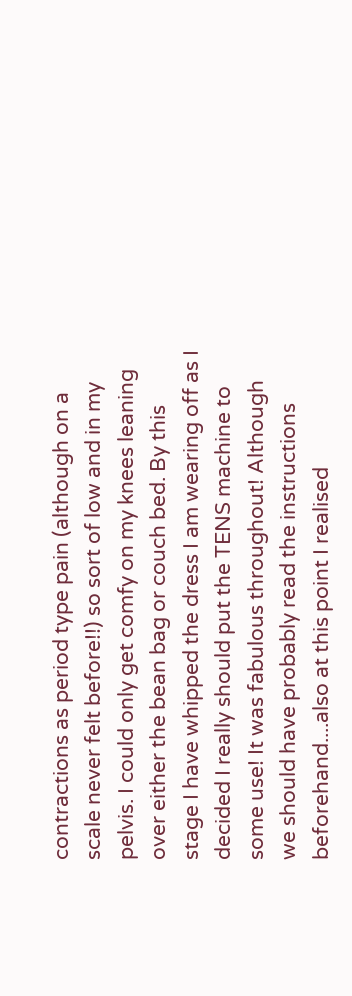contractions as period type pain (although on a scale never felt before!!) so sort of low and in my pelvis. I could only get comfy on my knees leaning over either the bean bag or couch bed. By this stage I have whipped the dress I am wearing off as I decided I really should put the TENS machine to some use! It was fabulous throughout! Although we should have probably read the instructions beforehand....also at this point I realised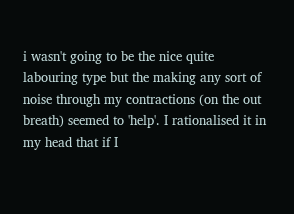i wasn't going to be the nice quite labouring type but the making any sort of noise through my contractions (on the out breath) seemed to 'help'. I rationalised it in my head that if I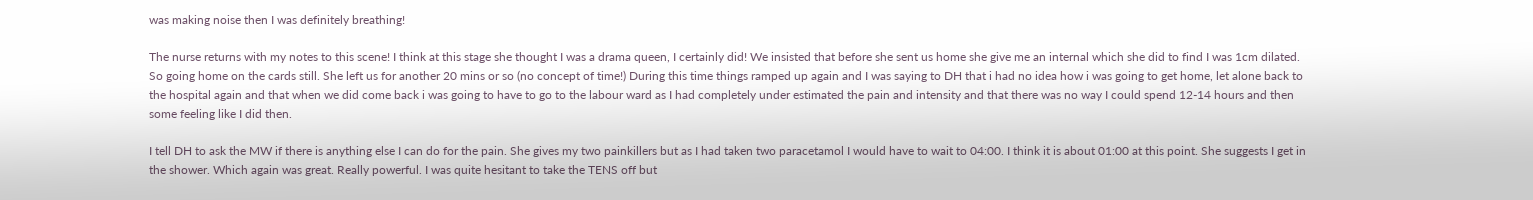was making noise then I was definitely breathing!

The nurse returns with my notes to this scene! I think at this stage she thought I was a drama queen, I certainly did! We insisted that before she sent us home she give me an internal which she did to find I was 1cm dilated. So going home on the cards still. She left us for another 20 mins or so (no concept of time!) During this time things ramped up again and I was saying to DH that i had no idea how i was going to get home, let alone back to the hospital again and that when we did come back i was going to have to go to the labour ward as I had completely under estimated the pain and intensity and that there was no way I could spend 12-14 hours and then some feeling like I did then.

I tell DH to ask the MW if there is anything else I can do for the pain. She gives my two painkillers but as I had taken two paracetamol I would have to wait to 04:00. I think it is about 01:00 at this point. She suggests I get in the shower. Which again was great. Really powerful. I was quite hesitant to take the TENS off but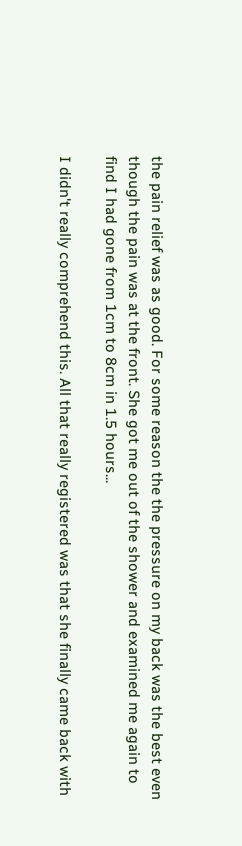the pain relief was as good. For some reason the the pressure on my back was the best even though the pain was at the front. She got me out of the shower and examined me again to find I had gone from 1cm to 8cm in 1.5 hours...

I didn't really comprehend this. All that really registered was that she finally came back with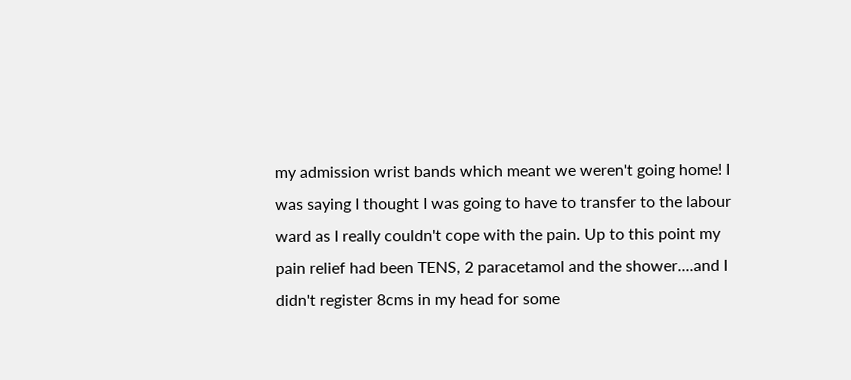my admission wrist bands which meant we weren't going home! I was saying I thought I was going to have to transfer to the labour ward as I really couldn't cope with the pain. Up to this point my pain relief had been TENS, 2 paracetamol and the shower....and I didn't register 8cms in my head for some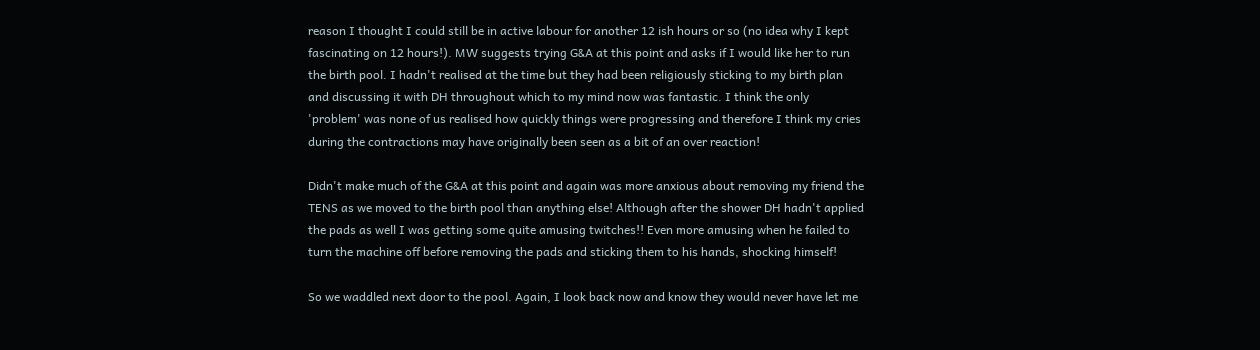reason I thought I could still be in active labour for another 12 ish hours or so (no idea why I kept fascinating on 12 hours!). MW suggests trying G&A at this point and asks if I would like her to run the birth pool. I hadn't realised at the time but they had been religiously sticking to my birth plan and discussing it with DH throughout which to my mind now was fantastic. I think the only 'problem' was none of us realised how quickly things were progressing and therefore I think my cries during the contractions may have originally been seen as a bit of an over reaction!

Didn't make much of the G&A at this point and again was more anxious about removing my friend the TENS as we moved to the birth pool than anything else! Although after the shower DH hadn't applied the pads as well I was getting some quite amusing twitches!! Even more amusing when he failed to turn the machine off before removing the pads and sticking them to his hands, shocking himself!

So we waddled next door to the pool. Again, I look back now and know they would never have let me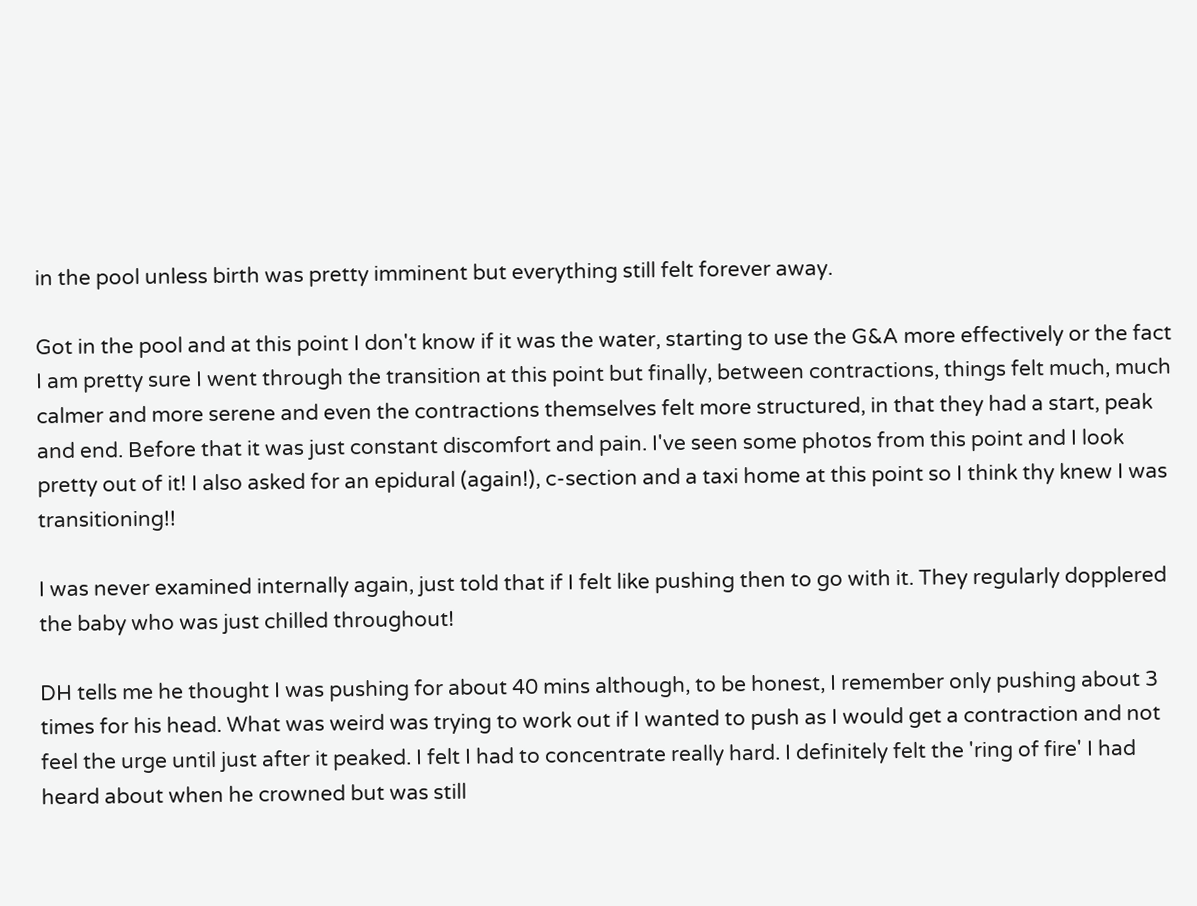in the pool unless birth was pretty imminent but everything still felt forever away.

Got in the pool and at this point I don't know if it was the water, starting to use the G&A more effectively or the fact I am pretty sure I went through the transition at this point but finally, between contractions, things felt much, much calmer and more serene and even the contractions themselves felt more structured, in that they had a start, peak and end. Before that it was just constant discomfort and pain. I've seen some photos from this point and I look pretty out of it! I also asked for an epidural (again!), c-section and a taxi home at this point so I think thy knew I was transitioning!!

I was never examined internally again, just told that if I felt like pushing then to go with it. They regularly dopplered the baby who was just chilled throughout!

DH tells me he thought I was pushing for about 40 mins although, to be honest, I remember only pushing about 3 times for his head. What was weird was trying to work out if I wanted to push as I would get a contraction and not feel the urge until just after it peaked. I felt I had to concentrate really hard. I definitely felt the 'ring of fire' I had heard about when he crowned but was still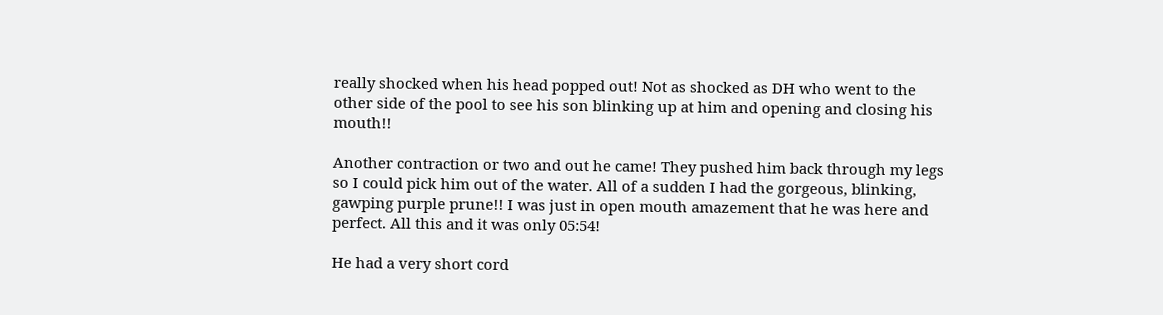really shocked when his head popped out! Not as shocked as DH who went to the other side of the pool to see his son blinking up at him and opening and closing his mouth!!

Another contraction or two and out he came! They pushed him back through my legs so I could pick him out of the water. All of a sudden I had the gorgeous, blinking, gawping purple prune!! I was just in open mouth amazement that he was here and perfect. All this and it was only 05:54!

He had a very short cord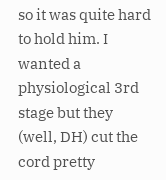so it was quite hard to hold him. I wanted a physiological 3rd stage but they (well, DH) cut the cord pretty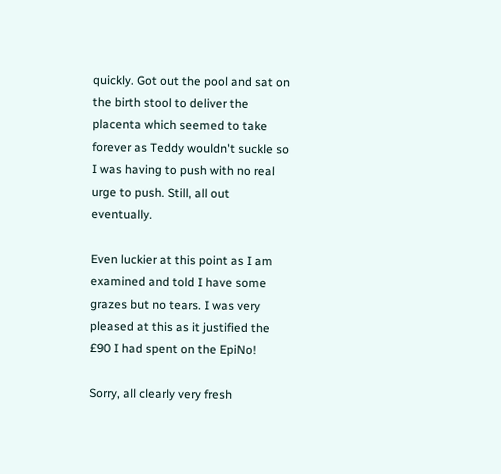quickly. Got out the pool and sat on the birth stool to deliver the placenta which seemed to take forever as Teddy wouldn't suckle so I was having to push with no real urge to push. Still, all out eventually.

Even luckier at this point as I am examined and told I have some grazes but no tears. I was very pleased at this as it justified the £90 I had spent on the EpiNo!

Sorry, all clearly very fresh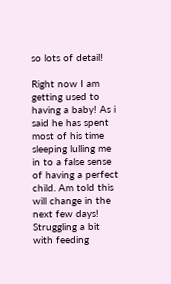so lots of detail!

Right now I am getting used to having a baby! As i said he has spent most of his time sleeping lulling me in to a false sense of having a perfect child. Am told this will change in the next few days! Struggling a bit with feeding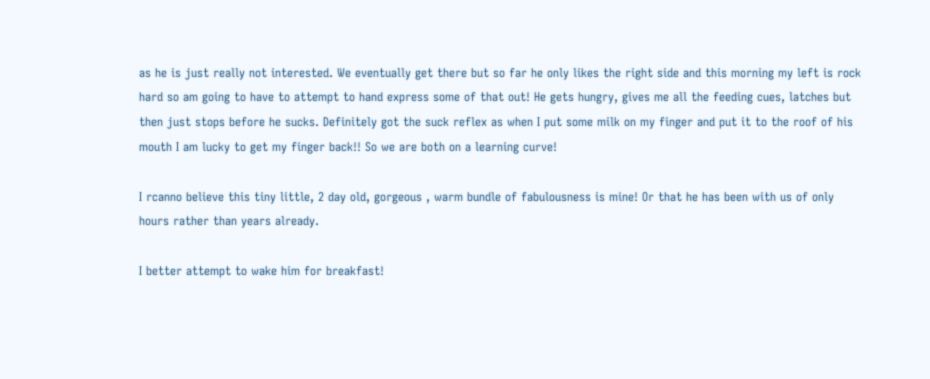as he is just really not interested. We eventually get there but so far he only likes the right side and this morning my left is rock hard so am going to have to attempt to hand express some of that out! He gets hungry, gives me all the feeding cues, latches but then just stops before he sucks. Definitely got the suck reflex as when I put some milk on my finger and put it to the roof of his mouth I am lucky to get my finger back!! So we are both on a learning curve!

I rcanno believe this tiny little, 2 day old, gorgeous , warm bundle of fabulousness is mine! Or that he has been with us of only hours rather than years already.

I better attempt to wake him for breakfast!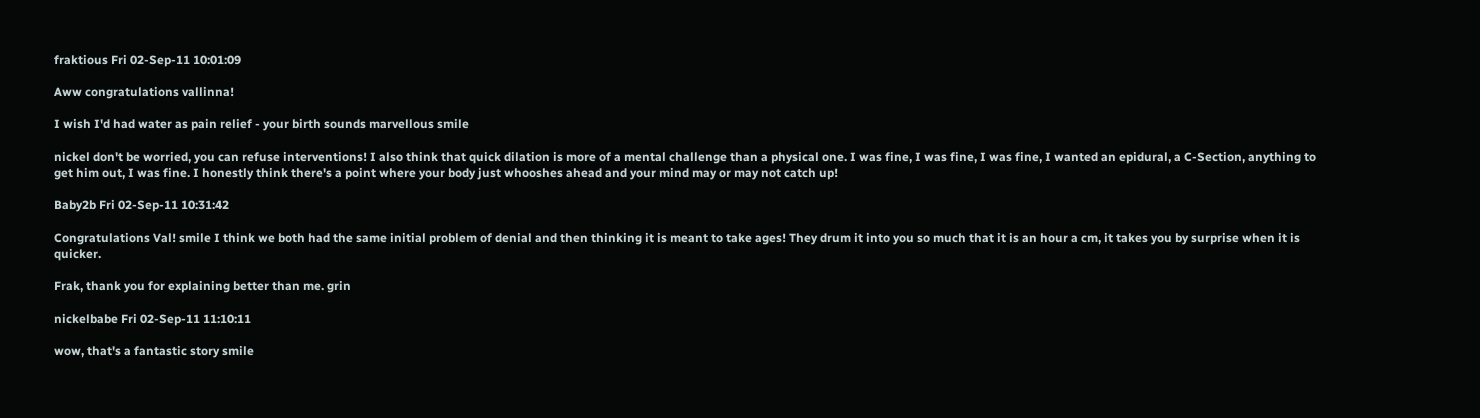fraktious Fri 02-Sep-11 10:01:09

Aww congratulations vallinna!

I wish I'd had water as pain relief - your birth sounds marvellous smile

nickel don't be worried, you can refuse interventions! I also think that quick dilation is more of a mental challenge than a physical one. I was fine, I was fine, I was fine, I wanted an epidural, a C-Section, anything to get him out, I was fine. I honestly think there's a point where your body just whooshes ahead and your mind may or may not catch up!

Baby2b Fri 02-Sep-11 10:31:42

Congratulations Val! smile I think we both had the same initial problem of denial and then thinking it is meant to take ages! They drum it into you so much that it is an hour a cm, it takes you by surprise when it is quicker.

Frak, thank you for explaining better than me. grin

nickelbabe Fri 02-Sep-11 11:10:11

wow, that's a fantastic story smile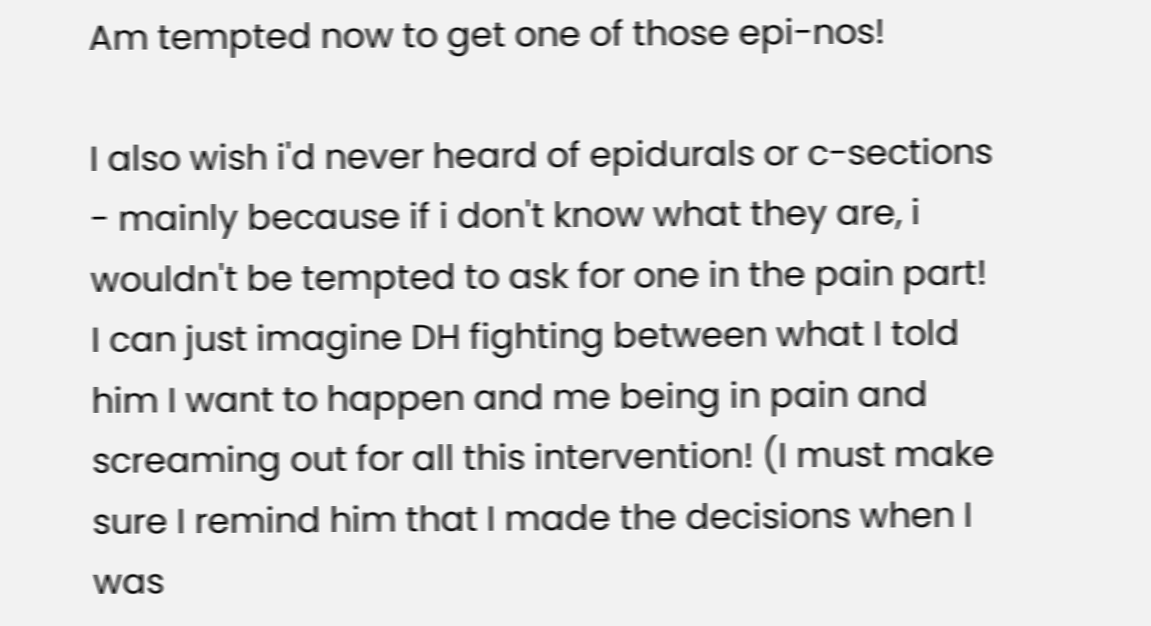Am tempted now to get one of those epi-nos!

I also wish i'd never heard of epidurals or c-sections - mainly because if i don't know what they are, i wouldn't be tempted to ask for one in the pain part!
I can just imagine DH fighting between what I told him I want to happen and me being in pain and screaming out for all this intervention! (I must make sure I remind him that I made the decisions when I was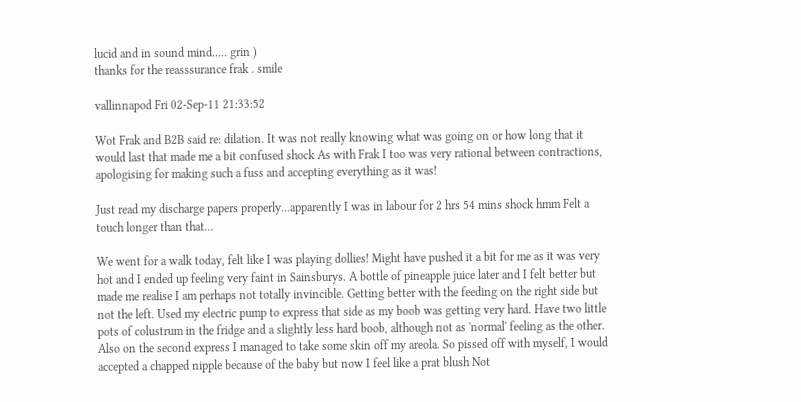lucid and in sound mind..... grin )
thanks for the reasssurance frak . smile

vallinnapod Fri 02-Sep-11 21:33:52

Wot Frak and B2B said re: dilation. It was not really knowing what was going on or how long that it would last that made me a bit confused shock As with Frak I too was very rational between contractions, apologising for making such a fuss and accepting everything as it was!

Just read my discharge papers properly...apparently I was in labour for 2 hrs 54 mins shock hmm Felt a touch longer than that...

We went for a walk today, felt like I was playing dollies! Might have pushed it a bit for me as it was very hot and I ended up feeling very faint in Sainsburys. A bottle of pineapple juice later and I felt better but made me realise I am perhaps not totally invincible. Getting better with the feeding on the right side but not the left. Used my electric pump to express that side as my boob was getting very hard. Have two little pots of colustrum in the fridge and a slightly less hard boob, although not as 'normal' feeling as the other. Also on the second express I managed to take some skin off my areola. So pissed off with myself, I would accepted a chapped nipple because of the baby but now I feel like a prat blush Not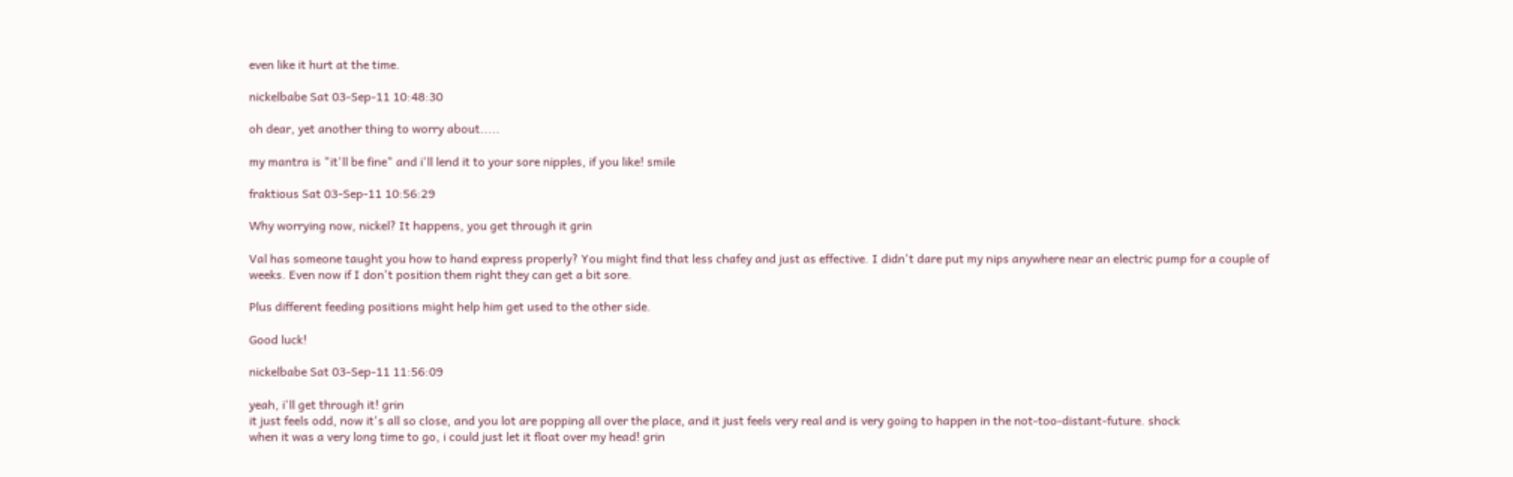even like it hurt at the time.

nickelbabe Sat 03-Sep-11 10:48:30

oh dear, yet another thing to worry about.....

my mantra is "it'll be fine" and i'll lend it to your sore nipples, if you like! smile

fraktious Sat 03-Sep-11 10:56:29

Why worrying now, nickel? It happens, you get through it grin

Val has someone taught you how to hand express properly? You might find that less chafey and just as effective. I didn't dare put my nips anywhere near an electric pump for a couple of weeks. Even now if I don't position them right they can get a bit sore.

Plus different feeding positions might help him get used to the other side.

Good luck!

nickelbabe Sat 03-Sep-11 11:56:09

yeah, i'll get through it! grin
it just feels odd, now it's all so close, and you lot are popping all over the place, and it just feels very real and is very going to happen in the not-too-distant-future. shock
when it was a very long time to go, i could just let it float over my head! grin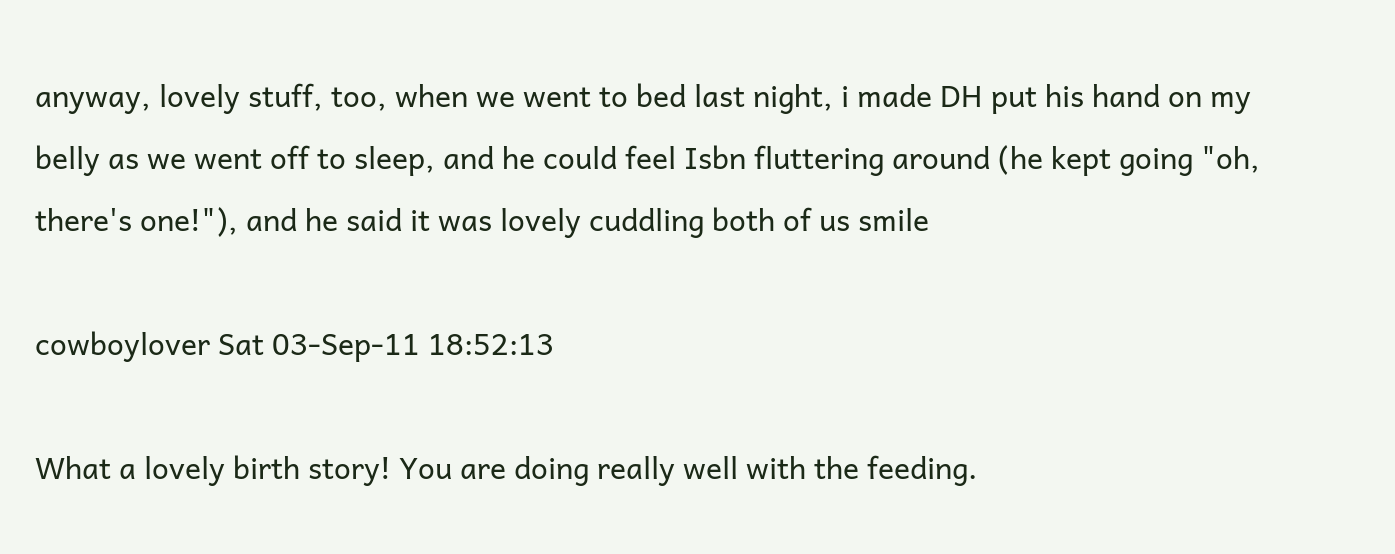anyway, lovely stuff, too, when we went to bed last night, i made DH put his hand on my belly as we went off to sleep, and he could feel Isbn fluttering around (he kept going "oh, there's one!"), and he said it was lovely cuddling both of us smile

cowboylover Sat 03-Sep-11 18:52:13

What a lovely birth story! You are doing really well with the feeding.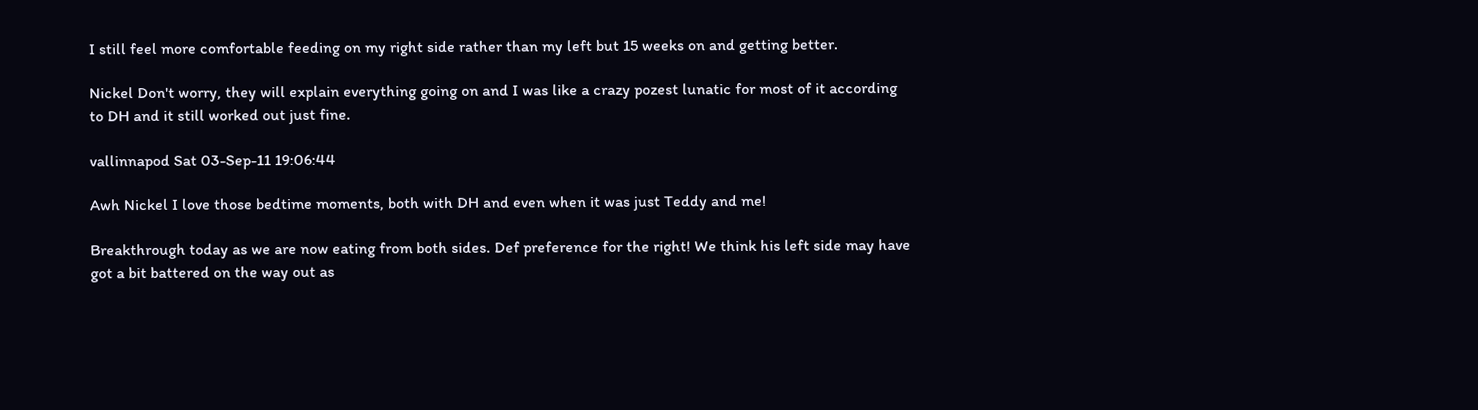I still feel more comfortable feeding on my right side rather than my left but 15 weeks on and getting better.

Nickel Don't worry, they will explain everything going on and I was like a crazy pozest lunatic for most of it according to DH and it still worked out just fine.

vallinnapod Sat 03-Sep-11 19:06:44

Awh Nickel I love those bedtime moments, both with DH and even when it was just Teddy and me!

Breakthrough today as we are now eating from both sides. Def preference for the right! We think his left side may have got a bit battered on the way out as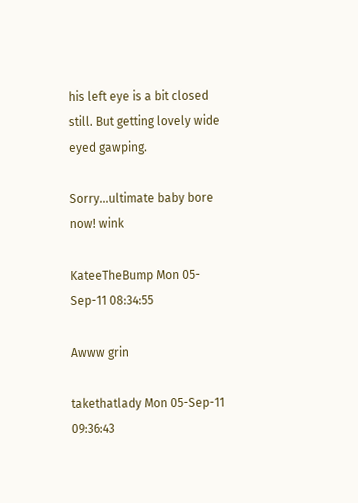his left eye is a bit closed still. But getting lovely wide eyed gawping.

Sorry...ultimate baby bore now! wink

KateeTheBump Mon 05-Sep-11 08:34:55

Awww grin

takethatlady Mon 05-Sep-11 09:36:43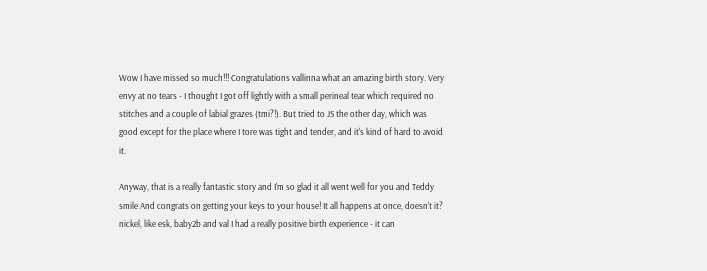Wow I have missed so much!!! Congratulations vallinna what an amazing birth story. Very envy at no tears - I thought I got off lightly with a small perineal tear which required no stitches and a couple of labial grazes (tmi?!). But tried to JS the other day, which was good except for the place where I tore was tight and tender, and it's kind of hard to avoid it.

Anyway, that is a really fantastic story and I'm so glad it all went well for you and Teddy smile And congrats on getting your keys to your house! It all happens at once, doesn't it? nickel, like esk, baby2b and val I had a really positive birth experience - it can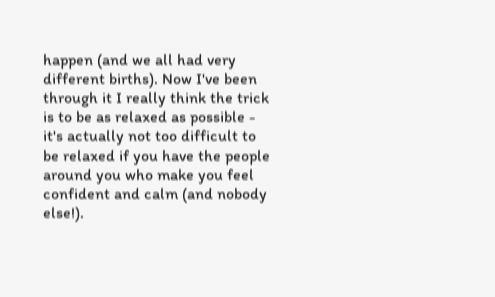happen (and we all had very different births). Now I've been through it I really think the trick is to be as relaxed as possible - it's actually not too difficult to be relaxed if you have the people around you who make you feel confident and calm (and nobody else!).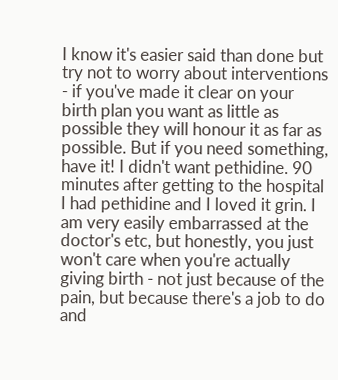I know it's easier said than done but try not to worry about interventions - if you've made it clear on your birth plan you want as little as possible they will honour it as far as possible. But if you need something, have it! I didn't want pethidine. 90 minutes after getting to the hospital I had pethidine and I loved it grin. I am very easily embarrassed at the doctor's etc, but honestly, you just won't care when you're actually giving birth - not just because of the pain, but because there's a job to do and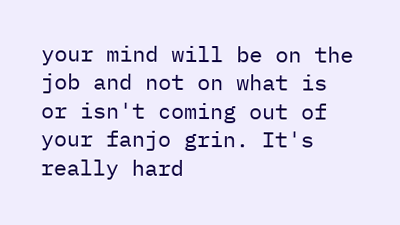your mind will be on the job and not on what is or isn't coming out of your fanjo grin. It's really hard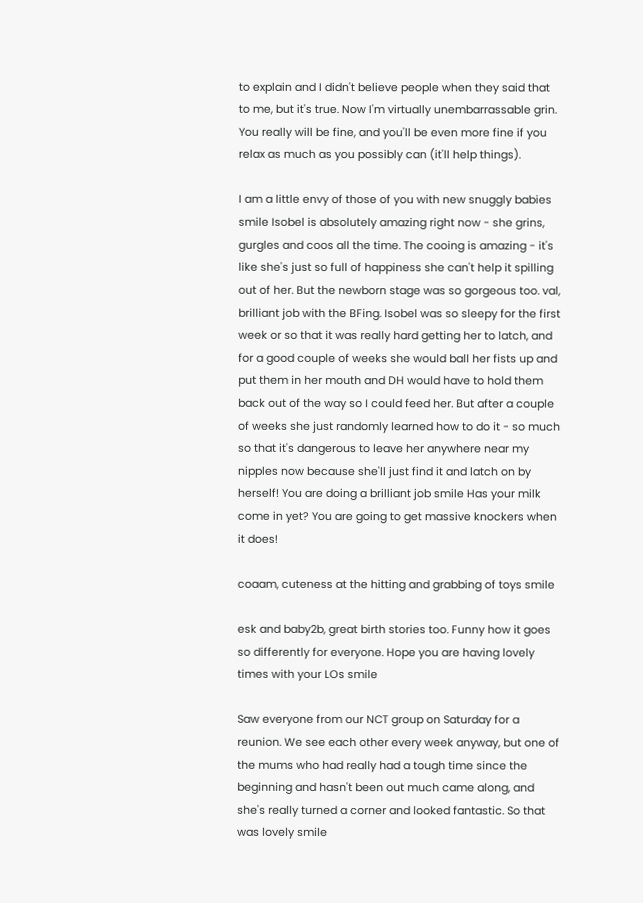to explain and I didn't believe people when they said that to me, but it's true. Now I'm virtually unembarrassable grin. You really will be fine, and you'll be even more fine if you relax as much as you possibly can (it'll help things).

I am a little envy of those of you with new snuggly babies smile Isobel is absolutely amazing right now - she grins, gurgles and coos all the time. The cooing is amazing - it's like she's just so full of happiness she can't help it spilling out of her. But the newborn stage was so gorgeous too. val, brilliant job with the BFing. Isobel was so sleepy for the first week or so that it was really hard getting her to latch, and for a good couple of weeks she would ball her fists up and put them in her mouth and DH would have to hold them back out of the way so I could feed her. But after a couple of weeks she just randomly learned how to do it - so much so that it's dangerous to leave her anywhere near my nipples now because she'll just find it and latch on by herself! You are doing a brilliant job smile Has your milk come in yet? You are going to get massive knockers when it does!

coaam, cuteness at the hitting and grabbing of toys smile

esk and baby2b, great birth stories too. Funny how it goes so differently for everyone. Hope you are having lovely times with your LOs smile

Saw everyone from our NCT group on Saturday for a reunion. We see each other every week anyway, but one of the mums who had really had a tough time since the beginning and hasn't been out much came along, and she's really turned a corner and looked fantastic. So that was lovely smile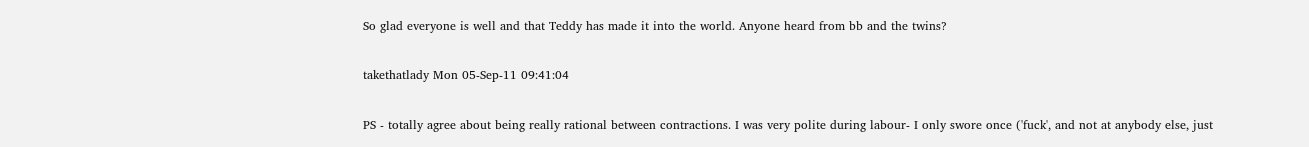So glad everyone is well and that Teddy has made it into the world. Anyone heard from bb and the twins?

takethatlady Mon 05-Sep-11 09:41:04

PS - totally agree about being really rational between contractions. I was very polite during labour- I only swore once ('fuck', and not at anybody else, just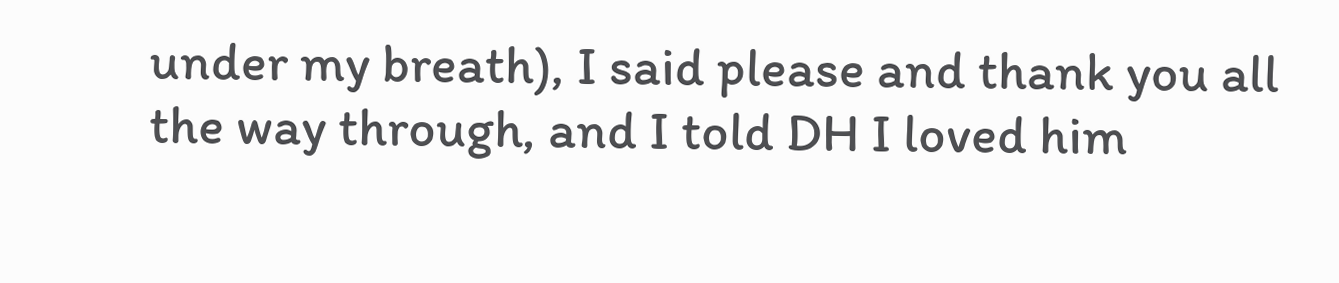under my breath), I said please and thank you all the way through, and I told DH I loved him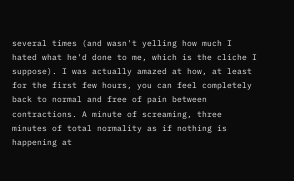several times (and wasn't yelling how much I hated what he'd done to me, which is the cliche I suppose). I was actually amazed at how, at least for the first few hours, you can feel completely back to normal and free of pain between contractions. A minute of screaming, three minutes of total normality as if nothing is happening at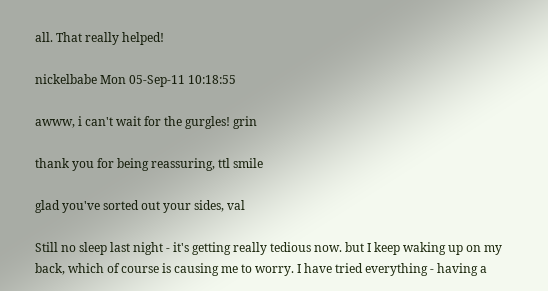all. That really helped!

nickelbabe Mon 05-Sep-11 10:18:55

awww, i can't wait for the gurgles! grin

thank you for being reassuring, ttl smile

glad you've sorted out your sides, val

Still no sleep last night - it's getting really tedious now. but I keep waking up on my back, which of course is causing me to worry. I have tried everything - having a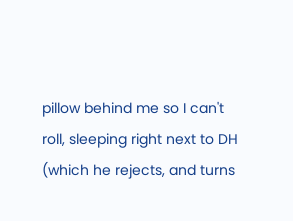pillow behind me so I can't roll, sleeping right next to DH (which he rejects, and turns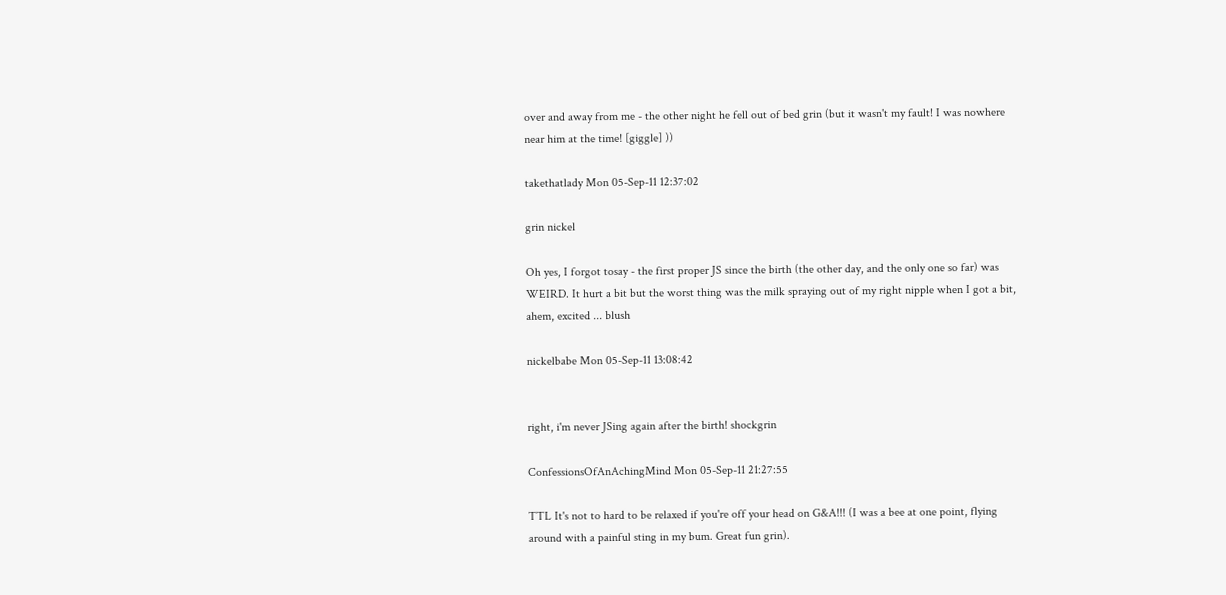over and away from me - the other night he fell out of bed grin (but it wasn't my fault! I was nowhere near him at the time! [giggle] ))

takethatlady Mon 05-Sep-11 12:37:02

grin nickel

Oh yes, I forgot tosay - the first proper JS since the birth (the other day, and the only one so far) was WEIRD. It hurt a bit but the worst thing was the milk spraying out of my right nipple when I got a bit, ahem, excited ... blush

nickelbabe Mon 05-Sep-11 13:08:42


right, i'm never JSing again after the birth! shockgrin

ConfessionsOfAnAchingMind Mon 05-Sep-11 21:27:55

TTL It's not to hard to be relaxed if you're off your head on G&A!!! (I was a bee at one point, flying around with a painful sting in my bum. Great fun grin).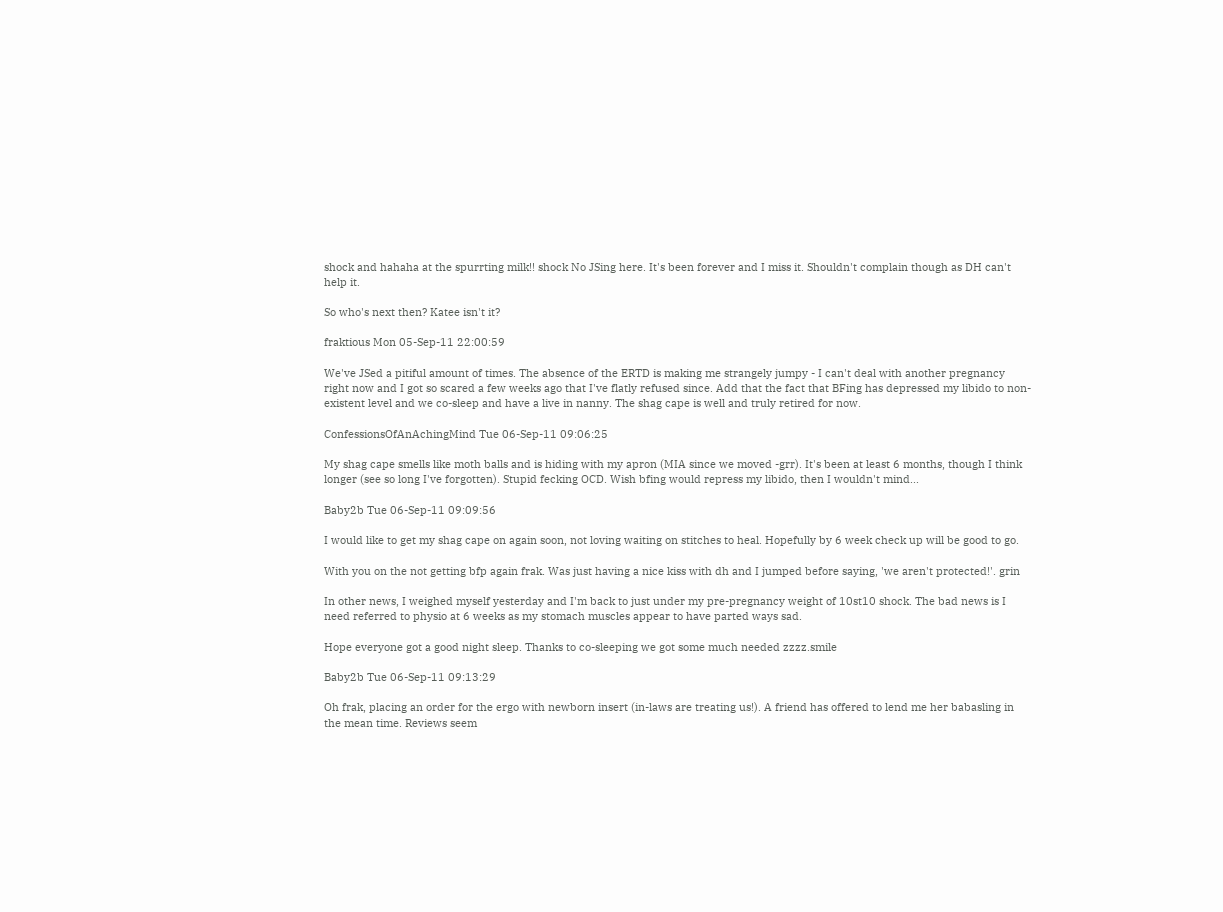shock and hahaha at the spurrting milk!! shock No JSing here. It's been forever and I miss it. Shouldn't complain though as DH can't help it.

So who's next then? Katee isn't it?

fraktious Mon 05-Sep-11 22:00:59

We've JSed a pitiful amount of times. The absence of the ERTD is making me strangely jumpy - I can't deal with another pregnancy right now and I got so scared a few weeks ago that I've flatly refused since. Add that the fact that BFing has depressed my libido to non-existent level and we co-sleep and have a live in nanny. The shag cape is well and truly retired for now.

ConfessionsOfAnAchingMind Tue 06-Sep-11 09:06:25

My shag cape smells like moth balls and is hiding with my apron (MIA since we moved -grr). It's been at least 6 months, though I think longer (see so long I've forgotten). Stupid fecking OCD. Wish bfing would repress my libido, then I wouldn't mind...

Baby2b Tue 06-Sep-11 09:09:56

I would like to get my shag cape on again soon, not loving waiting on stitches to heal. Hopefully by 6 week check up will be good to go.

With you on the not getting bfp again frak. Was just having a nice kiss with dh and I jumped before saying, 'we aren't protected!'. grin

In other news, I weighed myself yesterday and I'm back to just under my pre-pregnancy weight of 10st10 shock. The bad news is I need referred to physio at 6 weeks as my stomach muscles appear to have parted ways sad.

Hope everyone got a good night sleep. Thanks to co-sleeping we got some much needed zzzz.smile

Baby2b Tue 06-Sep-11 09:13:29

Oh frak, placing an order for the ergo with newborn insert (in-laws are treating us!). A friend has offered to lend me her babasling in the mean time. Reviews seem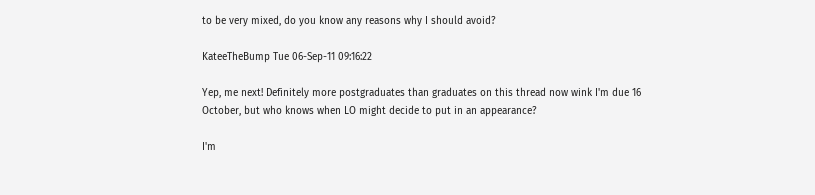to be very mixed, do you know any reasons why I should avoid?

KateeTheBump Tue 06-Sep-11 09:16:22

Yep, me next! Definitely more postgraduates than graduates on this thread now wink I'm due 16 October, but who knows when LO might decide to put in an appearance?

I'm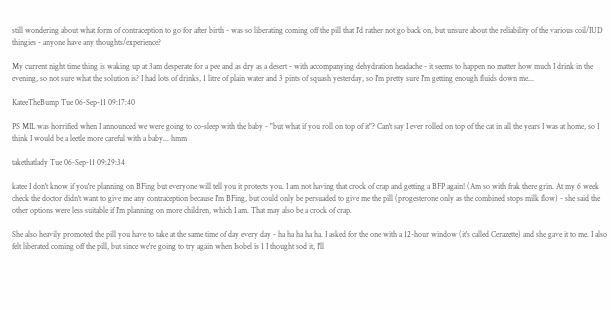still wondering about what form of contraception to go for after birth - was so liberating coming off the pill that I'd rather not go back on, but unsure about the reliability of the various coil/IUD thingies - anyone have any thoughts/experience?

My current night time thing is waking up at 3am desperate for a pee and as dry as a desert - with accompanying dehydration headache - it seems to happen no matter how much I drink in the evening, so not sure what the solution is? I had lots of drinks, 1 litre of plain water and 3 pints of squash yesterday, so I'm pretty sure I'm getting enough fluids down me...

KateeTheBump Tue 06-Sep-11 09:17:40

PS MIL was horrified when I announced we were going to co-sleep with the baby - "but what if you roll on top of it"? Can't say I ever rolled on top of the cat in all the years I was at home, so I think I would be a leetle more careful with a baby... hmm

takethatlady Tue 06-Sep-11 09:29:34

katee I don't know if you're planning on BFing but everyone will tell you it protects you. I am not having that crock of crap and getting a BFP again! (Am so with frak there grin. At my 6 week check the doctor didn't want to give me any contraception because I'm BFing, but could only be persuaded to give me the pill (progesterone only as the combined stops milk flow) - she said the other options were less suitable if I'm planning on more children, which I am. That may also be a crock of crap.

She also heavily promoted the pill you have to take at the same time of day every day - ha ha ha ha ha. I asked for the one with a 12-hour window (it's called Cerazette) and she gave it to me. I also felt liberated coming off the pill, but since we're going to try again when Isobel is 1 I thought sod it, I'll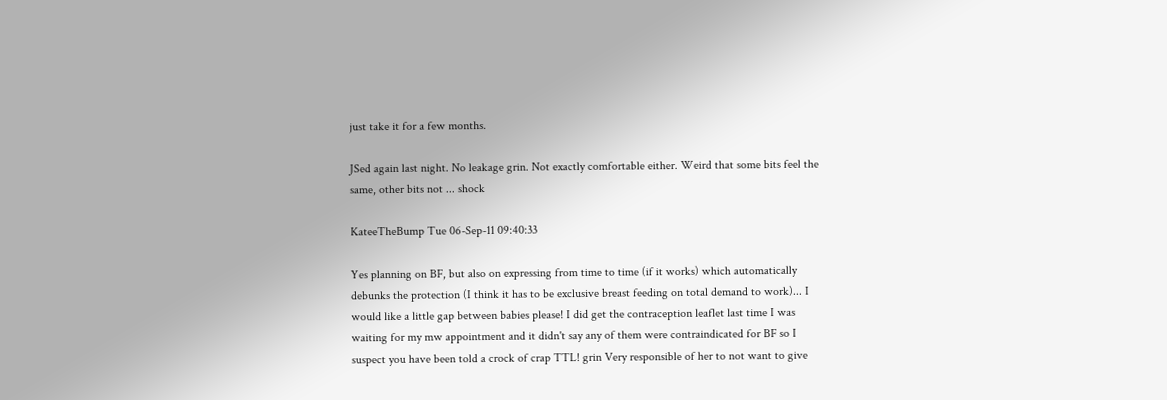just take it for a few months.

JSed again last night. No leakage grin. Not exactly comfortable either. Weird that some bits feel the same, other bits not ... shock

KateeTheBump Tue 06-Sep-11 09:40:33

Yes planning on BF, but also on expressing from time to time (if it works) which automatically debunks the protection (I think it has to be exclusive breast feeding on total demand to work)... I would like a little gap between babies please! I did get the contraception leaflet last time I was waiting for my mw appointment and it didn't say any of them were contraindicated for BF so I suspect you have been told a crock of crap TTL! grin Very responsible of her to not want to give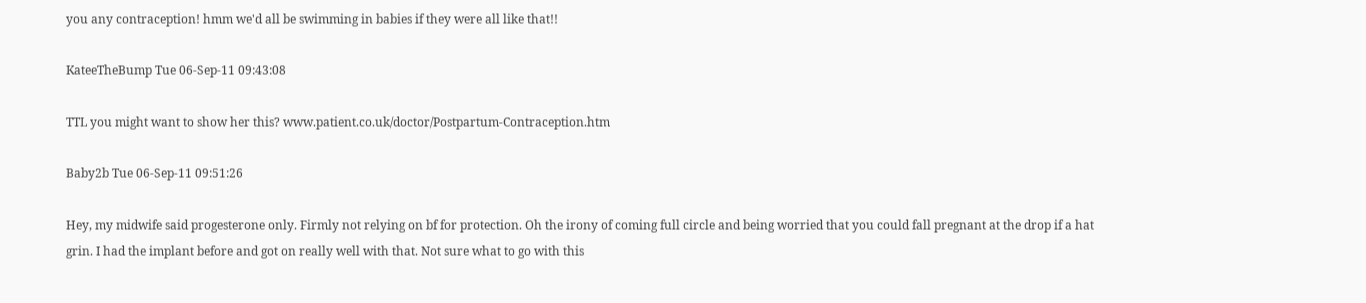you any contraception! hmm we'd all be swimming in babies if they were all like that!!

KateeTheBump Tue 06-Sep-11 09:43:08

TTL you might want to show her this? www.patient.co.uk/doctor/Postpartum-Contraception.htm

Baby2b Tue 06-Sep-11 09:51:26

Hey, my midwife said progesterone only. Firmly not relying on bf for protection. Oh the irony of coming full circle and being worried that you could fall pregnant at the drop if a hat grin. I had the implant before and got on really well with that. Not sure what to go with this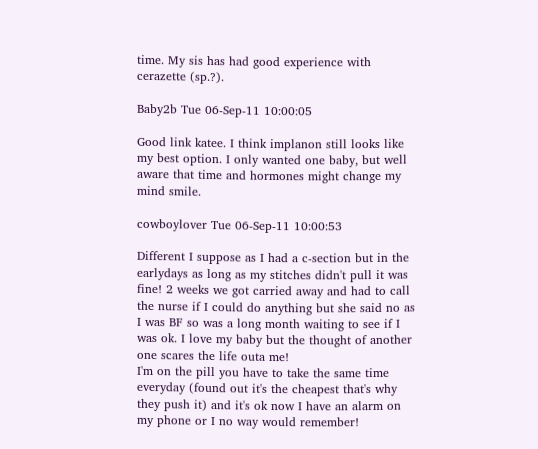time. My sis has had good experience with cerazette (sp.?).

Baby2b Tue 06-Sep-11 10:00:05

Good link katee. I think implanon still looks like my best option. I only wanted one baby, but well aware that time and hormones might change my mind smile.

cowboylover Tue 06-Sep-11 10:00:53

Different I suppose as I had a c-section but in the earlydays as long as my stitches didn't pull it was fine! 2 weeks we got carried away and had to call the nurse if I could do anything but she said no as I was BF so was a long month waiting to see if I was ok. I love my baby but the thought of another one scares the life outa me!
I'm on the pill you have to take the same time everyday (found out it's the cheapest that's why they push it) and it's ok now I have an alarm on my phone or I no way would remember!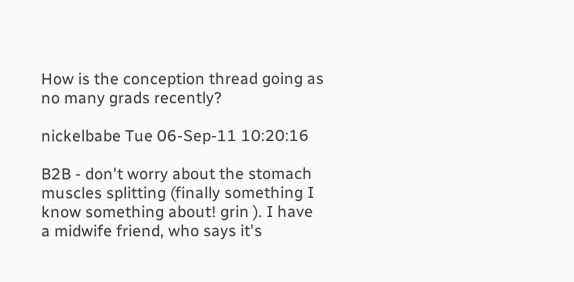How is the conception thread going as no many grads recently?

nickelbabe Tue 06-Sep-11 10:20:16

B2B - don't worry about the stomach muscles splitting (finally something I know something about! grin ). I have a midwife friend, who says it's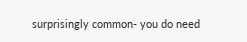surprisingly common- you do need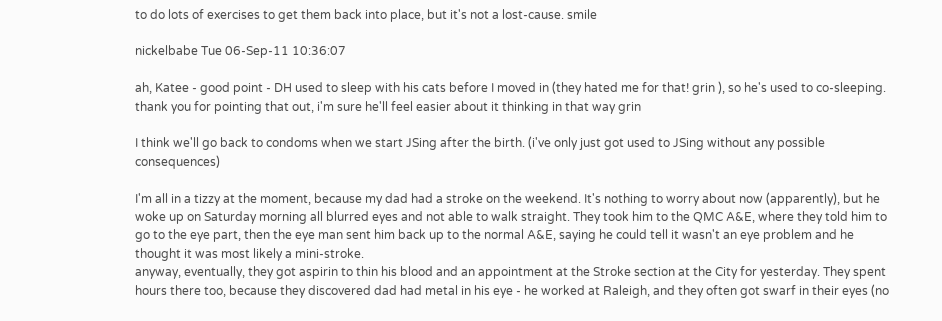to do lots of exercises to get them back into place, but it's not a lost-cause. smile

nickelbabe Tue 06-Sep-11 10:36:07

ah, Katee - good point - DH used to sleep with his cats before I moved in (they hated me for that! grin ), so he's used to co-sleeping. thank you for pointing that out, i'm sure he'll feel easier about it thinking in that way grin

I think we'll go back to condoms when we start JSing after the birth. (i've only just got used to JSing without any possible consequences)

I'm all in a tizzy at the moment, because my dad had a stroke on the weekend. It's nothing to worry about now (apparently), but he woke up on Saturday morning all blurred eyes and not able to walk straight. They took him to the QMC A&E, where they told him to go to the eye part, then the eye man sent him back up to the normal A&E, saying he could tell it wasn't an eye problem and he thought it was most likely a mini-stroke.
anyway, eventually, they got aspirin to thin his blood and an appointment at the Stroke section at the City for yesterday. They spent hours there too, because they discovered dad had metal in his eye - he worked at Raleigh, and they often got swarf in their eyes (no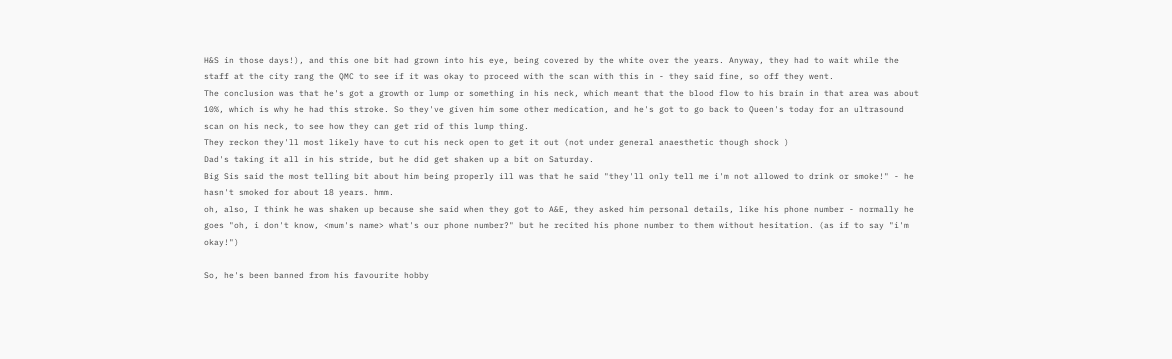H&S in those days!), and this one bit had grown into his eye, being covered by the white over the years. Anyway, they had to wait while the staff at the city rang the QMC to see if it was okay to proceed with the scan with this in - they said fine, so off they went.
The conclusion was that he's got a growth or lump or something in his neck, which meant that the blood flow to his brain in that area was about 10%, which is why he had this stroke. So they've given him some other medication, and he's got to go back to Queen's today for an ultrasound scan on his neck, to see how they can get rid of this lump thing.
They reckon they'll most likely have to cut his neck open to get it out (not under general anaesthetic though shock )
Dad's taking it all in his stride, but he did get shaken up a bit on Saturday.
Big Sis said the most telling bit about him being properly ill was that he said "they'll only tell me i'm not allowed to drink or smoke!" - he hasn't smoked for about 18 years. hmm.
oh, also, I think he was shaken up because she said when they got to A&E, they asked him personal details, like his phone number - normally he goes "oh, i don't know, <mum's name> what's our phone number?" but he recited his phone number to them without hesitation. (as if to say "i'm okay!")

So, he's been banned from his favourite hobby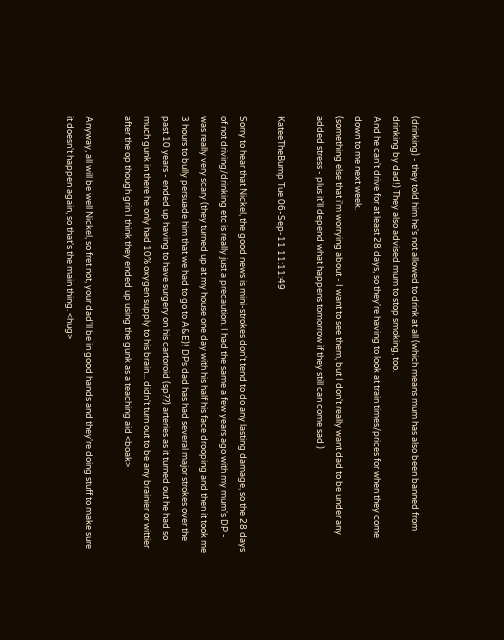(drinking) - they told him he's not allowed to drink at all (which means mum has also been banned from drinking by dad!) They also advised mum to stop smoking, too.
And he can't drive for at least 28 days, so they're having to look at train times/prices for when they come down to me next week.
(something else that i'm worrying about - I want to see them, but I don't really want dad to be under any added stress - plus it'll depend what happens tomorrow if they still can come sad )

KateeTheBump Tue 06-Sep-11 11:11:49

Sorry to hear that Nickel, the good news is mini-strokes don't tend to do any lasting damage, so the 28 days of not driving/drinking etc is really just a precaution. I had the same a few years ago with my mum's DP - was really very scary (they turned up at my house one day with his half his face drooping and then it took me 3 hours to bully persuade him that we had to go to A&E)! DPs dad has had several major strokes over the past 10 years - ended up having to have surgery on his cartoroid (sp??) arteries as it turned out he had so much gunk in there he only had 10% oxygen supply to his brain... didn't turn out to be any brainier or wittier after the op though grin I think they ended up using the gunk as a teaching aid <boak>

Anyway, all will be well Nickel, so fret not, your dad'll be in good hands and they're doing stuff to make sure it doesn't happen again, so that's the main thing. <hug>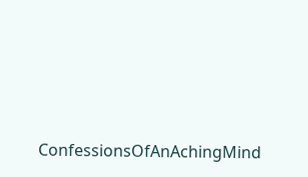ConfessionsOfAnAchingMind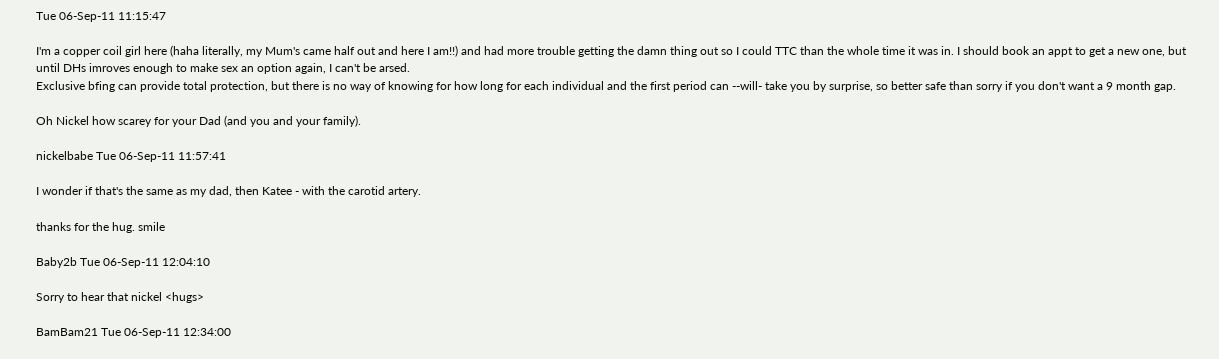Tue 06-Sep-11 11:15:47

I'm a copper coil girl here (haha literally, my Mum's came half out and here I am!!) and had more trouble getting the damn thing out so I could TTC than the whole time it was in. I should book an appt to get a new one, but until DHs imroves enough to make sex an option again, I can't be arsed.
Exclusive bfing can provide total protection, but there is no way of knowing for how long for each individual and the first period can --will- take you by surprise, so better safe than sorry if you don't want a 9 month gap.

Oh Nickel how scarey for your Dad (and you and your family).

nickelbabe Tue 06-Sep-11 11:57:41

I wonder if that's the same as my dad, then Katee - with the carotid artery.

thanks for the hug. smile

Baby2b Tue 06-Sep-11 12:04:10

Sorry to hear that nickel <hugs>

BamBam21 Tue 06-Sep-11 12:34:00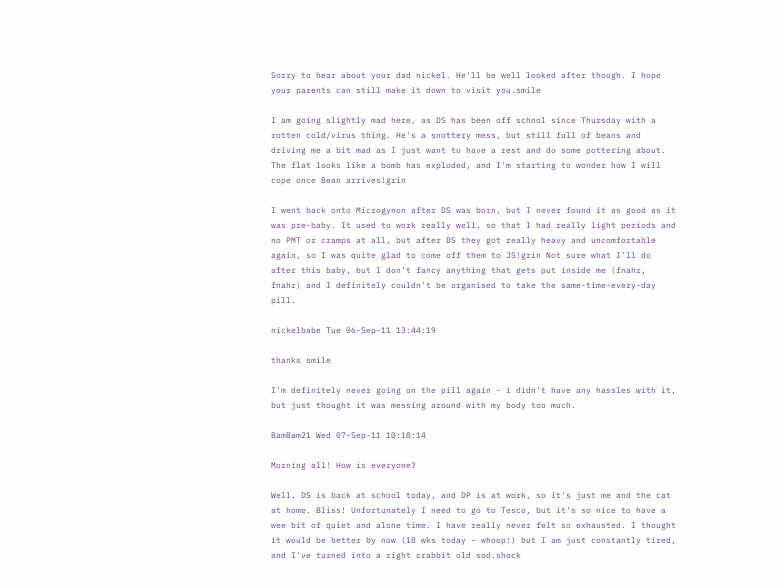Sorry to hear about your dad nickel. He'll be well looked after though. I hope your parents can still make it down to visit you.smile

I am going slightly mad here, as DS has been off school since Thursday with a rotten cold/virus thing. He's a snottery mess, but still full of beans and driving me a bit mad as I just want to have a rest and do some pottering about. The flat looks like a bomb has exploded, and I'm starting to wonder how I will cope once Bean arrives!grin

I went back onto Microgynon after DS was born, but I never found it as good as it was pre-baby. It used to work really well, so that I had really light periods and no PMT or cramps at all, but after DS they got really heavy and uncomfortable again, so I was quite glad to come off them to JS!grin Not sure what I'll do after this baby, but I don't fancy anything that gets put inside me (fnahr, fnahr) and I definitely couldn't be organised to take the same-time-every-day pill.

nickelbabe Tue 06-Sep-11 13:44:19

thanks smile

I'm definitely never going on the pill again - i didn't have any hassles with it, but just thought it was messing around with my body too much.

BamBam21 Wed 07-Sep-11 10:18:14

Morning all! How is everyone?

Well, DS is back at school today, and DP is at work, so it's just me and the cat at home. Bliss! Unfortunately I need to go to Tesco, but it's so nice to have a wee bit of quiet and alone time. I have really never felt so exhausted. I thought it would be better by now (18 wks today - whoop!) but I am just constantly tired, and I've turned into a right crabbit old sod.shock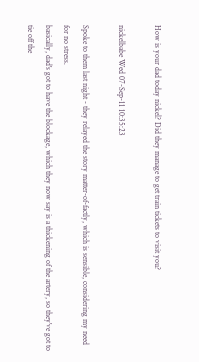How is your dad today nickel? Did they manage to get train tickets to visit you?

nickelbabe Wed 07-Sep-11 10:35:23

Spoke to them last night - they relayed the story matter-of-factly, which is sensible, considering my need for no stress.
basically, dad's got to have the blockage, which they now say is a thickening of the artery, so they've got to tie off the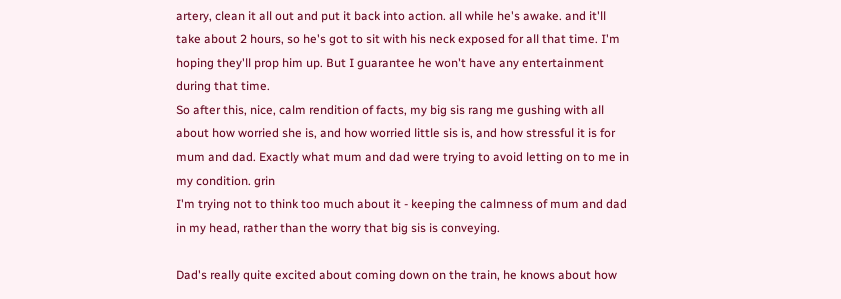artery, clean it all out and put it back into action. all while he's awake. and it'll take about 2 hours, so he's got to sit with his neck exposed for all that time. I'm hoping they'll prop him up. But I guarantee he won't have any entertainment during that time.
So after this, nice, calm rendition of facts, my big sis rang me gushing with all about how worried she is, and how worried little sis is, and how stressful it is for mum and dad. Exactly what mum and dad were trying to avoid letting on to me in my condition. grin
I'm trying not to think too much about it - keeping the calmness of mum and dad in my head, rather than the worry that big sis is conveying.

Dad's really quite excited about coming down on the train, he knows about how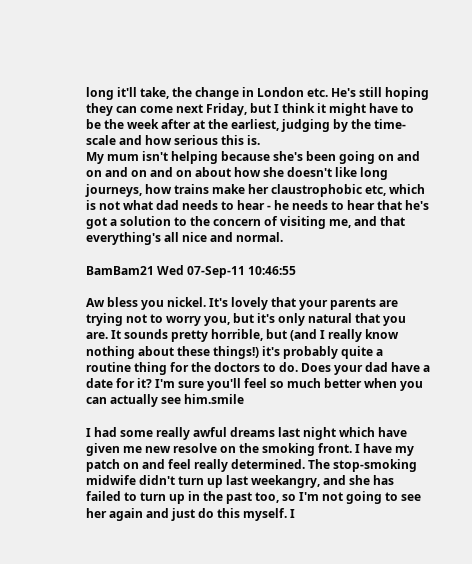long it'll take, the change in London etc. He's still hoping they can come next Friday, but I think it might have to be the week after at the earliest, judging by the time-scale and how serious this is.
My mum isn't helping because she's been going on and on and on and on about how she doesn't like long journeys, how trains make her claustrophobic etc, which is not what dad needs to hear - he needs to hear that he's got a solution to the concern of visiting me, and that everything's all nice and normal.

BamBam21 Wed 07-Sep-11 10:46:55

Aw bless you nickel. It's lovely that your parents are trying not to worry you, but it's only natural that you are. It sounds pretty horrible, but (and I really know nothing about these things!) it's probably quite a routine thing for the doctors to do. Does your dad have a date for it? I'm sure you'll feel so much better when you can actually see him.smile

I had some really awful dreams last night which have given me new resolve on the smoking front. I have my patch on and feel really determined. The stop-smoking midwife didn't turn up last weekangry, and she has failed to turn up in the past too, so I'm not going to see her again and just do this myself. I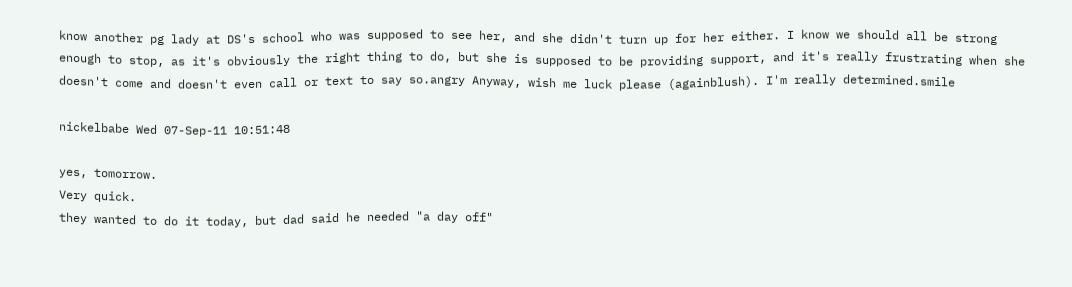know another pg lady at DS's school who was supposed to see her, and she didn't turn up for her either. I know we should all be strong enough to stop, as it's obviously the right thing to do, but she is supposed to be providing support, and it's really frustrating when she doesn't come and doesn't even call or text to say so.angry Anyway, wish me luck please (againblush). I'm really determined.smile

nickelbabe Wed 07-Sep-11 10:51:48

yes, tomorrow.
Very quick.
they wanted to do it today, but dad said he needed "a day off"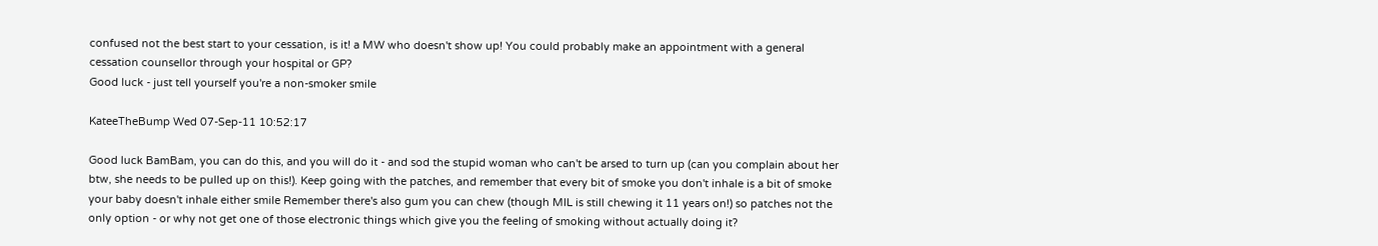confused not the best start to your cessation, is it! a MW who doesn't show up! You could probably make an appointment with a general cessation counsellor through your hospital or GP?
Good luck - just tell yourself you're a non-smoker smile

KateeTheBump Wed 07-Sep-11 10:52:17

Good luck BamBam, you can do this, and you will do it - and sod the stupid woman who can't be arsed to turn up (can you complain about her btw, she needs to be pulled up on this!). Keep going with the patches, and remember that every bit of smoke you don't inhale is a bit of smoke your baby doesn't inhale either smile Remember there's also gum you can chew (though MIL is still chewing it 11 years on!) so patches not the only option - or why not get one of those electronic things which give you the feeling of smoking without actually doing it?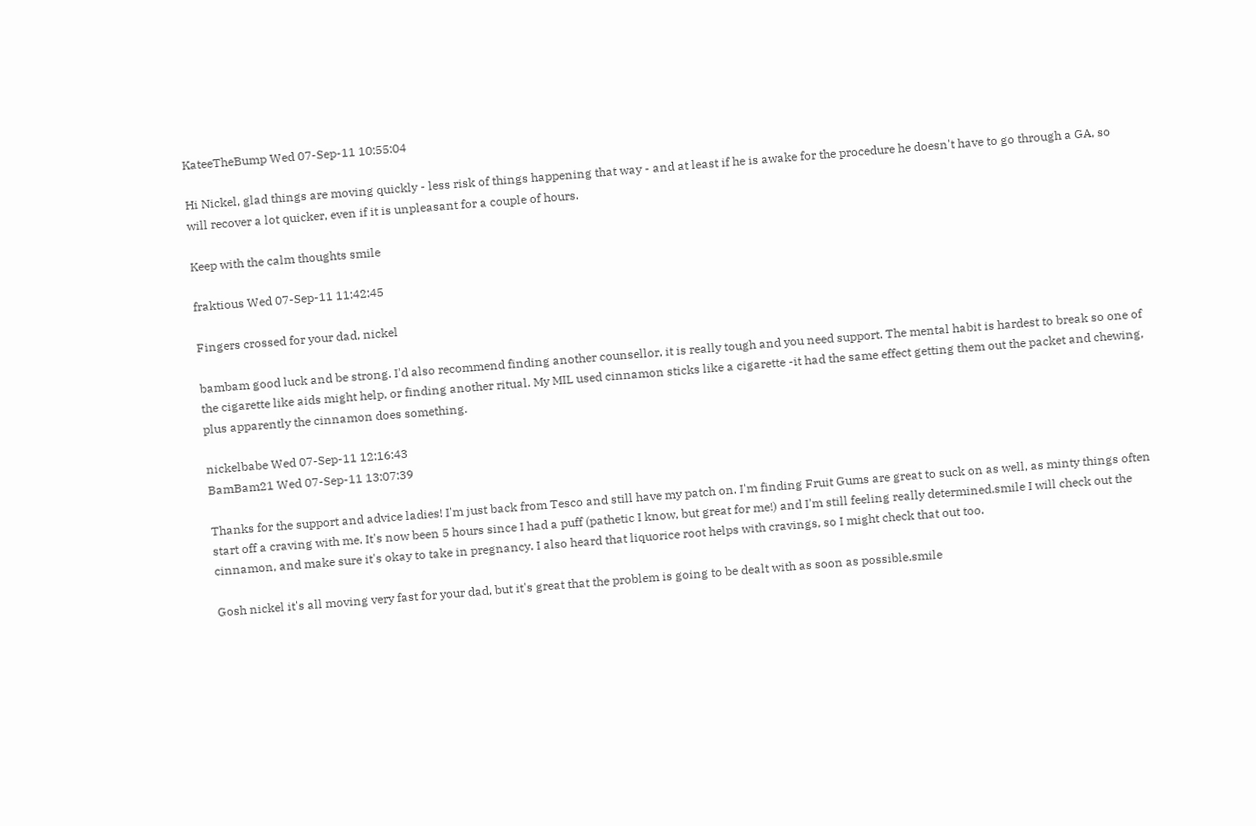KateeTheBump Wed 07-Sep-11 10:55:04

Hi Nickel, glad things are moving quickly - less risk of things happening that way - and at least if he is awake for the procedure he doesn't have to go through a GA, so will recover a lot quicker, even if it is unpleasant for a couple of hours.

Keep with the calm thoughts smile

fraktious Wed 07-Sep-11 11:42:45

Fingers crossed for your dad, nickel

bambam good luck and be strong. I'd also recommend finding another counsellor, it is really tough and you need support. The mental habit is hardest to break so one of the cigarette like aids might help, or finding another ritual. My MIL used cinnamon sticks like a cigarette -it had the same effect getting them out the packet and chewing, plus apparently the cinnamon does something.

nickelbabe Wed 07-Sep-11 12:16:43
BamBam21 Wed 07-Sep-11 13:07:39

Thanks for the support and advice ladies! I'm just back from Tesco and still have my patch on. I'm finding Fruit Gums are great to suck on as well, as minty things often start off a craving with me. It's now been 5 hours since I had a puff (pathetic I know, but great for me!) and I'm still feeling really determined.smile I will check out the cinnamon, and make sure it's okay to take in pregnancy. I also heard that liquorice root helps with cravings, so I might check that out too.

Gosh nickel it's all moving very fast for your dad, but it's great that the problem is going to be dealt with as soon as possible.smile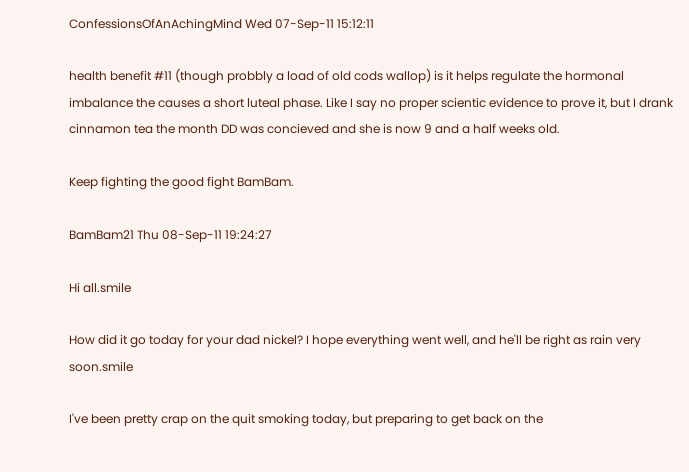ConfessionsOfAnAchingMind Wed 07-Sep-11 15:12:11

health benefit #11 (though probbly a load of old cods wallop) is it helps regulate the hormonal imbalance the causes a short luteal phase. Like I say no proper scientic evidence to prove it, but I drank cinnamon tea the month DD was concieved and she is now 9 and a half weeks old.

Keep fighting the good fight BamBam.

BamBam21 Thu 08-Sep-11 19:24:27

Hi all.smile

How did it go today for your dad nickel? I hope everything went well, and he'll be right as rain very soon.smile

I've been pretty crap on the quit smoking today, but preparing to get back on the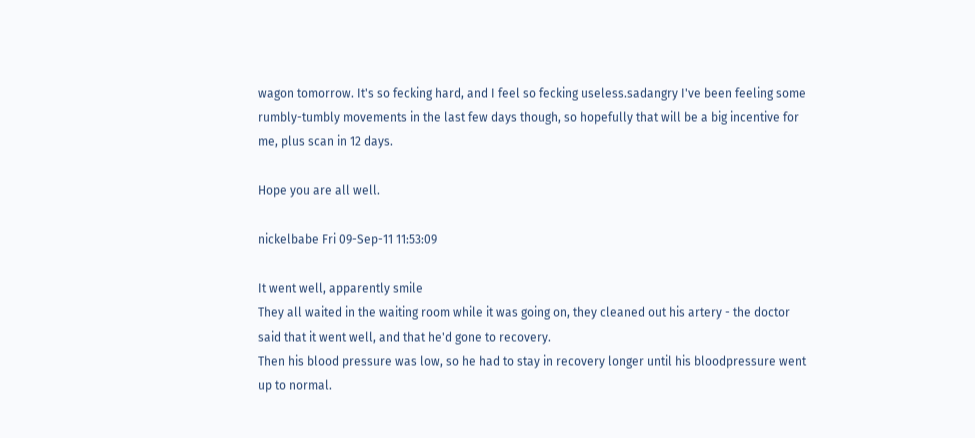wagon tomorrow. It's so fecking hard, and I feel so fecking useless.sadangry I've been feeling some rumbly-tumbly movements in the last few days though, so hopefully that will be a big incentive for me, plus scan in 12 days.

Hope you are all well.

nickelbabe Fri 09-Sep-11 11:53:09

It went well, apparently smile
They all waited in the waiting room while it was going on, they cleaned out his artery - the doctor said that it went well, and that he'd gone to recovery.
Then his blood pressure was low, so he had to stay in recovery longer until his bloodpressure went up to normal.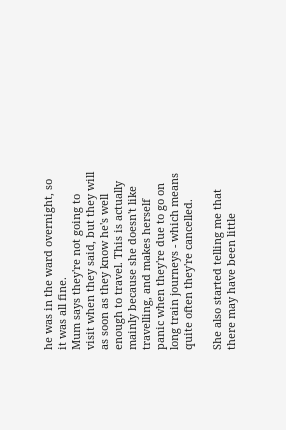he was in the ward overnight, so it was all fine.
Mum says they're not going to visit when they said, but they will as soon as they know he's well enough to travel. This is actually mainly because she doesn't like travelling, and makes herself panic when they're due to go on long train journeys - which means quite often they're cancelled.

She also started telling me that there may have been little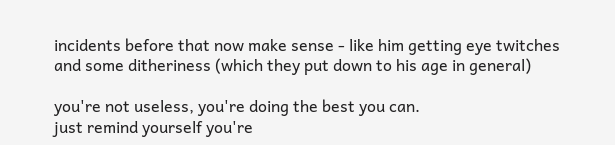incidents before that now make sense - like him getting eye twitches and some ditheriness (which they put down to his age in general)

you're not useless, you're doing the best you can.
just remind yourself you're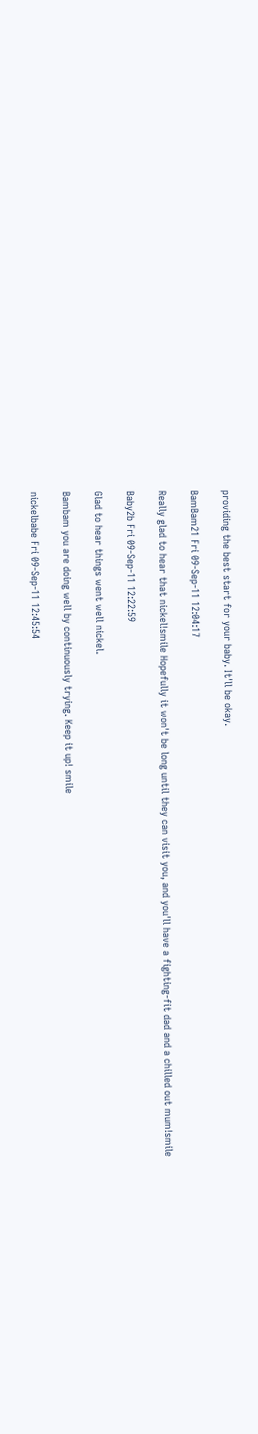providing the best start for your baby. It'll be okay.

BamBam21 Fri 09-Sep-11 12:04:17

Really glad to hear that nickel!smile Hopefully it won't be long until they can visit you, and you'll have a fighting-fit dad and a chilled out mum!smile

Baby2b Fri 09-Sep-11 12:22:59

Glad to hear things went well nickel.

Bambam you are doing well by continuously trying. Keep it up! smile

nickelbabe Fri 09-Sep-11 12:45:54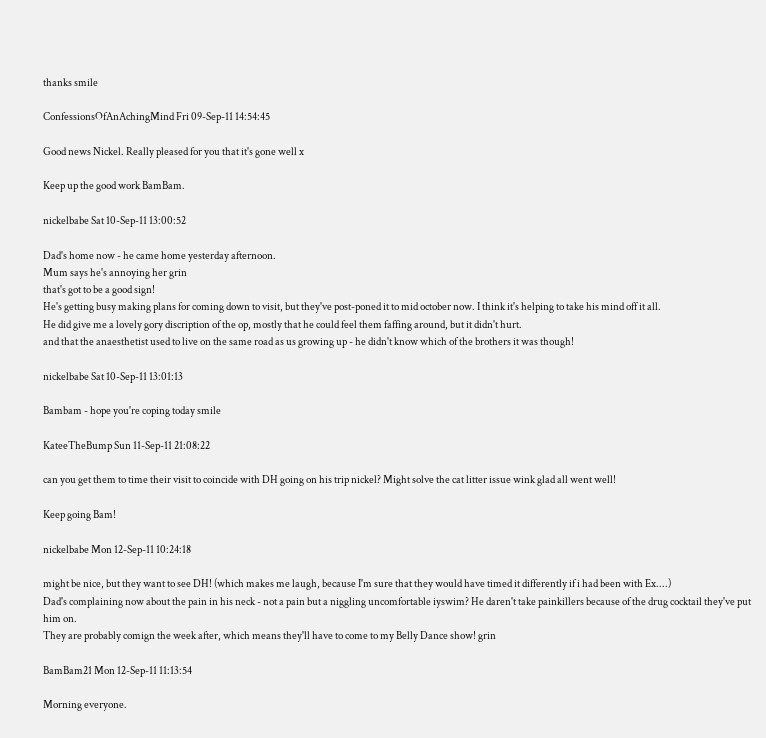thanks smile

ConfessionsOfAnAchingMind Fri 09-Sep-11 14:54:45

Good news Nickel. Really pleased for you that it's gone well x

Keep up the good work BamBam.

nickelbabe Sat 10-Sep-11 13:00:52

Dad's home now - he came home yesterday afternoon.
Mum says he's annoying her grin
that's got to be a good sign!
He's getting busy making plans for coming down to visit, but they've post-poned it to mid october now. I think it's helping to take his mind off it all.
He did give me a lovely gory discription of the op, mostly that he could feel them faffing around, but it didn't hurt.
and that the anaesthetist used to live on the same road as us growing up - he didn't know which of the brothers it was though!

nickelbabe Sat 10-Sep-11 13:01:13

Bambam - hope you're coping today smile

KateeTheBump Sun 11-Sep-11 21:08:22

can you get them to time their visit to coincide with DH going on his trip nickel? Might solve the cat litter issue wink glad all went well!

Keep going Bam!

nickelbabe Mon 12-Sep-11 10:24:18

might be nice, but they want to see DH! (which makes me laugh, because I'm sure that they would have timed it differently if i had been with Ex....)
Dad's complaining now about the pain in his neck - not a pain but a niggling uncomfortable iyswim? He daren't take painkillers because of the drug cocktail they've put him on.
They are probably comign the week after, which means they'll have to come to my Belly Dance show! grin

BamBam21 Mon 12-Sep-11 11:13:54

Morning everyone.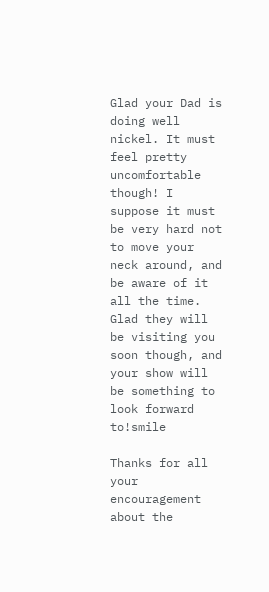Glad your Dad is doing well nickel. It must feel pretty uncomfortable though! I suppose it must be very hard not to move your neck around, and be aware of it all the time. Glad they will be visiting you soon though, and your show will be something to look forward to!smile

Thanks for all your encouragement about the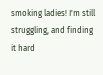smoking ladies! I'm still struggling, and finding it hard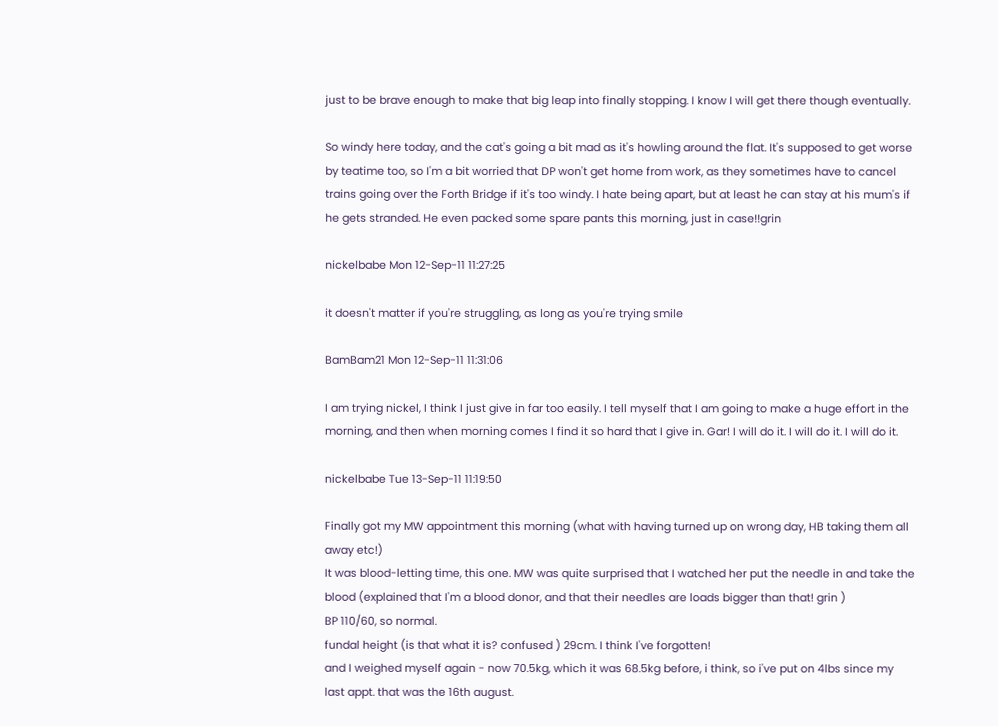just to be brave enough to make that big leap into finally stopping. I know I will get there though eventually.

So windy here today, and the cat's going a bit mad as it's howling around the flat. It's supposed to get worse by teatime too, so I'm a bit worried that DP won't get home from work, as they sometimes have to cancel trains going over the Forth Bridge if it's too windy. I hate being apart, but at least he can stay at his mum's if he gets stranded. He even packed some spare pants this morning, just in case!!grin

nickelbabe Mon 12-Sep-11 11:27:25

it doesn't matter if you're struggling, as long as you're trying smile

BamBam21 Mon 12-Sep-11 11:31:06

I am trying nickel, I think I just give in far too easily. I tell myself that I am going to make a huge effort in the morning, and then when morning comes I find it so hard that I give in. Gar! I will do it. I will do it. I will do it.

nickelbabe Tue 13-Sep-11 11:19:50

Finally got my MW appointment this morning (what with having turned up on wrong day, HB taking them all away etc!)
It was blood-letting time, this one. MW was quite surprised that I watched her put the needle in and take the blood (explained that I'm a blood donor, and that their needles are loads bigger than that! grin )
BP 110/60, so normal.
fundal height (is that what it is? confused ) 29cm. I think I've forgotten!
and I weighed myself again - now 70.5kg, which it was 68.5kg before, i think, so i've put on 4lbs since my last appt. that was the 16th august.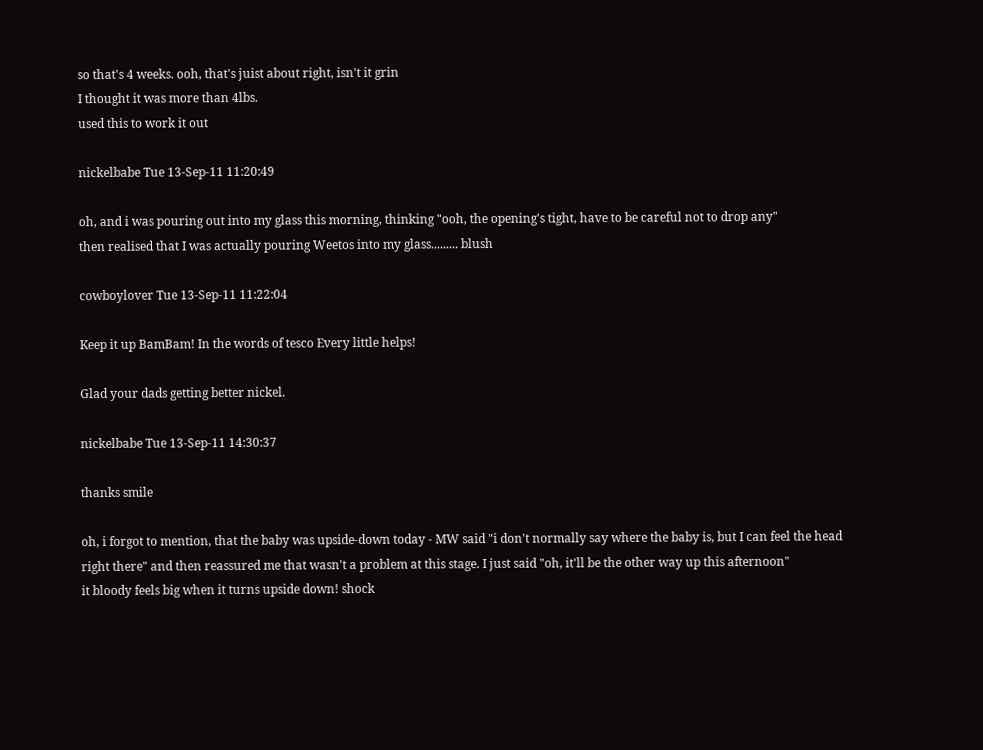so that's 4 weeks. ooh, that's juist about right, isn't it grin
I thought it was more than 4lbs.
used this to work it out

nickelbabe Tue 13-Sep-11 11:20:49

oh, and i was pouring out into my glass this morning, thinking "ooh, the opening's tight, have to be careful not to drop any"
then realised that I was actually pouring Weetos into my glass......... blush

cowboylover Tue 13-Sep-11 11:22:04

Keep it up BamBam! In the words of tesco Every little helps!

Glad your dads getting better nickel.

nickelbabe Tue 13-Sep-11 14:30:37

thanks smile

oh, i forgot to mention, that the baby was upside-down today - MW said "i don't normally say where the baby is, but I can feel the head right there" and then reassured me that wasn't a problem at this stage. I just said "oh, it'll be the other way up this afternoon"
it bloody feels big when it turns upside down! shock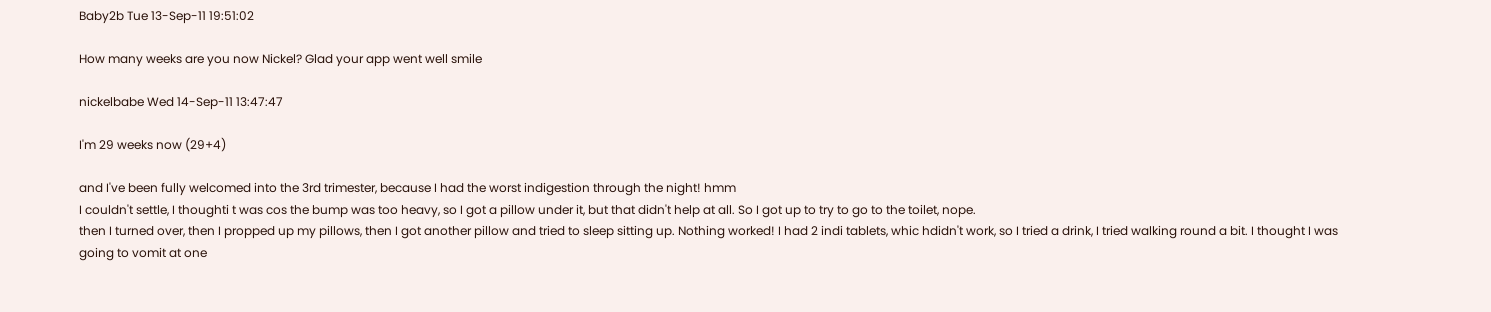Baby2b Tue 13-Sep-11 19:51:02

How many weeks are you now Nickel? Glad your app went well smile

nickelbabe Wed 14-Sep-11 13:47:47

I'm 29 weeks now (29+4)

and I've been fully welcomed into the 3rd trimester, because I had the worst indigestion through the night! hmm
I couldn't settle, I thoughti t was cos the bump was too heavy, so I got a pillow under it, but that didn't help at all. So I got up to try to go to the toilet, nope.
then I turned over, then I propped up my pillows, then I got another pillow and tried to sleep sitting up. Nothing worked! I had 2 indi tablets, whic hdidn't work, so I tried a drink, I tried walking round a bit. I thought I was going to vomit at one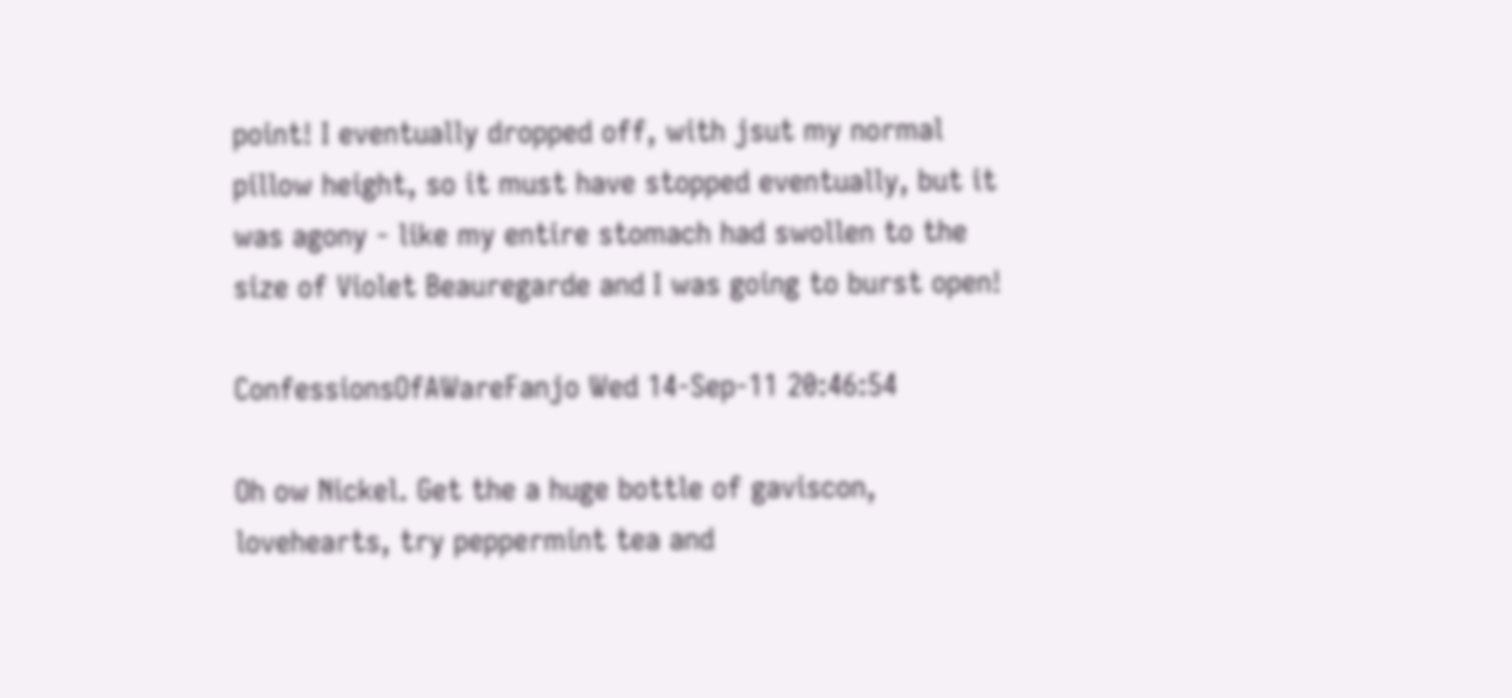point! I eventually dropped off, with jsut my normal pillow height, so it must have stopped eventually, but it was agony - like my entire stomach had swollen to the size of Violet Beauregarde and I was going to burst open!

ConfessionsOfAWareFanjo Wed 14-Sep-11 20:46:54

Oh ow Nickel. Get the a huge bottle of gaviscon, lovehearts, try peppermint tea and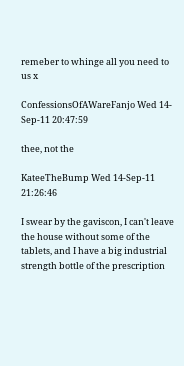remeber to whinge all you need to us x

ConfessionsOfAWareFanjo Wed 14-Sep-11 20:47:59

thee, not the

KateeTheBump Wed 14-Sep-11 21:26:46

I swear by the gaviscon, I can't leave the house without some of the tablets, and I have a big industrial strength bottle of the prescription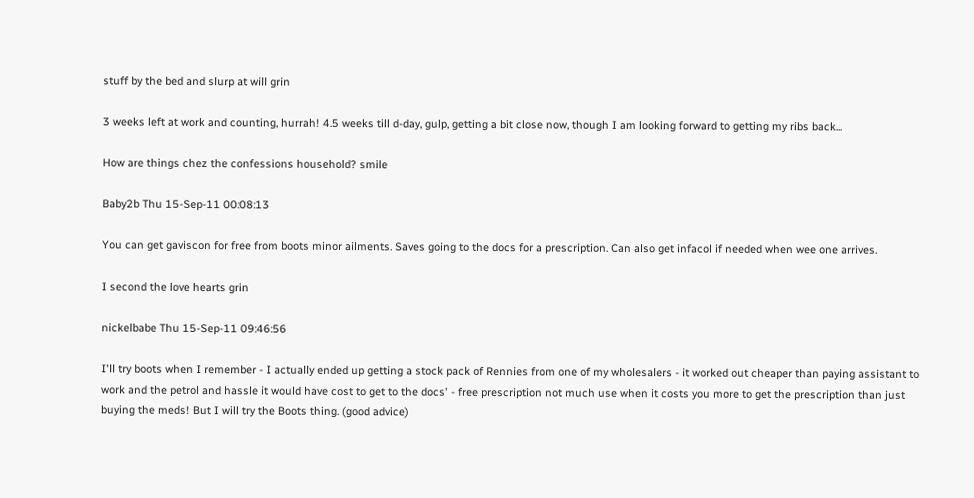stuff by the bed and slurp at will grin

3 weeks left at work and counting, hurrah! 4.5 weeks till d-day, gulp, getting a bit close now, though I am looking forward to getting my ribs back...

How are things chez the confessions household? smile

Baby2b Thu 15-Sep-11 00:08:13

You can get gaviscon for free from boots minor ailments. Saves going to the docs for a prescription. Can also get infacol if needed when wee one arrives.

I second the love hearts grin

nickelbabe Thu 15-Sep-11 09:46:56

I'll try boots when I remember - I actually ended up getting a stock pack of Rennies from one of my wholesalers - it worked out cheaper than paying assistant to work and the petrol and hassle it would have cost to get to the docs' - free prescription not much use when it costs you more to get the prescription than just buying the meds! But I will try the Boots thing. (good advice)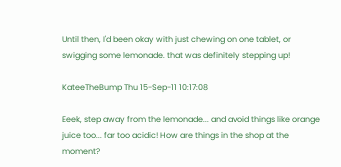Until then, I'd been okay with just chewing on one tablet, or swigging some lemonade. that was definitely stepping up!

KateeTheBump Thu 15-Sep-11 10:17:08

Eeek, step away from the lemonade... and avoid things like orange juice too... far too acidic! How are things in the shop at the moment?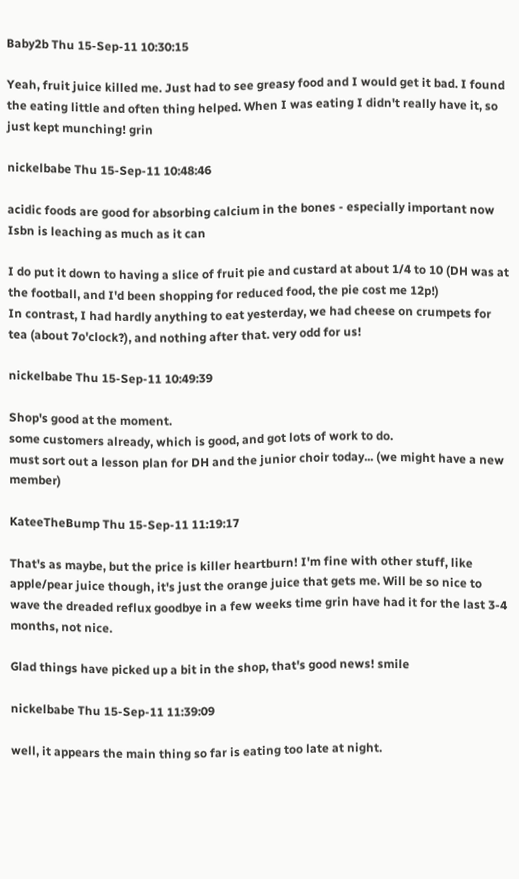Baby2b Thu 15-Sep-11 10:30:15

Yeah, fruit juice killed me. Just had to see greasy food and I would get it bad. I found the eating little and often thing helped. When I was eating I didn't really have it, so just kept munching! grin

nickelbabe Thu 15-Sep-11 10:48:46

acidic foods are good for absorbing calcium in the bones - especially important now Isbn is leaching as much as it can

I do put it down to having a slice of fruit pie and custard at about 1/4 to 10 (DH was at the football, and I'd been shopping for reduced food, the pie cost me 12p!)
In contrast, I had hardly anything to eat yesterday, we had cheese on crumpets for tea (about 7o'clock?), and nothing after that. very odd for us!

nickelbabe Thu 15-Sep-11 10:49:39

Shop's good at the moment.
some customers already, which is good, and got lots of work to do.
must sort out a lesson plan for DH and the junior choir today... (we might have a new member)

KateeTheBump Thu 15-Sep-11 11:19:17

That's as maybe, but the price is killer heartburn! I'm fine with other stuff, like apple/pear juice though, it's just the orange juice that gets me. Will be so nice to wave the dreaded reflux goodbye in a few weeks time grin have had it for the last 3-4 months, not nice.

Glad things have picked up a bit in the shop, that's good news! smile

nickelbabe Thu 15-Sep-11 11:39:09

well, it appears the main thing so far is eating too late at night.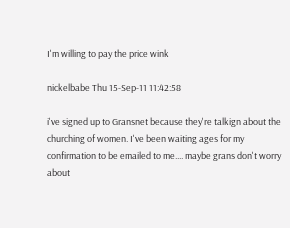I'm willing to pay the price wink

nickelbabe Thu 15-Sep-11 11:42:58

i've signed up to Gransnet because they're talkign about the churching of women. I've been waiting ages for my confirmation to be emailed to me.... maybe grans don't worry about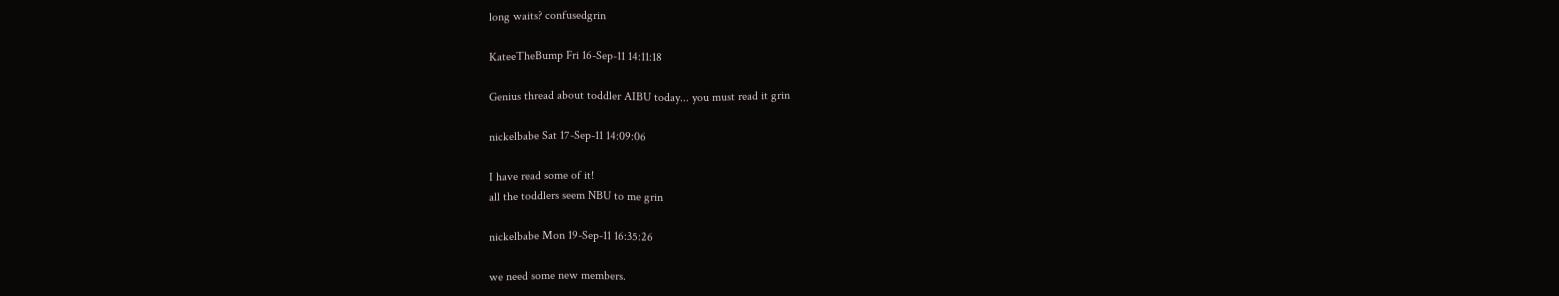long waits? confusedgrin

KateeTheBump Fri 16-Sep-11 14:11:18

Genius thread about toddler AIBU today... you must read it grin

nickelbabe Sat 17-Sep-11 14:09:06

I have read some of it!
all the toddlers seem NBU to me grin

nickelbabe Mon 19-Sep-11 16:35:26

we need some new members.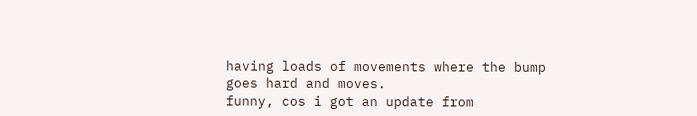having loads of movements where the bump goes hard and moves.
funny, cos i got an update from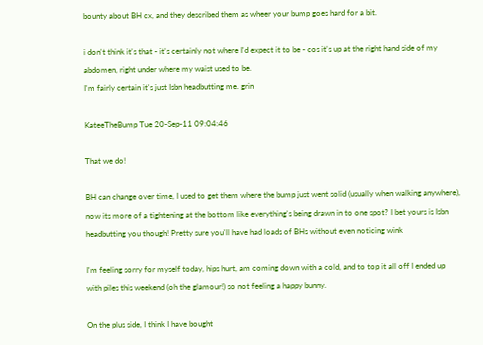bounty about BH cx, and they described them as wheer your bump goes hard for a bit.

i don't think it's that - it's certainly not where I'd expect it to be - cos it's up at the right hand side of my abdomen, right under where my waist used to be.
I'm fairly certain it's just Isbn headbutting me. grin

KateeTheBump Tue 20-Sep-11 09:04:46

That we do!

BH can change over time, I used to get them where the bump just went solid (usually when walking anywhere), now its more of a tightening at the bottom like everything's being drawn in to one spot? I bet yours is Isbn headbutting you though! Pretty sure you'll have had loads of BHs without even noticing wink

I'm feeling sorry for myself today, hips hurt, am coming down with a cold, and to top it all off I ended up with piles this weekend (oh the glamour!) so not feeling a happy bunny.

On the plus side, I think I have bought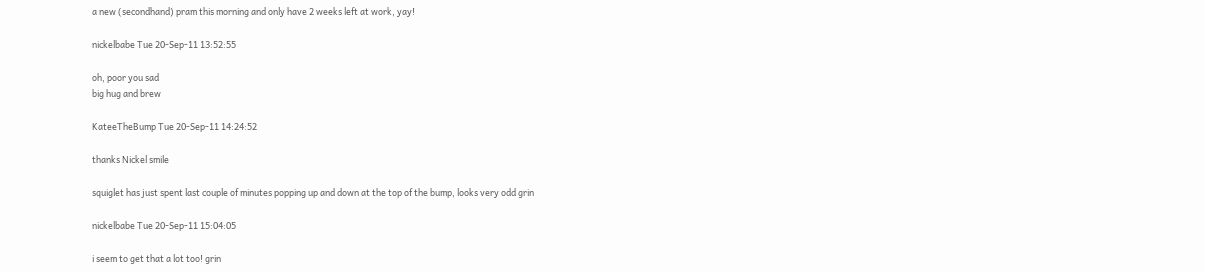a new (secondhand) pram this morning and only have 2 weeks left at work, yay!

nickelbabe Tue 20-Sep-11 13:52:55

oh, poor you sad
big hug and brew

KateeTheBump Tue 20-Sep-11 14:24:52

thanks Nickel smile

squiglet has just spent last couple of minutes popping up and down at the top of the bump, looks very odd grin

nickelbabe Tue 20-Sep-11 15:04:05

i seem to get that a lot too! grin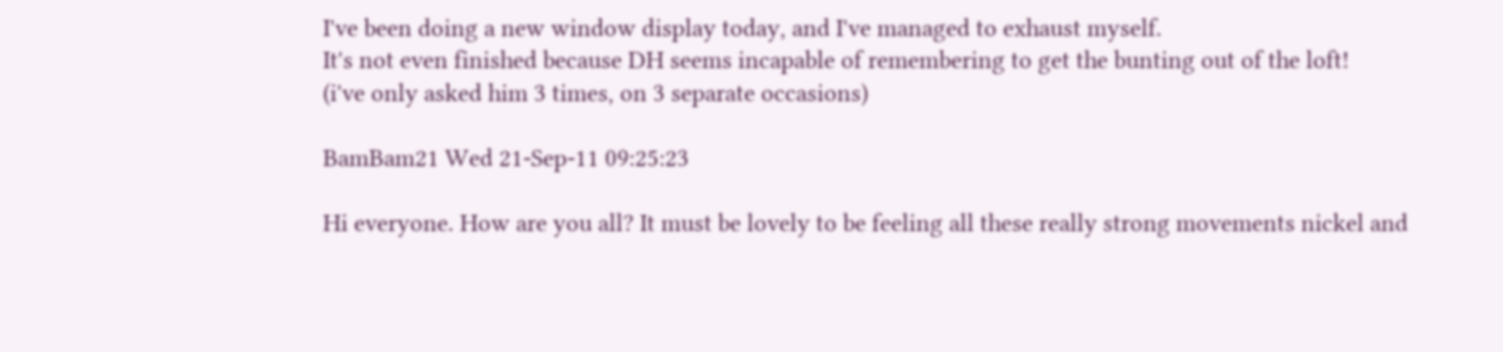I've been doing a new window display today, and I've managed to exhaust myself.
It's not even finished because DH seems incapable of remembering to get the bunting out of the loft!
(i've only asked him 3 times, on 3 separate occasions)

BamBam21 Wed 21-Sep-11 09:25:23

Hi everyone. How are you all? It must be lovely to be feeling all these really strong movements nickel and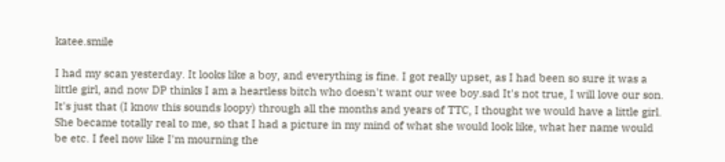katee.smile

I had my scan yesterday. It looks like a boy, and everything is fine. I got really upset, as I had been so sure it was a little girl, and now DP thinks I am a heartless bitch who doesn't want our wee boy.sad It's not true, I will love our son. It's just that (I know this sounds loopy) through all the months and years of TTC, I thought we would have a little girl. She became totally real to me, so that I had a picture in my mind of what she would look like, what her name would be etc. I feel now like I'm mourning the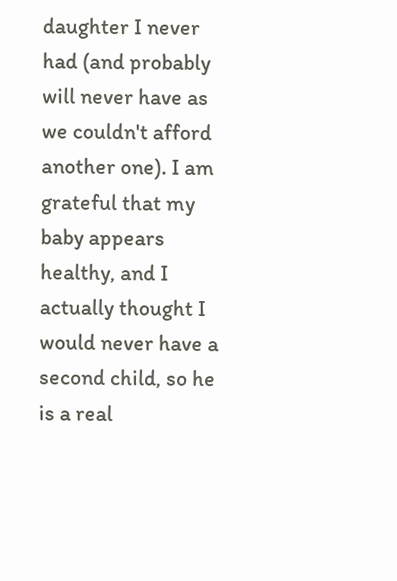daughter I never had (and probably will never have as we couldn't afford another one). I am grateful that my baby appears healthy, and I actually thought I would never have a second child, so he is a real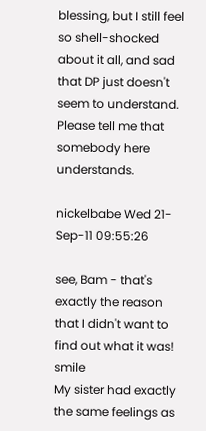blessing, but I still feel so shell-shocked about it all, and sad that DP just doesn't seem to understand. Please tell me that somebody here understands.

nickelbabe Wed 21-Sep-11 09:55:26

see, Bam - that's exactly the reason that I didn't want to find out what it was! smile
My sister had exactly the same feelings as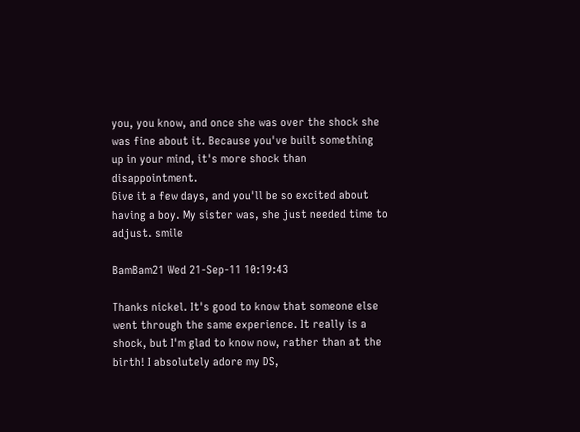you, you know, and once she was over the shock she was fine about it. Because you've built something up in your mind, it's more shock than disappointment.
Give it a few days, and you'll be so excited about having a boy. My sister was, she just needed time to adjust. smile

BamBam21 Wed 21-Sep-11 10:19:43

Thanks nickel. It's good to know that someone else went through the same experience. It really is a shock, but I'm glad to know now, rather than at the birth! I absolutely adore my DS,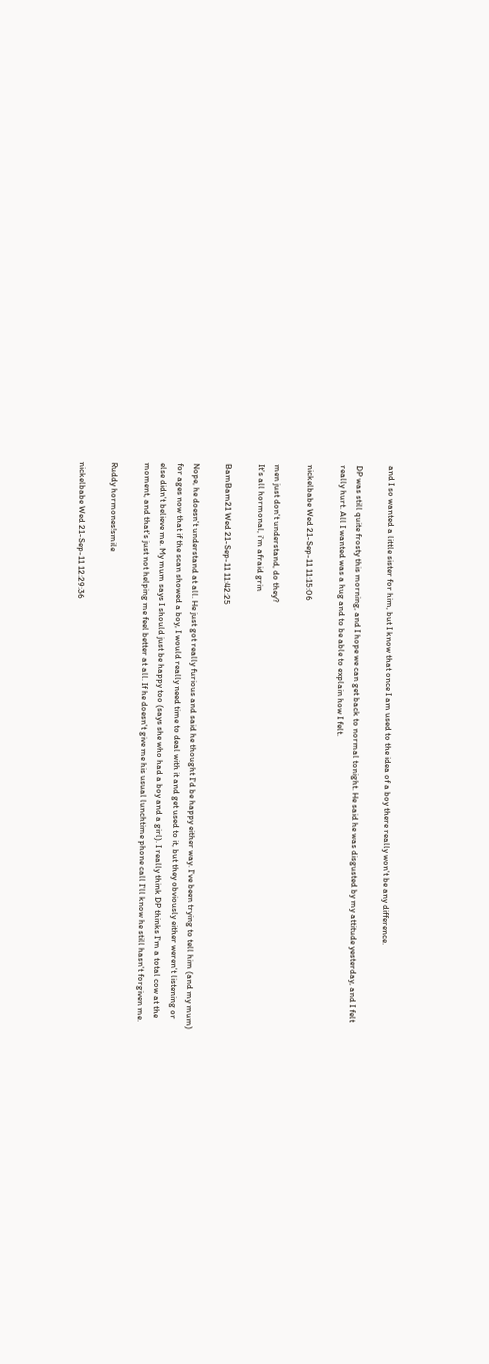and I so wanted a little sister for him, but I know that once I am used to the idea of a boy there really won't be any difference.

DP was still quite frosty this morning, and I hope we can get back to normal tonight. He said he was disgusted by my attitude yesterday, and I felt really hurt. All I wanted was a hug and to be able to explain how I felt.

nickelbabe Wed 21-Sep-11 11:15:06

men just don't understand, do they?
It's all hormonal, i'm afraid grin

BamBam21 Wed 21-Sep-11 11:42:25

Nope, he doesn't understand at all. He just got really furious and said he thought I'd be happy either way. I've been trying to tell him (and my mum) for ages now that if the scan showed a boy, I would really need time to deal with it and get used to it, but they obviously either weren't listening or else didn't believe me. My mum says I should just be happy too (says she who had a boy and a girl). I really think DP thinks I'm a total cow at the moment, and that's just not helping me feel better at all. If he doesn't give me his usual lunchtime phone call I'll know he still hasn't forgiven me.

Ruddy hormones!smile

nickelbabe Wed 21-Sep-11 12:29:36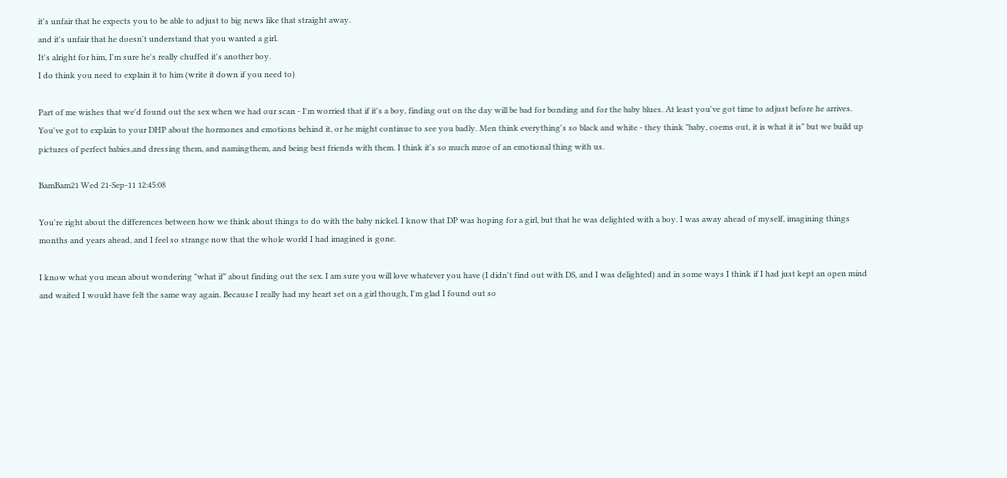it's unfair that he expects you to be able to adjust to big news like that straight away.
and it's unfair that he doesn't understand that you wanted a girl.
It's alright for him, I'm sure he's really chuffed it's another boy.
I do think you need to explain it to him (write it down if you need to)

Part of me wishes that we'd found out the sex when we had our scan - I'm worried that if it's a boy, finding out on the day will be bad for bonding and for the baby blues. At least you've got time to adjust before he arrives.
You've got to explain to your DHP about the hormones and emotions behind it, or he might continue to see you badly. Men think everything's so black and white - they think "baby, coems out, it is what it is" but we build up pictures of perfect babies,and dressing them, and namingthem, and being best friends with them. I think it's so much mroe of an emotional thing with us.

BamBam21 Wed 21-Sep-11 12:45:08

You're right about the differences between how we think about things to do with the baby nickel. I know that DP was hoping for a girl, but that he was delighted with a boy. I was away ahead of myself, imagining things months and years ahead, and I feel so strange now that the whole world I had imagined is gone.

I know what you mean about wondering "what if" about finding out the sex. I am sure you will love whatever you have (I didn't find out with DS, and I was delighted) and in some ways I think if I had just kept an open mind and waited I would have felt the same way again. Because I really had my heart set on a girl though, I'm glad I found out so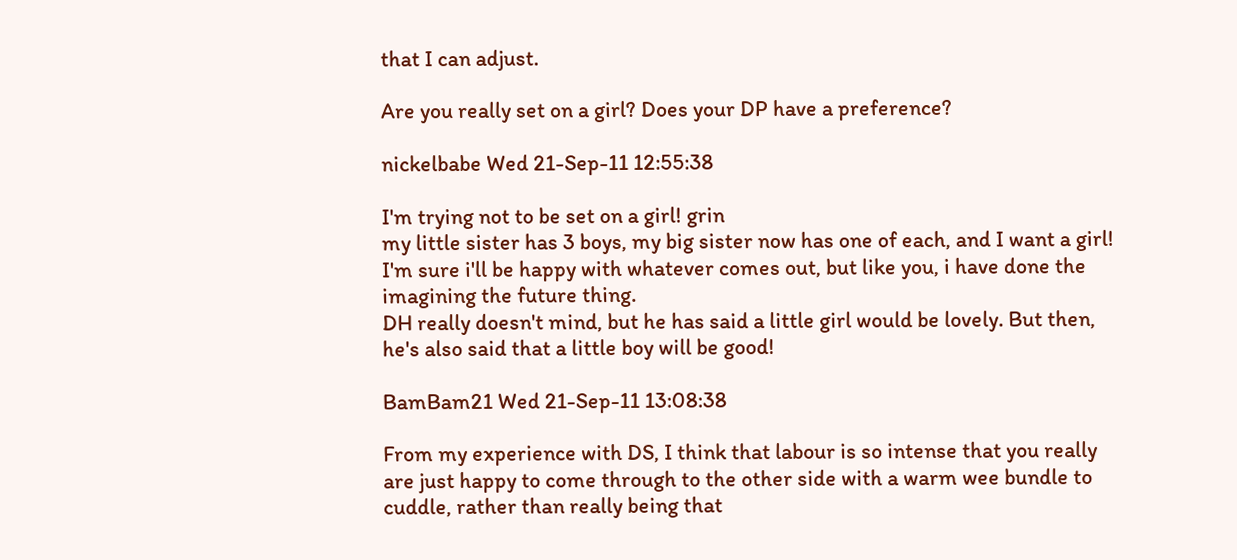that I can adjust.

Are you really set on a girl? Does your DP have a preference?

nickelbabe Wed 21-Sep-11 12:55:38

I'm trying not to be set on a girl! grin
my little sister has 3 boys, my big sister now has one of each, and I want a girl!
I'm sure i'll be happy with whatever comes out, but like you, i have done the imagining the future thing.
DH really doesn't mind, but he has said a little girl would be lovely. But then, he's also said that a little boy will be good!

BamBam21 Wed 21-Sep-11 13:08:38

From my experience with DS, I think that labour is so intense that you really are just happy to come through to the other side with a warm wee bundle to cuddle, rather than really being that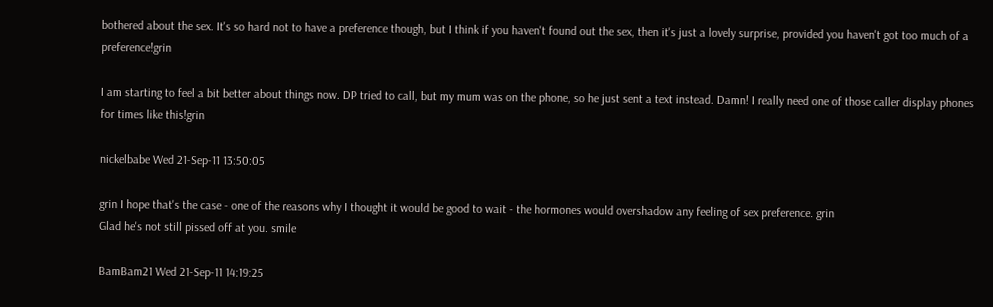bothered about the sex. It's so hard not to have a preference though, but I think if you haven't found out the sex, then it's just a lovely surprise, provided you haven't got too much of a preference!grin

I am starting to feel a bit better about things now. DP tried to call, but my mum was on the phone, so he just sent a text instead. Damn! I really need one of those caller display phones for times like this!grin

nickelbabe Wed 21-Sep-11 13:50:05

grin I hope that's the case - one of the reasons why I thought it would be good to wait - the hormones would overshadow any feeling of sex preference. grin
Glad he's not still pissed off at you. smile

BamBam21 Wed 21-Sep-11 14:19:25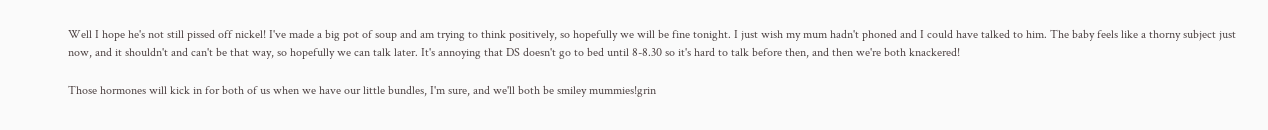Well I hope he's not still pissed off nickel! I've made a big pot of soup and am trying to think positively, so hopefully we will be fine tonight. I just wish my mum hadn't phoned and I could have talked to him. The baby feels like a thorny subject just now, and it shouldn't and can't be that way, so hopefully we can talk later. It's annoying that DS doesn't go to bed until 8-8.30 so it's hard to talk before then, and then we're both knackered!

Those hormones will kick in for both of us when we have our little bundles, I'm sure, and we'll both be smiley mummies!grin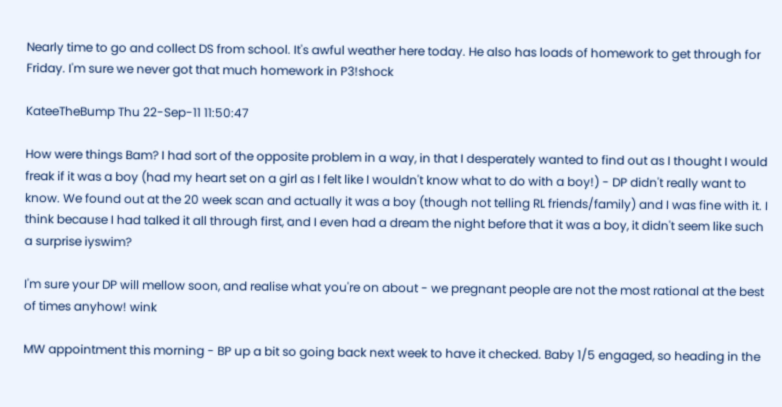Nearly time to go and collect DS from school. It's awful weather here today. He also has loads of homework to get through for Friday. I'm sure we never got that much homework in P3!shock

KateeTheBump Thu 22-Sep-11 11:50:47

How were things Bam? I had sort of the opposite problem in a way, in that I desperately wanted to find out as I thought I would freak if it was a boy (had my heart set on a girl as I felt like I wouldn't know what to do with a boy!) - DP didn't really want to know. We found out at the 20 week scan and actually it was a boy (though not telling RL friends/family) and I was fine with it. I think because I had talked it all through first, and I even had a dream the night before that it was a boy, it didn't seem like such a surprise iyswim?

I'm sure your DP will mellow soon, and realise what you're on about - we pregnant people are not the most rational at the best of times anyhow! wink

MW appointment this morning - BP up a bit so going back next week to have it checked. Baby 1/5 engaged, so heading in the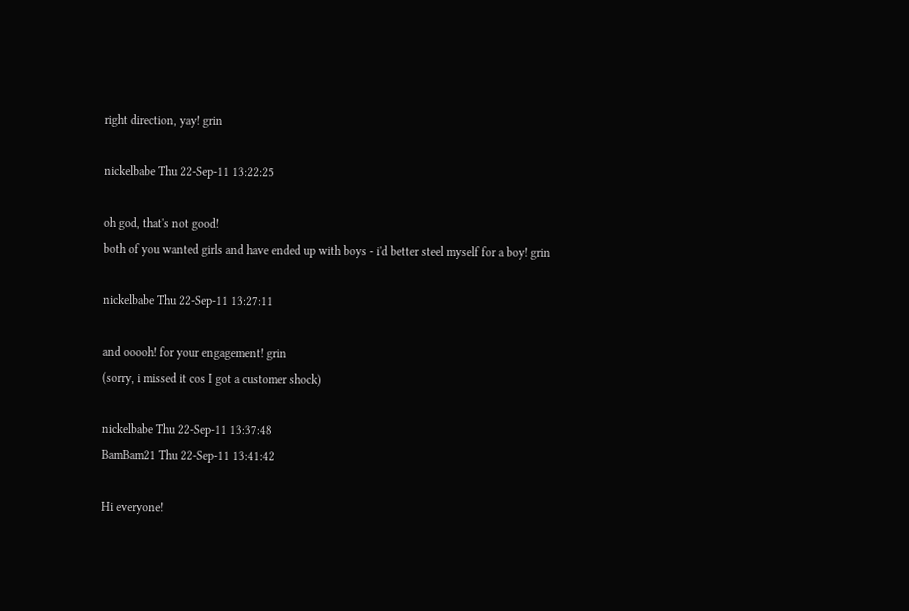right direction, yay! grin

nickelbabe Thu 22-Sep-11 13:22:25

oh god, that's not good!
both of you wanted girls and have ended up with boys - i'd better steel myself for a boy! grin

nickelbabe Thu 22-Sep-11 13:27:11

and ooooh! for your engagement! grin
(sorry, i missed it cos I got a customer shock)

nickelbabe Thu 22-Sep-11 13:37:48
BamBam21 Thu 22-Sep-11 13:41:42

Hi everyone!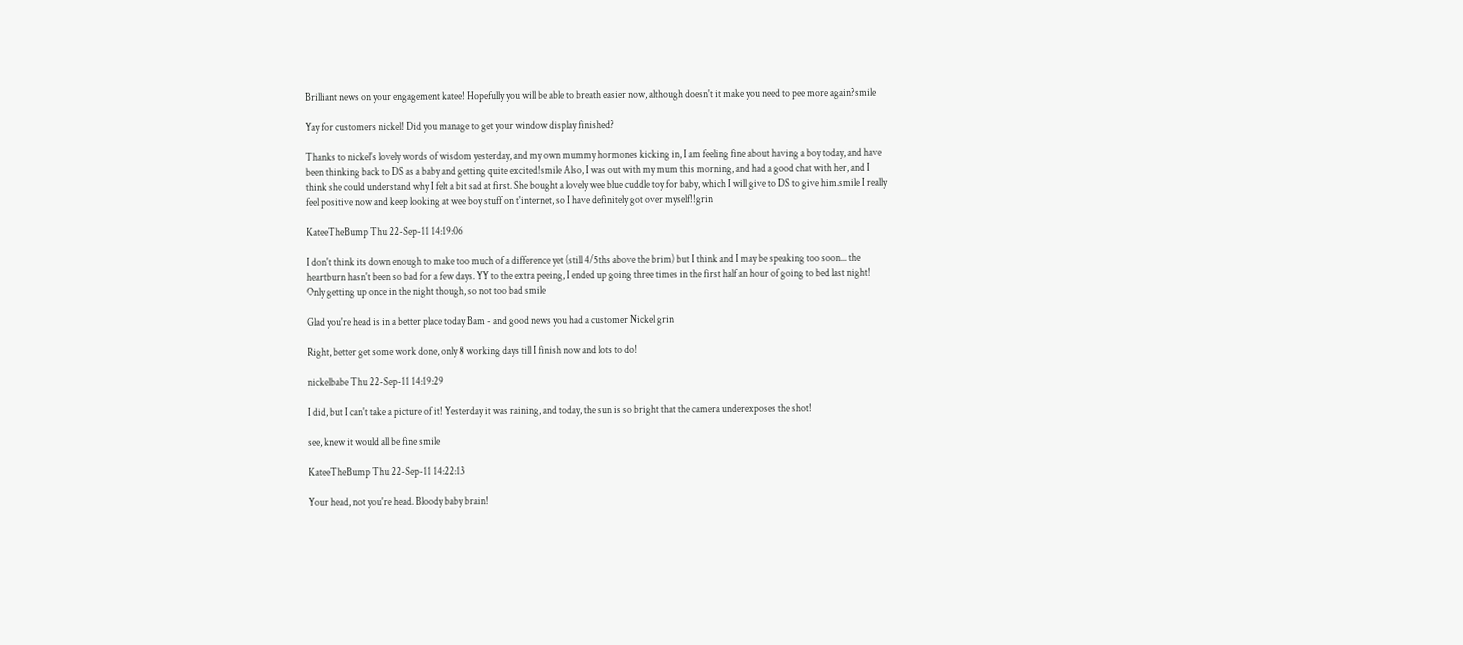Brilliant news on your engagement katee! Hopefully you will be able to breath easier now, although doesn't it make you need to pee more again?smile

Yay for customers nickel! Did you manage to get your window display finished?

Thanks to nickel's lovely words of wisdom yesterday, and my own mummy hormones kicking in, I am feeling fine about having a boy today, and have been thinking back to DS as a baby and getting quite excited!smile Also, I was out with my mum this morning, and had a good chat with her, and I think she could understand why I felt a bit sad at first. She bought a lovely wee blue cuddle toy for baby, which I will give to DS to give him.smile I really feel positive now and keep looking at wee boy stuff on t'internet, so I have definitely got over myself!!grin

KateeTheBump Thu 22-Sep-11 14:19:06

I don't think its down enough to make too much of a difference yet (still 4/5ths above the brim) but I think and I may be speaking too soon... the heartburn hasn't been so bad for a few days. YY to the extra peeing, I ended up going three times in the first half an hour of going to bed last night! Only getting up once in the night though, so not too bad smile

Glad you're head is in a better place today Bam - and good news you had a customer Nickel grin

Right, better get some work done, only 8 working days till I finish now and lots to do!

nickelbabe Thu 22-Sep-11 14:19:29

I did, but I can't take a picture of it! Yesterday it was raining, and today, the sun is so bright that the camera underexposes the shot!

see, knew it would all be fine smile

KateeTheBump Thu 22-Sep-11 14:22:13

Your head, not you're head. Bloody baby brain!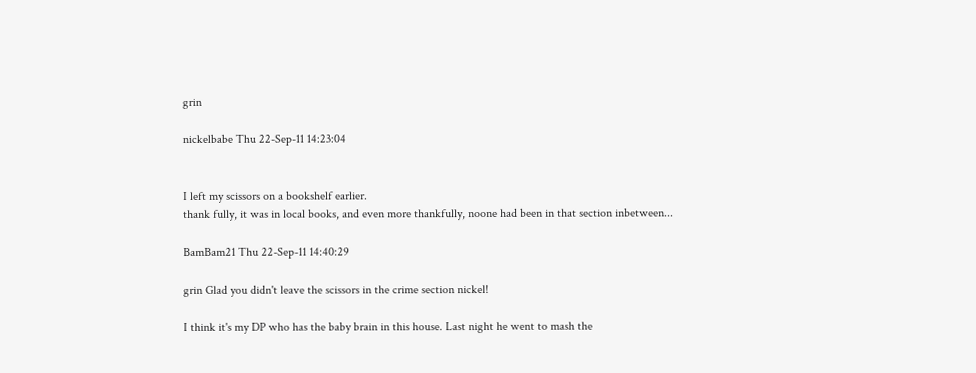grin

nickelbabe Thu 22-Sep-11 14:23:04


I left my scissors on a bookshelf earlier.
thank fully, it was in local books, and even more thankfully, noone had been in that section inbetween...

BamBam21 Thu 22-Sep-11 14:40:29

grin Glad you didn't leave the scissors in the crime section nickel!

I think it's my DP who has the baby brain in this house. Last night he went to mash the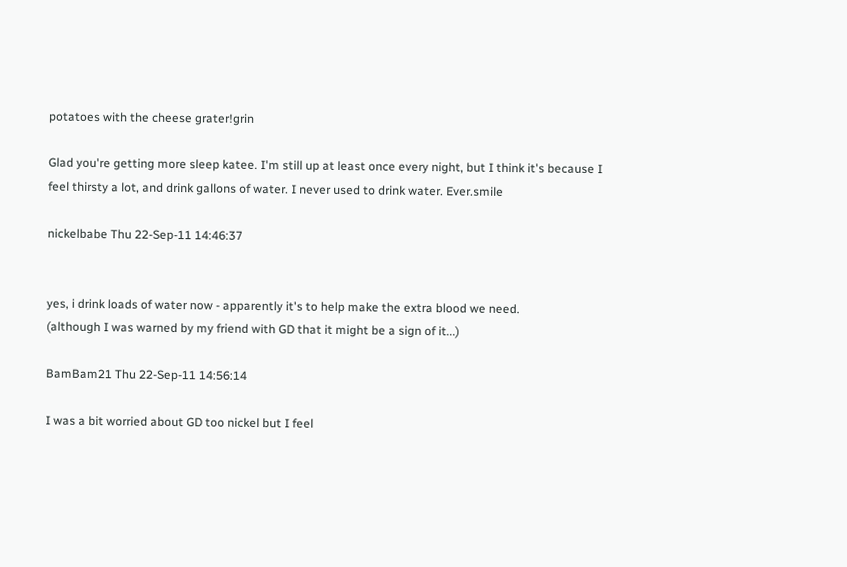potatoes with the cheese grater!grin

Glad you're getting more sleep katee. I'm still up at least once every night, but I think it's because I feel thirsty a lot, and drink gallons of water. I never used to drink water. Ever.smile

nickelbabe Thu 22-Sep-11 14:46:37


yes, i drink loads of water now - apparently it's to help make the extra blood we need.
(although I was warned by my friend with GD that it might be a sign of it...)

BamBam21 Thu 22-Sep-11 14:56:14

I was a bit worried about GD too nickel but I feel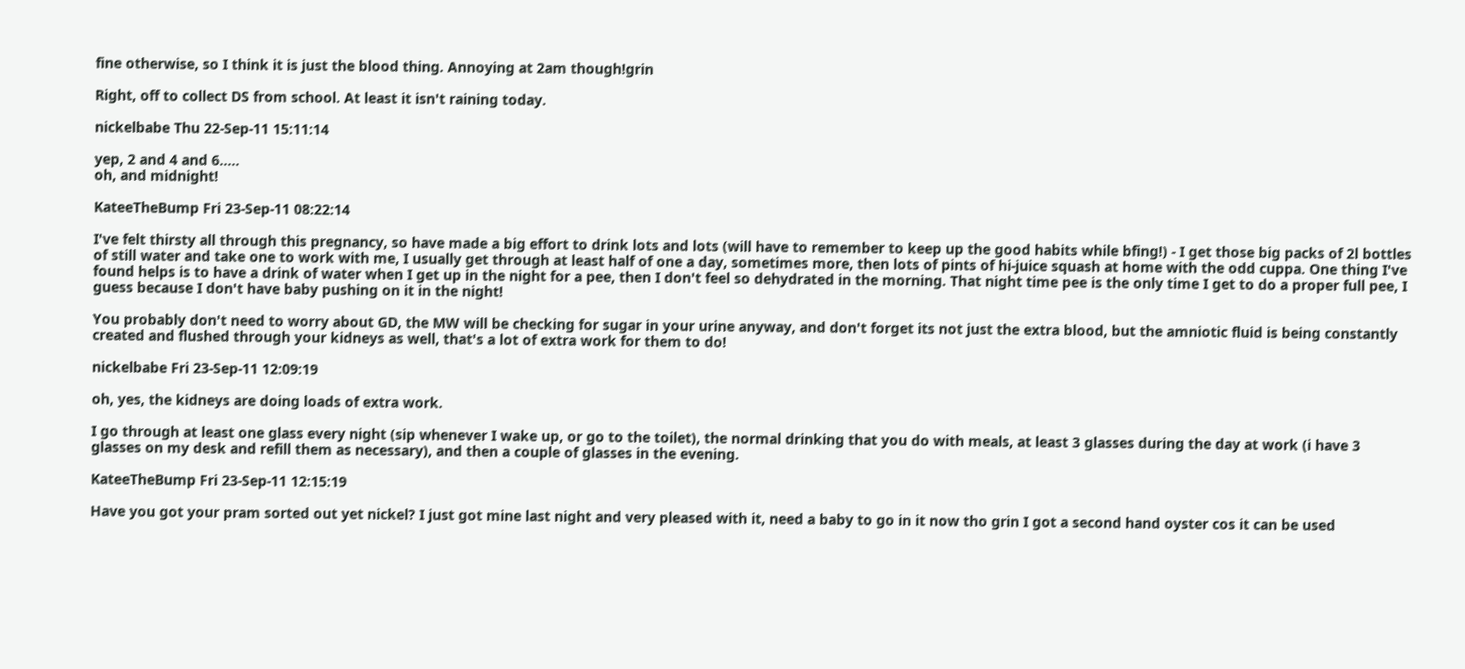fine otherwise, so I think it is just the blood thing. Annoying at 2am though!grin

Right, off to collect DS from school. At least it isn't raining today.

nickelbabe Thu 22-Sep-11 15:11:14

yep, 2 and 4 and 6.....
oh, and midnight!

KateeTheBump Fri 23-Sep-11 08:22:14

I've felt thirsty all through this pregnancy, so have made a big effort to drink lots and lots (will have to remember to keep up the good habits while bfing!) - I get those big packs of 2l bottles of still water and take one to work with me, I usually get through at least half of one a day, sometimes more, then lots of pints of hi-juice squash at home with the odd cuppa. One thing I've found helps is to have a drink of water when I get up in the night for a pee, then I don't feel so dehydrated in the morning. That night time pee is the only time I get to do a proper full pee, I guess because I don't have baby pushing on it in the night!

You probably don't need to worry about GD, the MW will be checking for sugar in your urine anyway, and don't forget its not just the extra blood, but the amniotic fluid is being constantly created and flushed through your kidneys as well, that's a lot of extra work for them to do!

nickelbabe Fri 23-Sep-11 12:09:19

oh, yes, the kidneys are doing loads of extra work.

I go through at least one glass every night (sip whenever I wake up, or go to the toilet), the normal drinking that you do with meals, at least 3 glasses during the day at work (i have 3 glasses on my desk and refill them as necessary), and then a couple of glasses in the evening.

KateeTheBump Fri 23-Sep-11 12:15:19

Have you got your pram sorted out yet nickel? I just got mine last night and very pleased with it, need a baby to go in it now tho grin I got a second hand oyster cos it can be used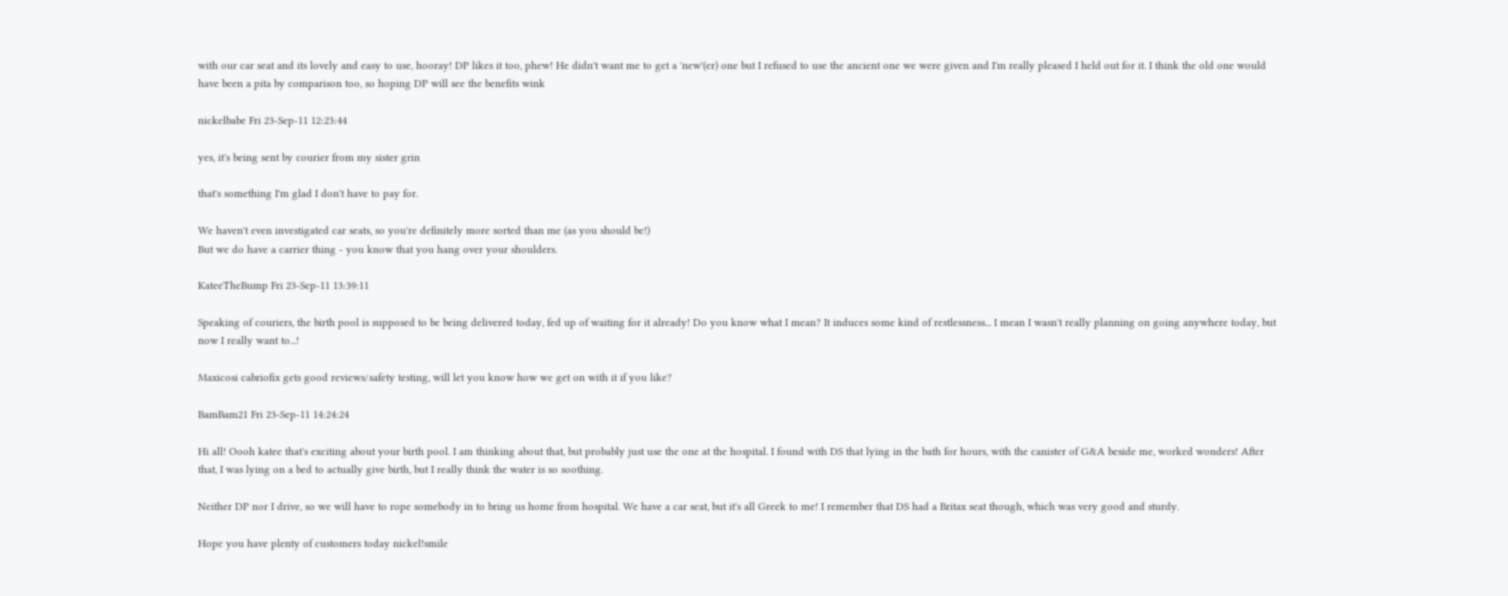with our car seat and its lovely and easy to use, hooray! DP likes it too, phew! He didn't want me to get a 'new'(er) one but I refused to use the ancient one we were given and I'm really pleased I held out for it. I think the old one would have been a pita by comparison too, so hoping DP will see the benefits wink

nickelbabe Fri 23-Sep-11 12:23:44

yes, it's being sent by courier from my sister grin

that's something I'm glad I don't have to pay for.

We haven't even investigated car seats, so you're definitely more sorted than me (as you should be!)
But we do have a carrier thing - you know that you hang over your shoulders.

KateeTheBump Fri 23-Sep-11 13:39:11

Speaking of couriers, the birth pool is supposed to be being delivered today, fed up of waiting for it already! Do you know what I mean? It induces some kind of restlessness... I mean I wasn't really planning on going anywhere today, but now I really want to...!

Maxicosi cabriofix gets good reviews/safety testing, will let you know how we get on with it if you like?

BamBam21 Fri 23-Sep-11 14:24:24

Hi all! Oooh katee that's exciting about your birth pool. I am thinking about that, but probably just use the one at the hospital. I found with DS that lying in the bath for hours, with the canister of G&A beside me, worked wonders! After that, I was lying on a bed to actually give birth, but I really think the water is so soothing.

Neither DP nor I drive, so we will have to rope somebody in to bring us home from hospital. We have a car seat, but it's all Greek to me! I remember that DS had a Britax seat though, which was very good and sturdy.

Hope you have plenty of customers today nickel!smile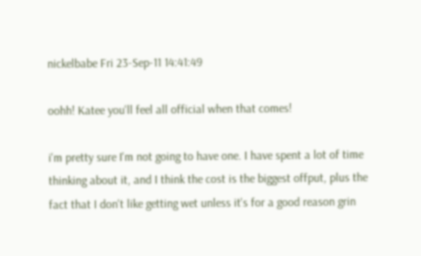nickelbabe Fri 23-Sep-11 14:41:49

oohh! Katee you'll feel all official when that comes!

i'm pretty sure I'm not going to have one. I have spent a lot of time thinking about it, and I think the cost is the biggest offput, plus the fact that I don't like getting wet unless it's for a good reason grin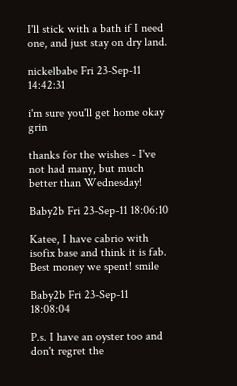I'll stick with a bath if I need one, and just stay on dry land.

nickelbabe Fri 23-Sep-11 14:42:31

i'm sure you'll get home okay grin

thanks for the wishes - I've not had many, but much better than Wednesday!

Baby2b Fri 23-Sep-11 18:06:10

Katee, I have cabrio with isofix base and think it is fab. Best money we spent! smile

Baby2b Fri 23-Sep-11 18:08:04

P.s. I have an oyster too and don't regret the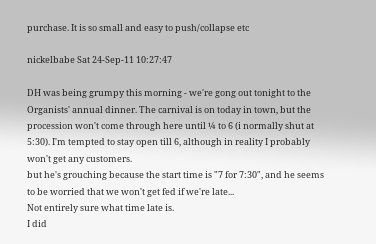purchase. It is so small and easy to push/collapse etc

nickelbabe Sat 24-Sep-11 10:27:47

DH was being grumpy this morning - we're gong out tonight to the Organists' annual dinner. The carnival is on today in town, but the procession won't come through here until ¼ to 6 (i normally shut at 5:30). I'm tempted to stay open till 6, although in reality I probably won't get any customers.
but he's grouching because the start time is "7 for 7:30", and he seems to be worried that we won't get fed if we're late...
Not entirely sure what time late is.
I did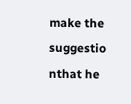make the suggestio nthat he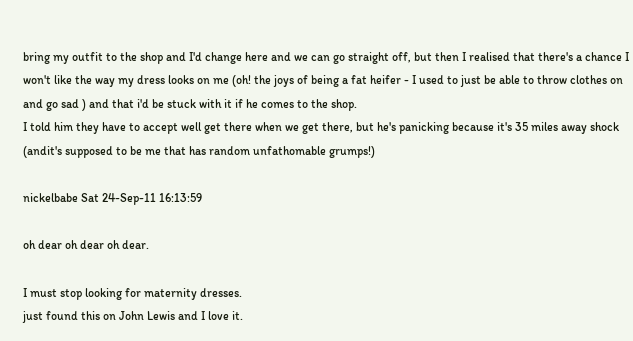bring my outfit to the shop and I'd change here and we can go straight off, but then I realised that there's a chance I won't like the way my dress looks on me (oh! the joys of being a fat heifer - I used to just be able to throw clothes on and go sad ) and that i'd be stuck with it if he comes to the shop.
I told him they have to accept well get there when we get there, but he's panicking because it's 35 miles away shock
(andit's supposed to be me that has random unfathomable grumps!)

nickelbabe Sat 24-Sep-11 16:13:59

oh dear oh dear oh dear.

I must stop looking for maternity dresses.
just found this on John Lewis and I love it.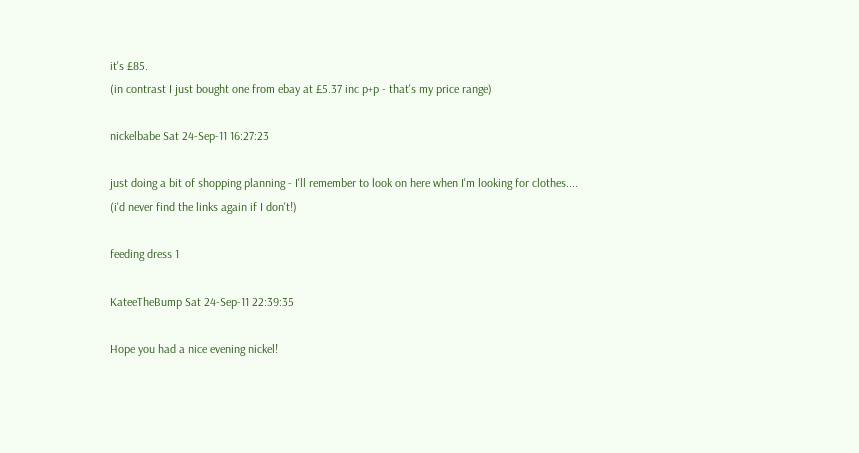it's £85.
(in contrast I just bought one from ebay at £5.37 inc p+p - that's my price range)

nickelbabe Sat 24-Sep-11 16:27:23

just doing a bit of shopping planning - I'll remember to look on here when I'm looking for clothes....
(i'd never find the links again if I don't!)

feeding dress 1

KateeTheBump Sat 24-Sep-11 22:39:35

Hope you had a nice evening nickel!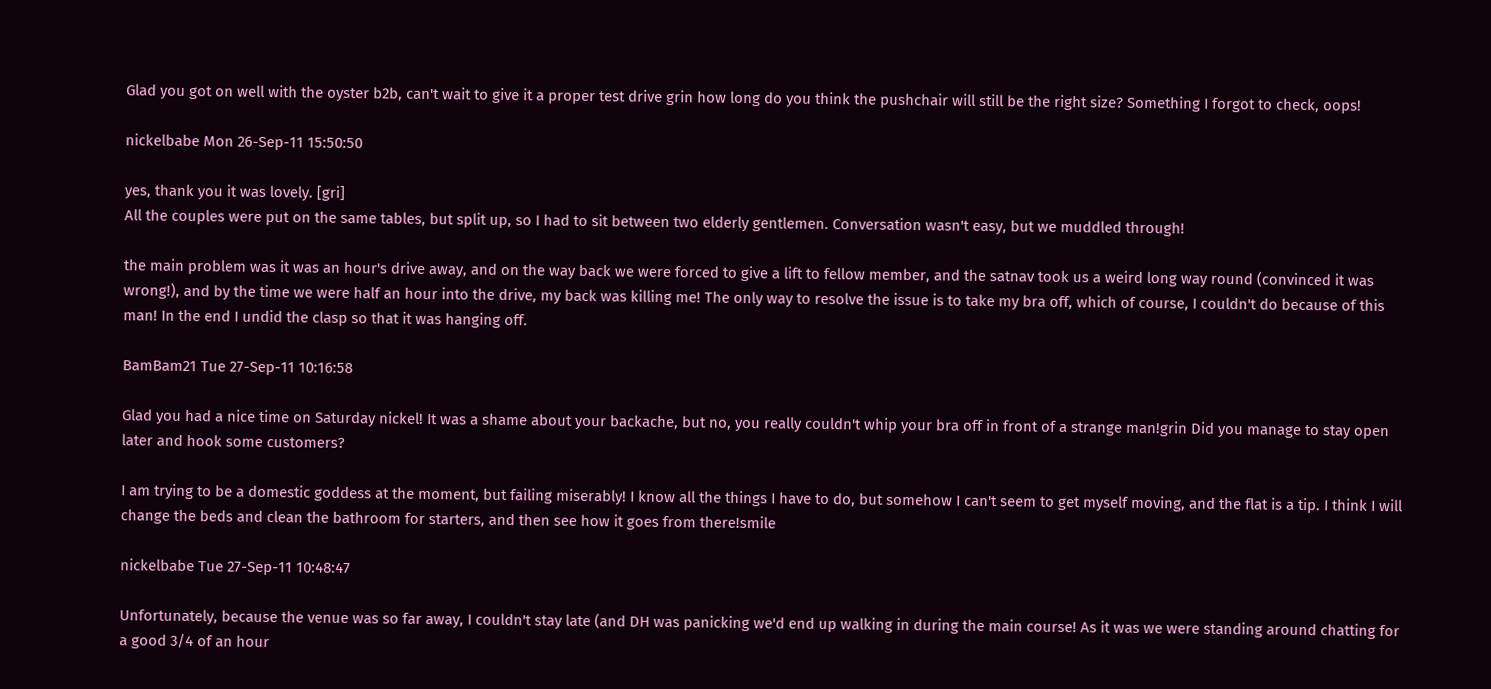Glad you got on well with the oyster b2b, can't wait to give it a proper test drive grin how long do you think the pushchair will still be the right size? Something I forgot to check, oops!

nickelbabe Mon 26-Sep-11 15:50:50

yes, thank you it was lovely. [gri]
All the couples were put on the same tables, but split up, so I had to sit between two elderly gentlemen. Conversation wasn't easy, but we muddled through!

the main problem was it was an hour's drive away, and on the way back we were forced to give a lift to fellow member, and the satnav took us a weird long way round (convinced it was wrong!), and by the time we were half an hour into the drive, my back was killing me! The only way to resolve the issue is to take my bra off, which of course, I couldn't do because of this man! In the end I undid the clasp so that it was hanging off.

BamBam21 Tue 27-Sep-11 10:16:58

Glad you had a nice time on Saturday nickel! It was a shame about your backache, but no, you really couldn't whip your bra off in front of a strange man!grin Did you manage to stay open later and hook some customers?

I am trying to be a domestic goddess at the moment, but failing miserably! I know all the things I have to do, but somehow I can't seem to get myself moving, and the flat is a tip. I think I will change the beds and clean the bathroom for starters, and then see how it goes from there!smile

nickelbabe Tue 27-Sep-11 10:48:47

Unfortunately, because the venue was so far away, I couldn't stay late (and DH was panicking we'd end up walking in during the main course! As it was we were standing around chatting for a good 3/4 of an hour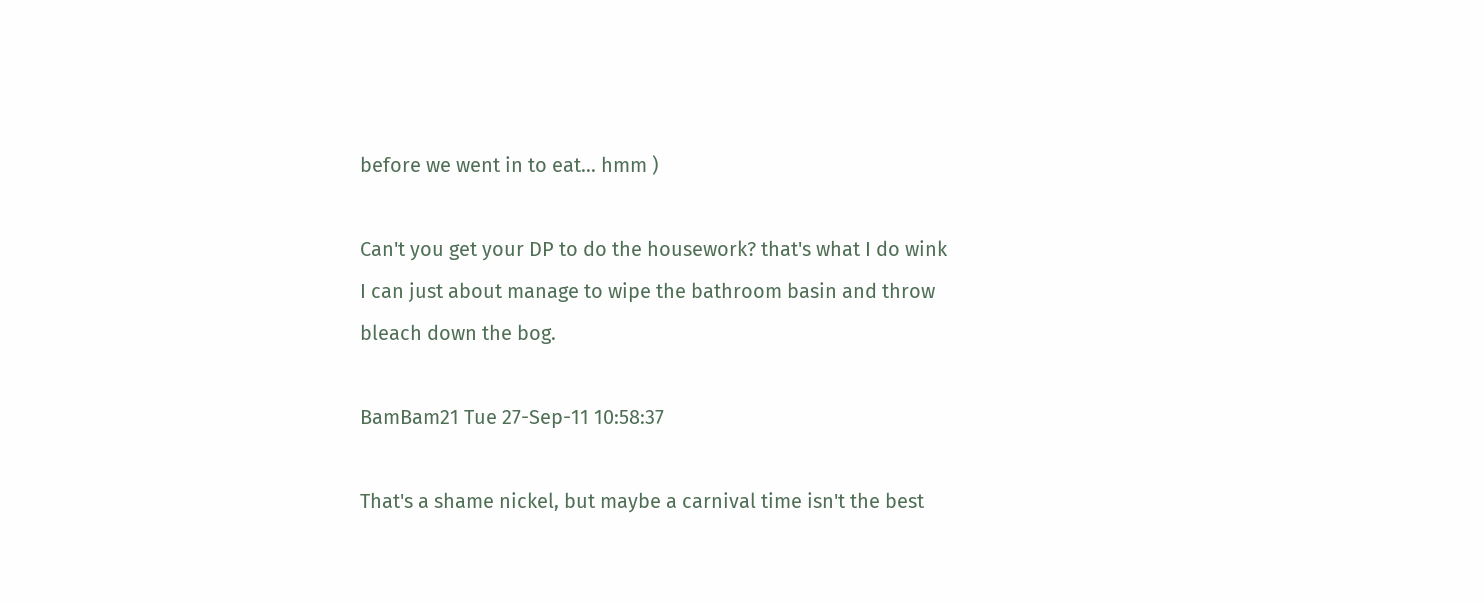before we went in to eat... hmm )

Can't you get your DP to do the housework? that's what I do wink
I can just about manage to wipe the bathroom basin and throw bleach down the bog.

BamBam21 Tue 27-Sep-11 10:58:37

That's a shame nickel, but maybe a carnival time isn't the best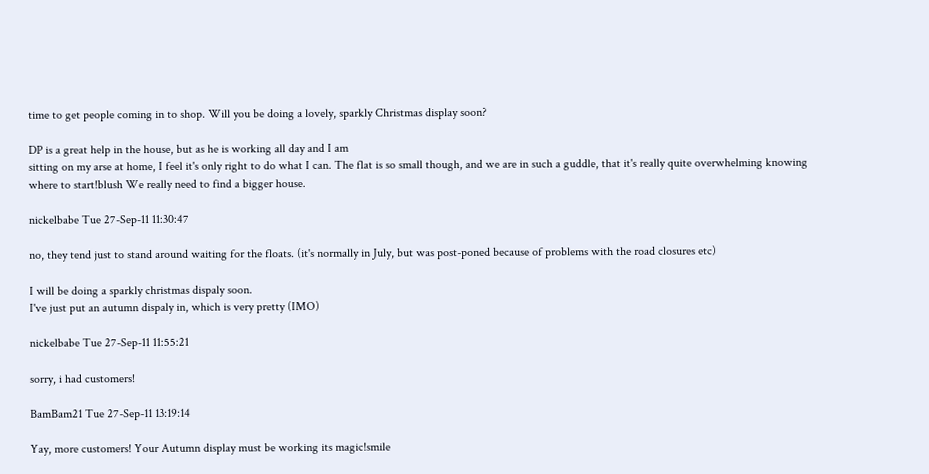time to get people coming in to shop. Will you be doing a lovely, sparkly Christmas display soon?

DP is a great help in the house, but as he is working all day and I am
sitting on my arse at home, I feel it's only right to do what I can. The flat is so small though, and we are in such a guddle, that it's really quite overwhelming knowing where to start!blush We really need to find a bigger house.

nickelbabe Tue 27-Sep-11 11:30:47

no, they tend just to stand around waiting for the floats. (it's normally in July, but was post-poned because of problems with the road closures etc)

I will be doing a sparkly christmas dispaly soon.
I've just put an autumn dispaly in, which is very pretty (IMO)

nickelbabe Tue 27-Sep-11 11:55:21

sorry, i had customers!

BamBam21 Tue 27-Sep-11 13:19:14

Yay, more customers! Your Autumn display must be working its magic!smile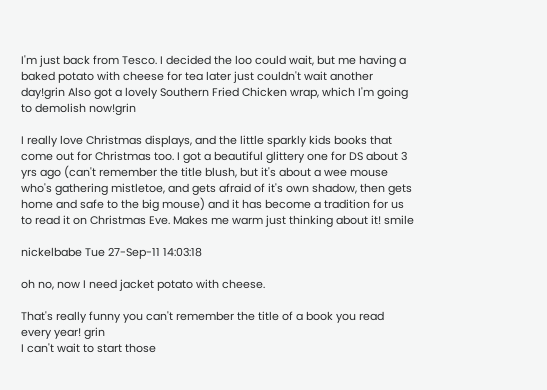I'm just back from Tesco. I decided the loo could wait, but me having a baked potato with cheese for tea later just couldn't wait another day!grin Also got a lovely Southern Fried Chicken wrap, which I'm going to demolish now!grin

I really love Christmas displays, and the little sparkly kids books that come out for Christmas too. I got a beautiful glittery one for DS about 3 yrs ago (can't remember the title blush, but it's about a wee mouse who's gathering mistletoe, and gets afraid of it's own shadow, then gets home and safe to the big mouse) and it has become a tradition for us to read it on Christmas Eve. Makes me warm just thinking about it! smile

nickelbabe Tue 27-Sep-11 14:03:18

oh no, now I need jacket potato with cheese.

That's really funny you can't remember the title of a book you read every year! grin
I can't wait to start those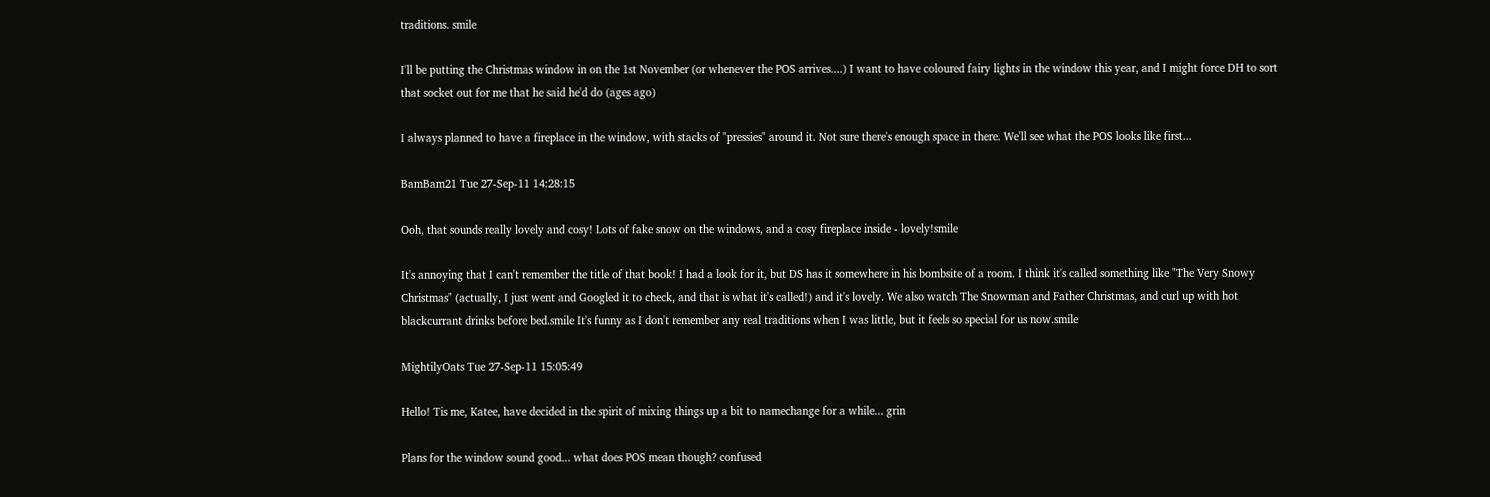traditions. smile

I'll be putting the Christmas window in on the 1st November (or whenever the POS arrives....) I want to have coloured fairy lights in the window this year, and I might force DH to sort that socket out for me that he said he'd do (ages ago)

I always planned to have a fireplace in the window, with stacks of "pressies" around it. Not sure there's enough space in there. We'll see what the POS looks like first...

BamBam21 Tue 27-Sep-11 14:28:15

Ooh, that sounds really lovely and cosy! Lots of fake snow on the windows, and a cosy fireplace inside - lovely!smile

It's annoying that I can't remember the title of that book! I had a look for it, but DS has it somewhere in his bombsite of a room. I think it's called something like "The Very Snowy Christmas" (actually, I just went and Googled it to check, and that is what it's called!) and it's lovely. We also watch The Snowman and Father Christmas, and curl up with hot blackcurrant drinks before bed.smile It's funny as I don't remember any real traditions when I was little, but it feels so special for us now.smile

MightilyOats Tue 27-Sep-11 15:05:49

Hello! Tis me, Katee, have decided in the spirit of mixing things up a bit to namechange for a while... grin

Plans for the window sound good... what does POS mean though? confused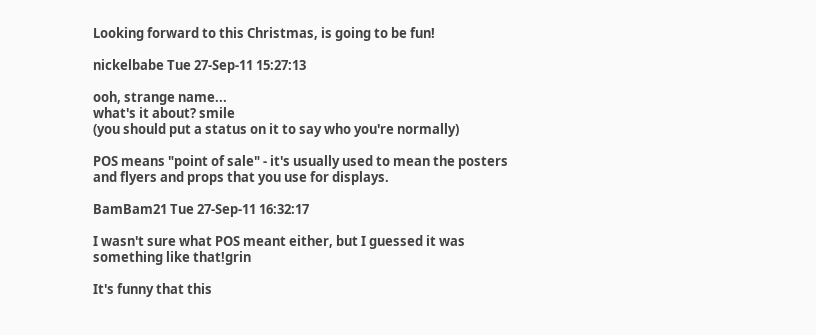Looking forward to this Christmas, is going to be fun!

nickelbabe Tue 27-Sep-11 15:27:13

ooh, strange name...
what's it about? smile
(you should put a status on it to say who you're normally)

POS means "point of sale" - it's usually used to mean the posters and flyers and props that you use for displays.

BamBam21 Tue 27-Sep-11 16:32:17

I wasn't sure what POS meant either, but I guessed it was something like that!grin

It's funny that this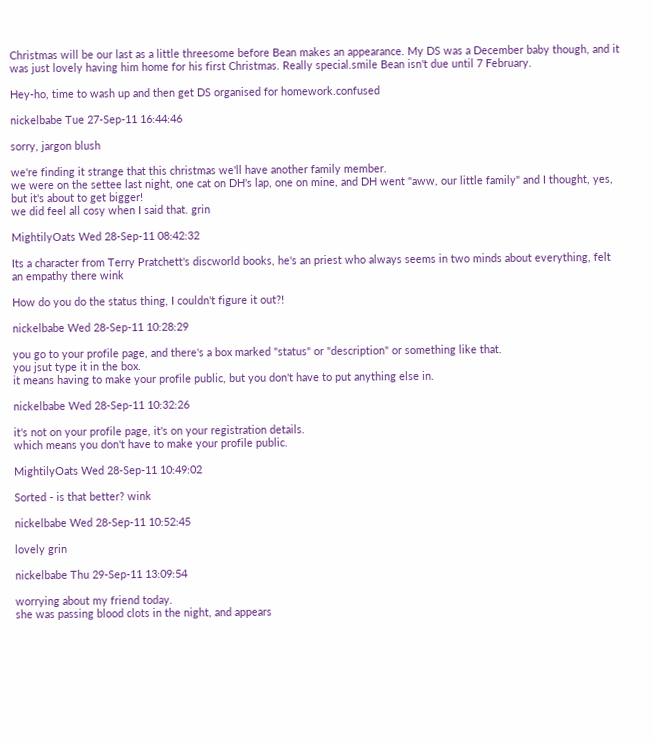Christmas will be our last as a little threesome before Bean makes an appearance. My DS was a December baby though, and it was just lovely having him home for his first Christmas. Really special.smile Bean isn't due until 7 February.

Hey-ho, time to wash up and then get DS organised for homework.confused

nickelbabe Tue 27-Sep-11 16:44:46

sorry, jargon blush

we're finding it strange that this christmas we'll have another family member.
we were on the settee last night, one cat on DH's lap, one on mine, and DH went "aww, our little family" and I thought, yes, but it's about to get bigger!
we did feel all cosy when I said that. grin

MightilyOats Wed 28-Sep-11 08:42:32

Its a character from Terry Pratchett's discworld books, he's an priest who always seems in two minds about everything, felt an empathy there wink

How do you do the status thing, I couldn't figure it out?!

nickelbabe Wed 28-Sep-11 10:28:29

you go to your profile page, and there's a box marked "status" or "description" or something like that.
you jsut type it in the box.
it means having to make your profile public, but you don't have to put anything else in.

nickelbabe Wed 28-Sep-11 10:32:26

it's not on your profile page, it's on your registration details.
which means you don't have to make your profile public.

MightilyOats Wed 28-Sep-11 10:49:02

Sorted - is that better? wink

nickelbabe Wed 28-Sep-11 10:52:45

lovely grin

nickelbabe Thu 29-Sep-11 13:09:54

worrying about my friend today.
she was passing blood clots in the night, and appears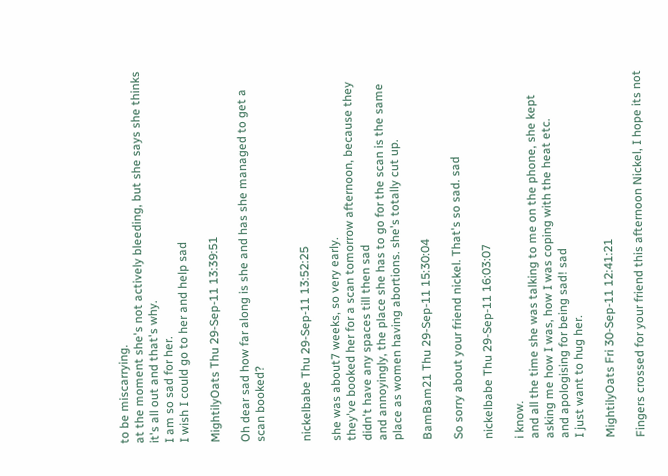to be miscarrying.
at the moment she's not actively bleeding, but she says she thinks it's all out and that's why.
I am so sad for her.
I wish I could go to her and help sad

MightilyOats Thu 29-Sep-11 13:39:51

Oh dear sad how far along is she and has she managed to get a scan booked?


nickelbabe Thu 29-Sep-11 13:52:25

she was about7 weeks, so very early.
they've booked her for a scan tomorrow afternoon, because they didn't have any spaces till then sad
and annoyingly, the place she has to go for the scan is the same place as women having abortions. she's totally cut up.

BamBam21 Thu 29-Sep-11 15:30:04

So sorry about your friend nickel. That's so sad. sad

nickelbabe Thu 29-Sep-11 16:03:07

i know.
and all the time she was talking to me on the phone, she kept asking me how I was, how I was coping with the heat etc.
and apologising for being sad! sad
I just want to hug her.

MightilyOats Fri 30-Sep-11 12:41:21

Fingers crossed for your friend this afternoon Nickel, I hope its not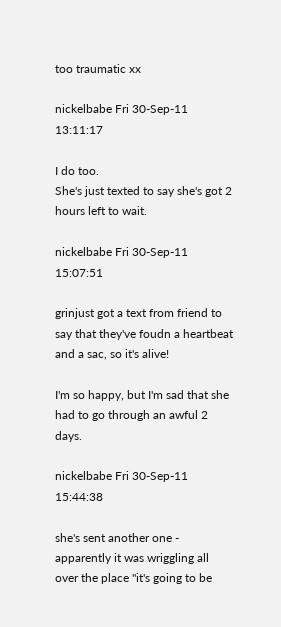too traumatic xx

nickelbabe Fri 30-Sep-11 13:11:17

I do too.
She's just texted to say she's got 2 hours left to wait.

nickelbabe Fri 30-Sep-11 15:07:51

grinjust got a text from friend to say that they've foudn a heartbeat and a sac, so it's alive!

I'm so happy, but I'm sad that she had to go through an awful 2 days.

nickelbabe Fri 30-Sep-11 15:44:38

she's sent another one - apparently it was wriggling all over the place "it's going to be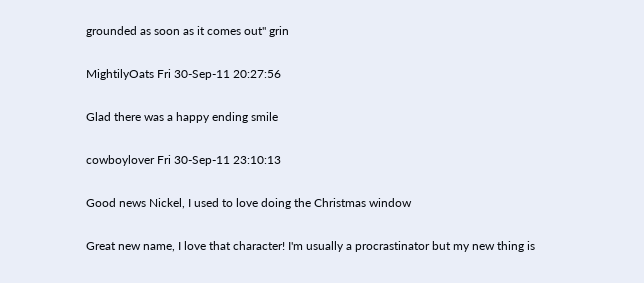grounded as soon as it comes out" grin

MightilyOats Fri 30-Sep-11 20:27:56

Glad there was a happy ending smile

cowboylover Fri 30-Sep-11 23:10:13

Good news Nickel, I used to love doing the Christmas window

Great new name, I love that character! I'm usually a procrastinator but my new thing is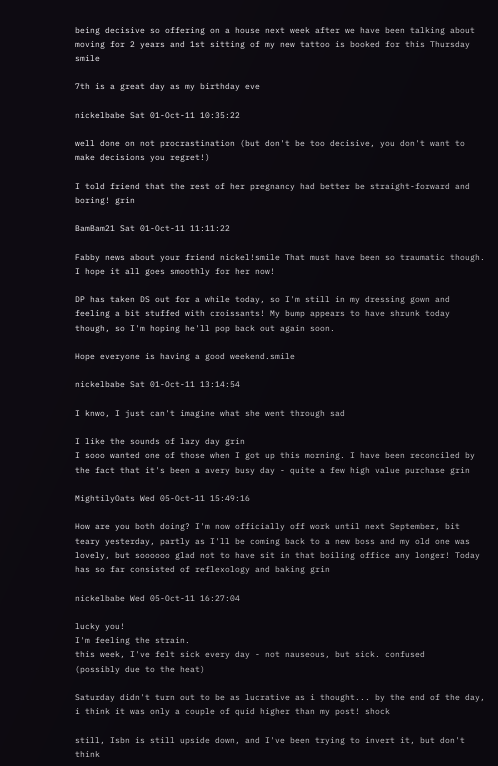being decisive so offering on a house next week after we have been talking about moving for 2 years and 1st sitting of my new tattoo is booked for this Thursday smile

7th is a great day as my birthday eve

nickelbabe Sat 01-Oct-11 10:35:22

well done on not procrastination (but don't be too decisive, you don't want to make decisions you regret!)

I told friend that the rest of her pregnancy had better be straight-forward and boring! grin

BamBam21 Sat 01-Oct-11 11:11:22

Fabby news about your friend nickel!smile That must have been so traumatic though. I hope it all goes smoothly for her now!

DP has taken DS out for a while today, so I'm still in my dressing gown and feeling a bit stuffed with croissants! My bump appears to have shrunk today though, so I'm hoping he'll pop back out again soon.

Hope everyone is having a good weekend.smile

nickelbabe Sat 01-Oct-11 13:14:54

I knwo, I just can't imagine what she went through sad

I like the sounds of lazy day grin
I sooo wanted one of those when I got up this morning. I have been reconciled by the fact that it's been a avery busy day - quite a few high value purchase grin

MightilyOats Wed 05-Oct-11 15:49:16

How are you both doing? I'm now officially off work until next September, bit teary yesterday, partly as I'll be coming back to a new boss and my old one was lovely, but soooooo glad not to have sit in that boiling office any longer! Today has so far consisted of reflexology and baking grin

nickelbabe Wed 05-Oct-11 16:27:04

lucky you!
I'm feeling the strain.
this week, I've felt sick every day - not nauseous, but sick. confused
(possibly due to the heat)

Saturday didn't turn out to be as lucrative as i thought... by the end of the day, i think it was only a couple of quid higher than my post! shock

still, Isbn is still upside down, and I've been trying to invert it, but don't think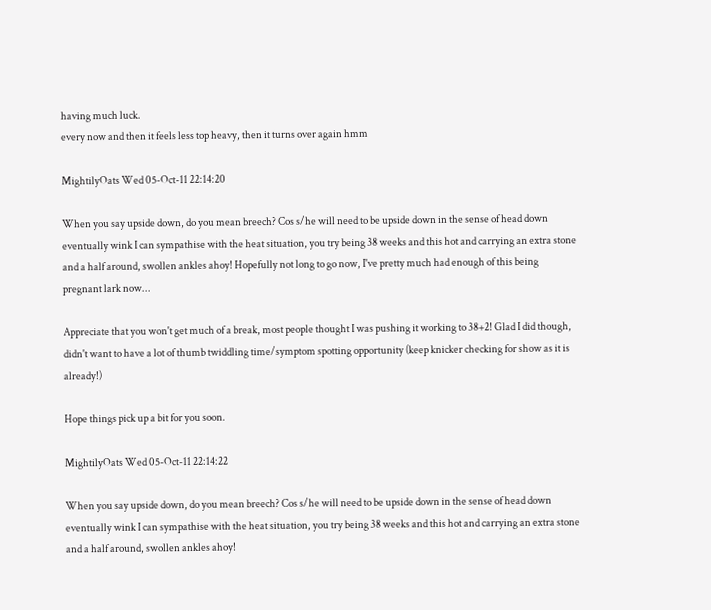having much luck.
every now and then it feels less top heavy, then it turns over again hmm

MightilyOats Wed 05-Oct-11 22:14:20

When you say upside down, do you mean breech? Cos s/he will need to be upside down in the sense of head down eventually wink I can sympathise with the heat situation, you try being 38 weeks and this hot and carrying an extra stone and a half around, swollen ankles ahoy! Hopefully not long to go now, I've pretty much had enough of this being pregnant lark now...

Appreciate that you won't get much of a break, most people thought I was pushing it working to 38+2! Glad I did though, didn't want to have a lot of thumb twiddling time/symptom spotting opportunity (keep knicker checking for show as it is already!)

Hope things pick up a bit for you soon.

MightilyOats Wed 05-Oct-11 22:14:22

When you say upside down, do you mean breech? Cos s/he will need to be upside down in the sense of head down eventually wink I can sympathise with the heat situation, you try being 38 weeks and this hot and carrying an extra stone and a half around, swollen ankles ahoy!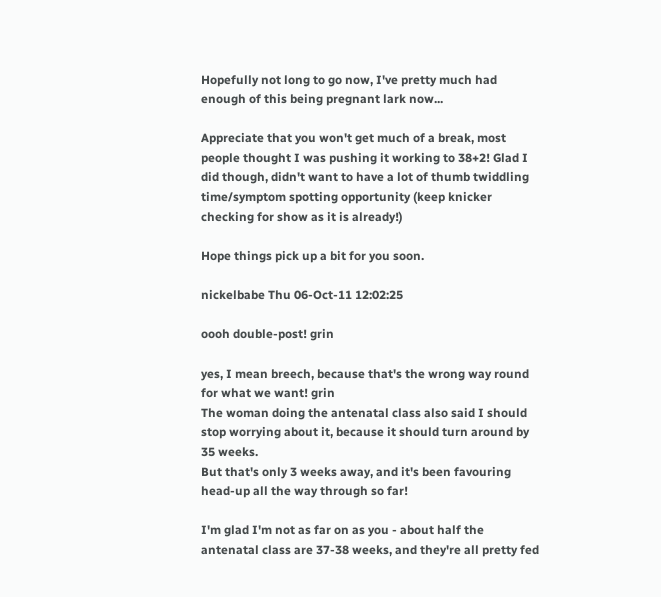Hopefully not long to go now, I've pretty much had enough of this being pregnant lark now...

Appreciate that you won't get much of a break, most people thought I was pushing it working to 38+2! Glad I did though, didn't want to have a lot of thumb twiddling time/symptom spotting opportunity (keep knicker checking for show as it is already!)

Hope things pick up a bit for you soon.

nickelbabe Thu 06-Oct-11 12:02:25

oooh double-post! grin

yes, I mean breech, because that's the wrong way round for what we want! grin
The woman doing the antenatal class also said I should stop worrying about it, because it should turn around by 35 weeks.
But that's only 3 weeks away, and it's been favouring head-up all the way through so far!

I'm glad I'm not as far on as you - about half the antenatal class are 37-38 weeks, and they're all pretty fed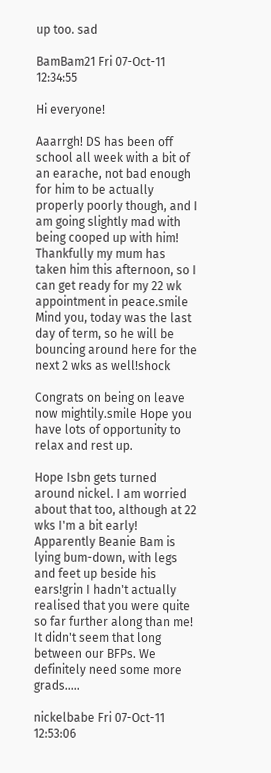up too. sad

BamBam21 Fri 07-Oct-11 12:34:55

Hi everyone!

Aaarrgh! DS has been off school all week with a bit of an earache, not bad enough for him to be actually properly poorly though, and I am going slightly mad with being cooped up with him! Thankfully my mum has taken him this afternoon, so I can get ready for my 22 wk appointment in peace.smile Mind you, today was the last day of term, so he will be bouncing around here for the next 2 wks as well!shock

Congrats on being on leave now mightily.smile Hope you have lots of opportunity to relax and rest up.

Hope Isbn gets turned around nickel. I am worried about that too, although at 22 wks I'm a bit early! Apparently Beanie Bam is lying bum-down, with legs and feet up beside his ears!grin I hadn't actually realised that you were quite so far further along than me! It didn't seem that long between our BFPs. We definitely need some more grads.....

nickelbabe Fri 07-Oct-11 12:53:06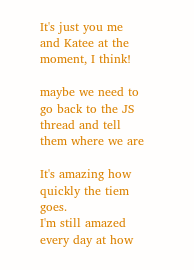It's just you me and Katee at the moment, I think!

maybe we need to go back to the JS thread and tell them where we are

It's amazing how quickly the tiem goes.
I'm still amazed every day at how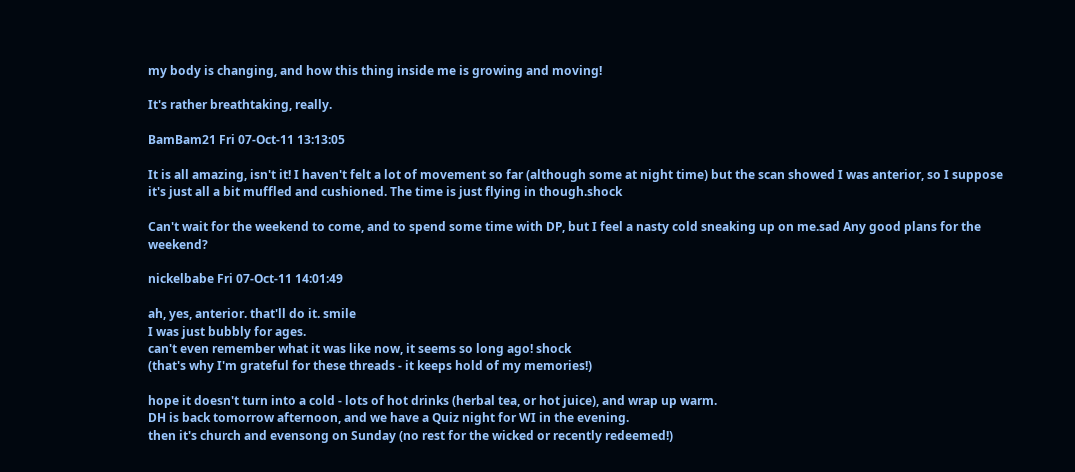my body is changing, and how this thing inside me is growing and moving!

It's rather breathtaking, really.

BamBam21 Fri 07-Oct-11 13:13:05

It is all amazing, isn't it! I haven't felt a lot of movement so far (although some at night time) but the scan showed I was anterior, so I suppose it's just all a bit muffled and cushioned. The time is just flying in though.shock

Can't wait for the weekend to come, and to spend some time with DP, but I feel a nasty cold sneaking up on me.sad Any good plans for the weekend?

nickelbabe Fri 07-Oct-11 14:01:49

ah, yes, anterior. that'll do it. smile
I was just bubbly for ages.
can't even remember what it was like now, it seems so long ago! shock
(that's why I'm grateful for these threads - it keeps hold of my memories!)

hope it doesn't turn into a cold - lots of hot drinks (herbal tea, or hot juice), and wrap up warm.
DH is back tomorrow afternoon, and we have a Quiz night for WI in the evening.
then it's church and evensong on Sunday (no rest for the wicked or recently redeemed!)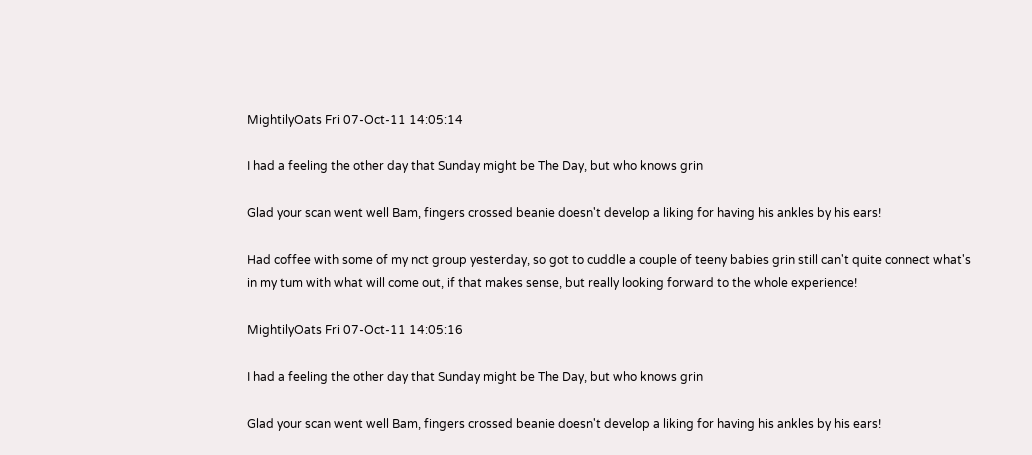MightilyOats Fri 07-Oct-11 14:05:14

I had a feeling the other day that Sunday might be The Day, but who knows grin

Glad your scan went well Bam, fingers crossed beanie doesn't develop a liking for having his ankles by his ears!

Had coffee with some of my nct group yesterday, so got to cuddle a couple of teeny babies grin still can't quite connect what's in my tum with what will come out, if that makes sense, but really looking forward to the whole experience!

MightilyOats Fri 07-Oct-11 14:05:16

I had a feeling the other day that Sunday might be The Day, but who knows grin

Glad your scan went well Bam, fingers crossed beanie doesn't develop a liking for having his ankles by his ears!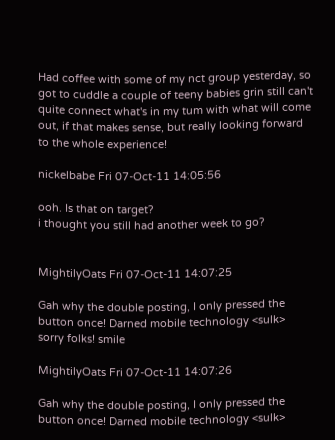Had coffee with some of my nct group yesterday, so got to cuddle a couple of teeny babies grin still can't quite connect what's in my tum with what will come out, if that makes sense, but really looking forward to the whole experience!

nickelbabe Fri 07-Oct-11 14:05:56

ooh. Is that on target?
i thought you still had another week to go?


MightilyOats Fri 07-Oct-11 14:07:25

Gah why the double posting, I only pressed the button once! Darned mobile technology <sulk> sorry folks! smile

MightilyOats Fri 07-Oct-11 14:07:26

Gah why the double posting, I only pressed the button once! Darned mobile technology <sulk>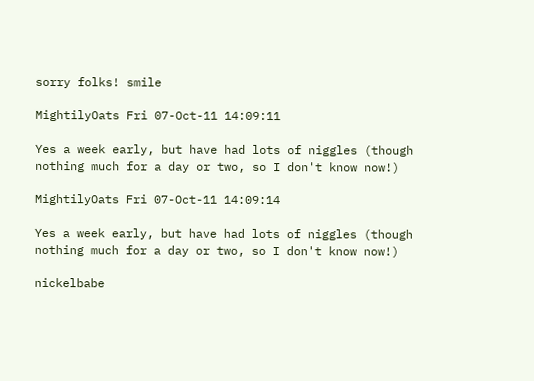sorry folks! smile

MightilyOats Fri 07-Oct-11 14:09:11

Yes a week early, but have had lots of niggles (though nothing much for a day or two, so I don't know now!)

MightilyOats Fri 07-Oct-11 14:09:14

Yes a week early, but have had lots of niggles (though nothing much for a day or two, so I don't know now!)

nickelbabe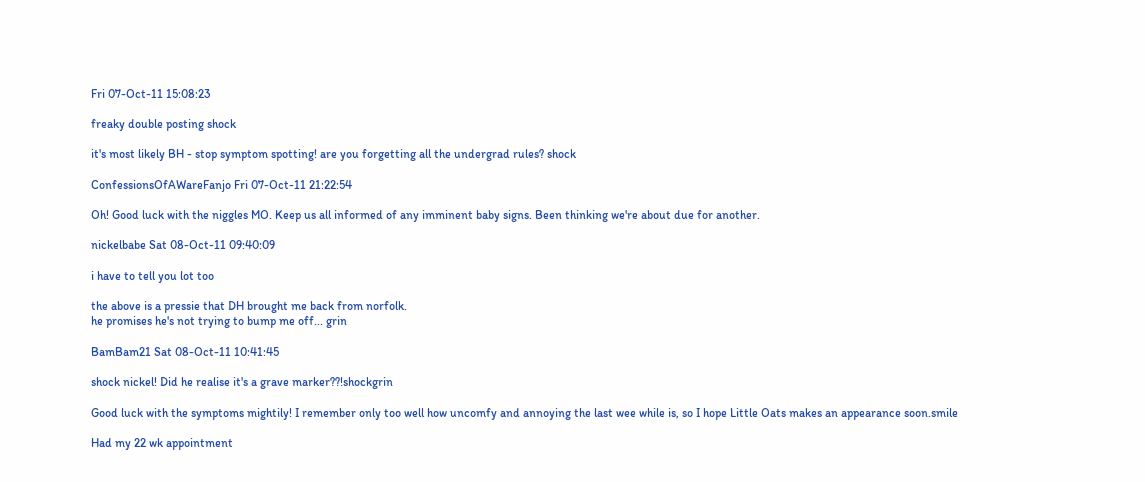Fri 07-Oct-11 15:08:23

freaky double posting shock

it's most likely BH - stop symptom spotting! are you forgetting all the undergrad rules? shock

ConfessionsOfAWareFanjo Fri 07-Oct-11 21:22:54

Oh! Good luck with the niggles MO. Keep us all informed of any imminent baby signs. Been thinking we're about due for another.

nickelbabe Sat 08-Oct-11 09:40:09

i have to tell you lot too

the above is a pressie that DH brought me back from norfolk.
he promises he's not trying to bump me off... grin

BamBam21 Sat 08-Oct-11 10:41:45

shock nickel! Did he realise it's a grave marker??!shockgrin

Good luck with the symptoms mightily! I remember only too well how uncomfy and annoying the last wee while is, so I hope Little Oats makes an appearance soon.smile

Had my 22 wk appointment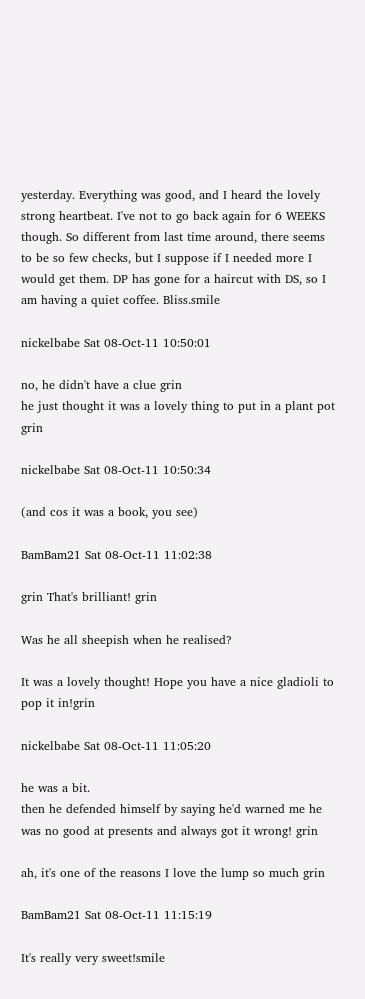yesterday. Everything was good, and I heard the lovely strong heartbeat. I've not to go back again for 6 WEEKS though. So different from last time around, there seems to be so few checks, but I suppose if I needed more I would get them. DP has gone for a haircut with DS, so I am having a quiet coffee. Bliss.smile

nickelbabe Sat 08-Oct-11 10:50:01

no, he didn't have a clue grin
he just thought it was a lovely thing to put in a plant pot grin

nickelbabe Sat 08-Oct-11 10:50:34

(and cos it was a book, you see)

BamBam21 Sat 08-Oct-11 11:02:38

grin That's brilliant! grin

Was he all sheepish when he realised?

It was a lovely thought! Hope you have a nice gladioli to pop it in!grin

nickelbabe Sat 08-Oct-11 11:05:20

he was a bit.
then he defended himself by saying he'd warned me he was no good at presents and always got it wrong! grin

ah, it's one of the reasons I love the lump so much grin

BamBam21 Sat 08-Oct-11 11:15:19

It's really very sweet!smile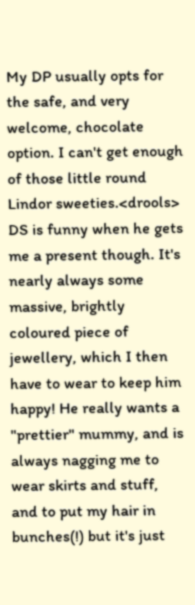My DP usually opts for the safe, and very welcome, chocolate option. I can't get enough of those little round Lindor sweeties.<drools> DS is funny when he gets me a present though. It's nearly always some massive, brightly coloured piece of jewellery, which I then have to wear to keep him happy! He really wants a "prettier" mummy, and is always nagging me to wear skirts and stuff, and to put my hair in bunches(!) but it's just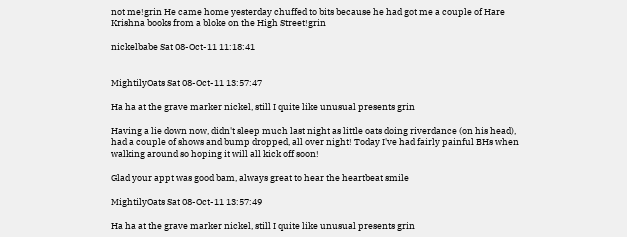not me!grin He came home yesterday chuffed to bits because he had got me a couple of Hare Krishna books from a bloke on the High Street!grin

nickelbabe Sat 08-Oct-11 11:18:41


MightilyOats Sat 08-Oct-11 13:57:47

Ha ha at the grave marker nickel, still I quite like unusual presents grin

Having a lie down now, didn't sleep much last night as little oats doing riverdance (on his head), had a couple of shows and bump dropped, all over night! Today I've had fairly painful BHs when walking around so hoping it will all kick off soon!

Glad your appt was good bam, always great to hear the heartbeat smile

MightilyOats Sat 08-Oct-11 13:57:49

Ha ha at the grave marker nickel, still I quite like unusual presents grin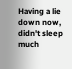Having a lie down now, didn't sleep much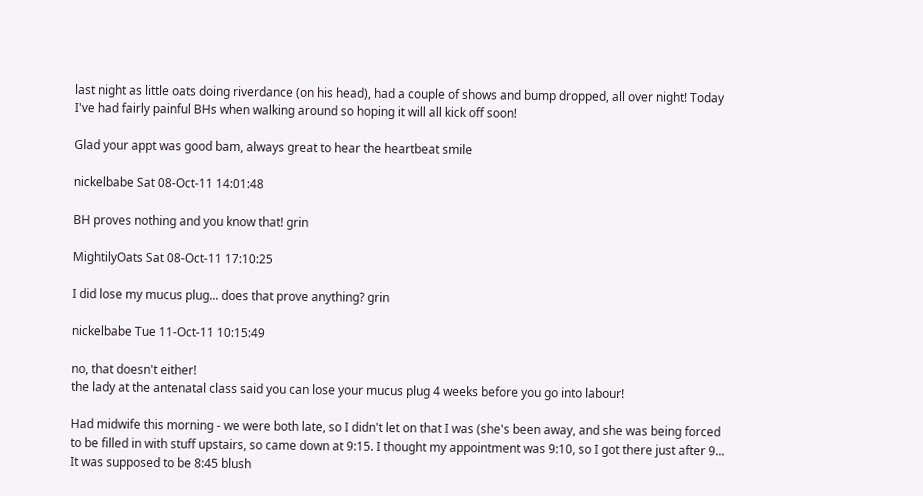last night as little oats doing riverdance (on his head), had a couple of shows and bump dropped, all over night! Today I've had fairly painful BHs when walking around so hoping it will all kick off soon!

Glad your appt was good bam, always great to hear the heartbeat smile

nickelbabe Sat 08-Oct-11 14:01:48

BH proves nothing and you know that! grin

MightilyOats Sat 08-Oct-11 17:10:25

I did lose my mucus plug... does that prove anything? grin

nickelbabe Tue 11-Oct-11 10:15:49

no, that doesn't either!
the lady at the antenatal class said you can lose your mucus plug 4 weeks before you go into labour!

Had midwife this morning - we were both late, so I didn't let on that I was (she's been away, and she was being forced to be filled in with stuff upstairs, so came down at 9:15. I thought my appointment was 9:10, so I got there just after 9... It was supposed to be 8:45 blush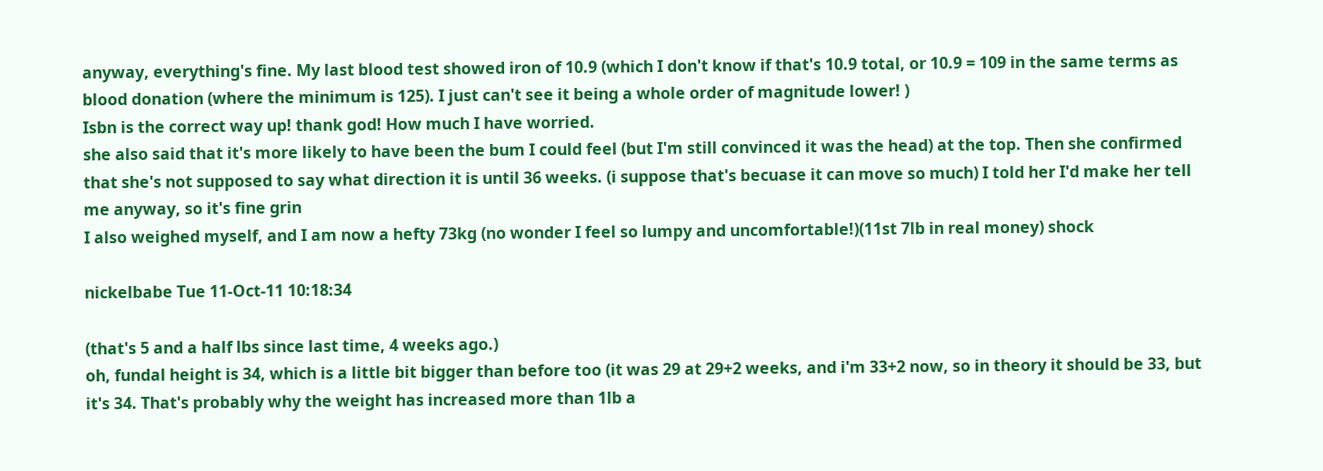anyway, everything's fine. My last blood test showed iron of 10.9 (which I don't know if that's 10.9 total, or 10.9 = 109 in the same terms as blood donation (where the minimum is 125). I just can't see it being a whole order of magnitude lower! )
Isbn is the correct way up! thank god! How much I have worried.
she also said that it's more likely to have been the bum I could feel (but I'm still convinced it was the head) at the top. Then she confirmed that she's not supposed to say what direction it is until 36 weeks. (i suppose that's becuase it can move so much) I told her I'd make her tell me anyway, so it's fine grin
I also weighed myself, and I am now a hefty 73kg (no wonder I feel so lumpy and uncomfortable!)(11st 7lb in real money) shock

nickelbabe Tue 11-Oct-11 10:18:34

(that's 5 and a half lbs since last time, 4 weeks ago.)
oh, fundal height is 34, which is a little bit bigger than before too (it was 29 at 29+2 weeks, and i'm 33+2 now, so in theory it should be 33, but it's 34. That's probably why the weight has increased more than 1lb a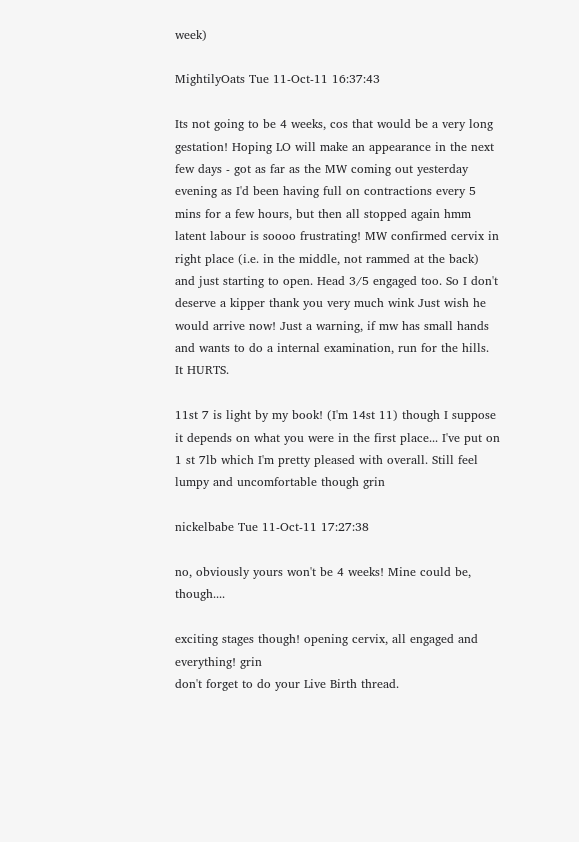week)

MightilyOats Tue 11-Oct-11 16:37:43

Its not going to be 4 weeks, cos that would be a very long gestation! Hoping LO will make an appearance in the next few days - got as far as the MW coming out yesterday evening as I'd been having full on contractions every 5 mins for a few hours, but then all stopped again hmm latent labour is soooo frustrating! MW confirmed cervix in right place (i.e. in the middle, not rammed at the back) and just starting to open. Head 3/5 engaged too. So I don't deserve a kipper thank you very much wink Just wish he would arrive now! Just a warning, if mw has small hands and wants to do a internal examination, run for the hills. It HURTS.

11st 7 is light by my book! (I'm 14st 11) though I suppose it depends on what you were in the first place... I've put on 1 st 7lb which I'm pretty pleased with overall. Still feel lumpy and uncomfortable though grin

nickelbabe Tue 11-Oct-11 17:27:38

no, obviously yours won't be 4 weeks! Mine could be, though....

exciting stages though! opening cervix, all engaged and everything! grin
don't forget to do your Live Birth thread.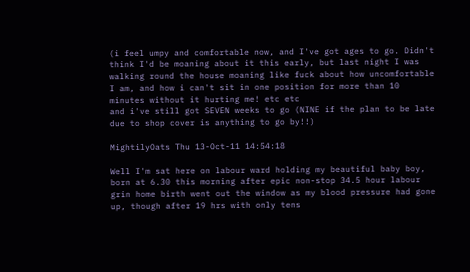(i feel umpy and comfortable now, and I've got ages to go. Didn't think I'd be moaning about it this early, but last night I was walking round the house moaning like fuck about how uncomfortable I am, and how i can't sit in one position for more than 10 minutes without it hurting me! etc etc
and i've still got SEVEN weeks to go (NINE if the plan to be late due to shop cover is anything to go by!!)

MightilyOats Thu 13-Oct-11 14:54:18

Well I'm sat here on labour ward holding my beautiful baby boy, born at 6.30 this morning after epic non-stop 34.5 hour labour grin home birth went out the window as my blood pressure had gone up, though after 19 hrs with only tens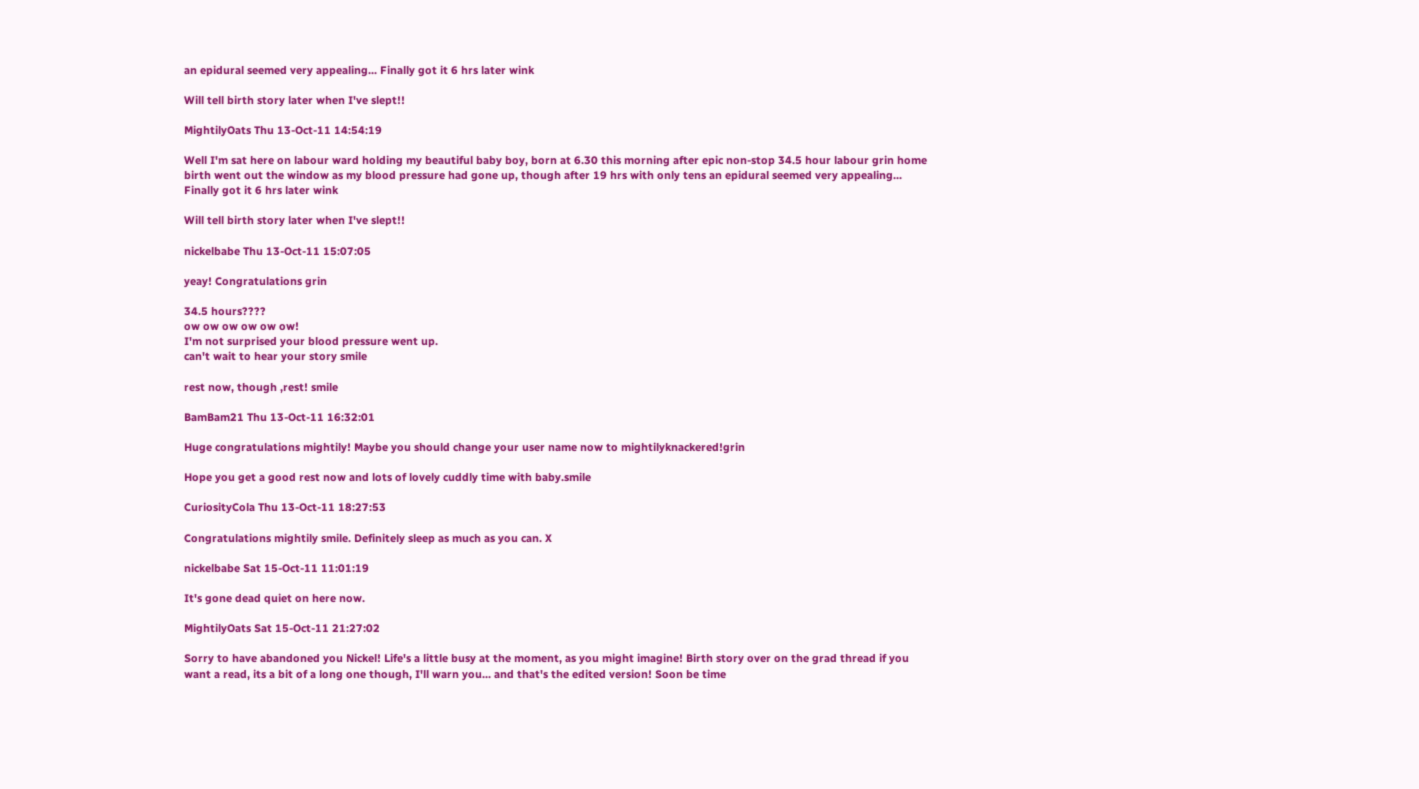an epidural seemed very appealing... Finally got it 6 hrs later wink

Will tell birth story later when I've slept!!

MightilyOats Thu 13-Oct-11 14:54:19

Well I'm sat here on labour ward holding my beautiful baby boy, born at 6.30 this morning after epic non-stop 34.5 hour labour grin home birth went out the window as my blood pressure had gone up, though after 19 hrs with only tens an epidural seemed very appealing... Finally got it 6 hrs later wink

Will tell birth story later when I've slept!!

nickelbabe Thu 13-Oct-11 15:07:05

yeay! Congratulations grin

34.5 hours????
ow ow ow ow ow ow!
I'm not surprised your blood pressure went up.
can't wait to hear your story smile

rest now, though ,rest! smile

BamBam21 Thu 13-Oct-11 16:32:01

Huge congratulations mightily! Maybe you should change your user name now to mightilyknackered!grin

Hope you get a good rest now and lots of lovely cuddly time with baby.smile

CuriosityCola Thu 13-Oct-11 18:27:53

Congratulations mightily smile. Definitely sleep as much as you can. X

nickelbabe Sat 15-Oct-11 11:01:19

It's gone dead quiet on here now.

MightilyOats Sat 15-Oct-11 21:27:02

Sorry to have abandoned you Nickel! Life's a little busy at the moment, as you might imagine! Birth story over on the grad thread if you want a read, its a bit of a long one though, I'll warn you... and that's the edited version! Soon be time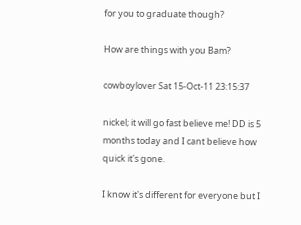for you to graduate though?

How are things with you Bam?

cowboylover Sat 15-Oct-11 23:15:37

nickel; it will go fast believe me! DD is 5 months today and I cant believe how quick it's gone.

I know it's different for everyone but I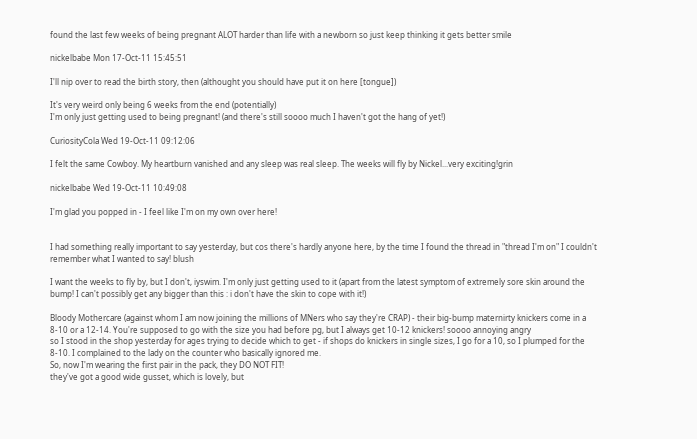found the last few weeks of being pregnant ALOT harder than life with a newborn so just keep thinking it gets better smile

nickelbabe Mon 17-Oct-11 15:45:51

I'll nip over to read the birth story, then (althought you should have put it on here [tongue])

It's very weird only being 6 weeks from the end (potentially)
I'm only just getting used to being pregnant! (and there's still soooo much I haven't got the hang of yet!)

CuriosityCola Wed 19-Oct-11 09:12:06

I felt the same Cowboy. My heartburn vanished and any sleep was real sleep. The weeks will fly by Nickel...very exciting!grin

nickelbabe Wed 19-Oct-11 10:49:08

I'm glad you popped in - I feel like I'm on my own over here!


I had something really important to say yesterday, but cos there's hardly anyone here, by the time I found the thread in "thread I'm on" I couldn't remember what I wanted to say! blush

I want the weeks to fly by, but I don't, iyswim. I'm only just getting used to it (apart from the latest symptom of extremely sore skin around the bump! I can't possibly get any bigger than this : i don't have the skin to cope with it!)

Bloody Mothercare (against whom I am now joining the millions of MNers who say they're CRAP) - their big-bump maternirty knickers come in a 8-10 or a 12-14. You're supposed to go with the size you had before pg, but I always get 10-12 knickers! soooo annoying angry
so I stood in the shop yesterday for ages trying to decide which to get - if shops do knickers in single sizes, I go for a 10, so I plumped for the 8-10. I complained to the lady on the counter who basically ignored me.
So, now I'm wearing the first pair in the pack, they DO NOT FIT!
they've got a good wide gusset, which is lovely, but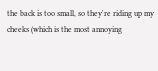the back is too small, so they're riding up my cheeks (which is the most annoying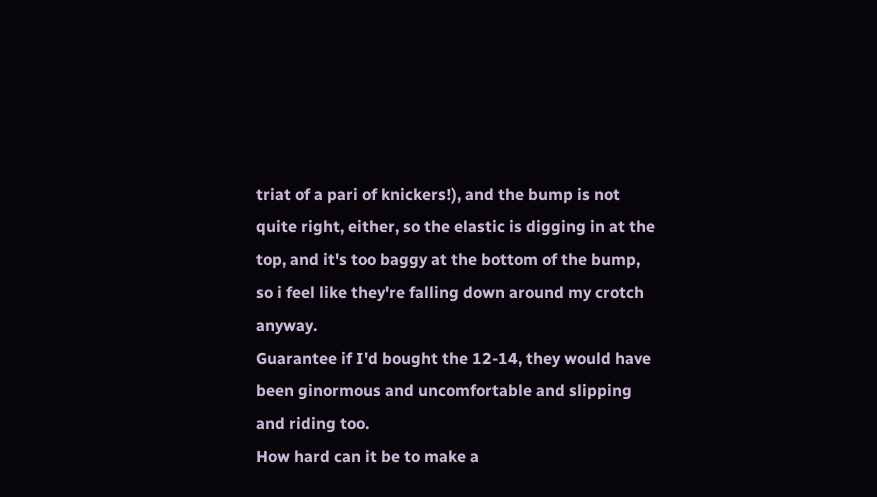triat of a pari of knickers!), and the bump is not quite right, either, so the elastic is digging in at the top, and it's too baggy at the bottom of the bump, so i feel like they're falling down around my crotch anyway.
Guarantee if I'd bought the 12-14, they would have been ginormous and uncomfortable and slipping and riding too.
How hard can it be to make a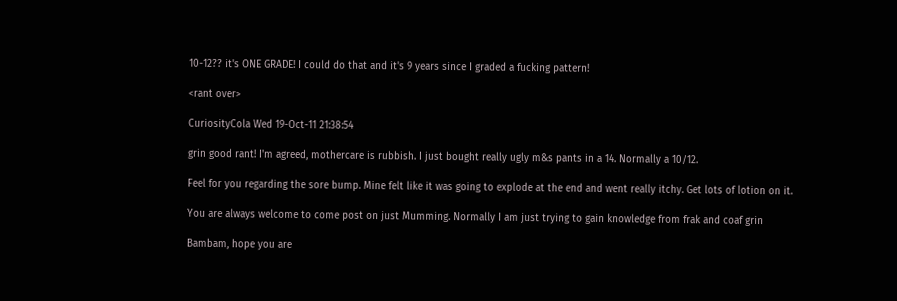10-12?? it's ONE GRADE! I could do that and it's 9 years since I graded a fucking pattern!

<rant over>

CuriosityCola Wed 19-Oct-11 21:38:54

grin good rant! I'm agreed, mothercare is rubbish. I just bought really ugly m&s pants in a 14. Normally a 10/12.

Feel for you regarding the sore bump. Mine felt like it was going to explode at the end and went really itchy. Get lots of lotion on it.

You are always welcome to come post on just Mumming. Normally I am just trying to gain knowledge from frak and coaf grin

Bambam, hope you are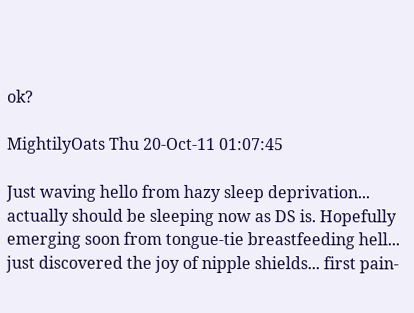ok?

MightilyOats Thu 20-Oct-11 01:07:45

Just waving hello from hazy sleep deprivation... actually should be sleeping now as DS is. Hopefully emerging soon from tongue-tie breastfeeding hell... just discovered the joy of nipple shields... first pain-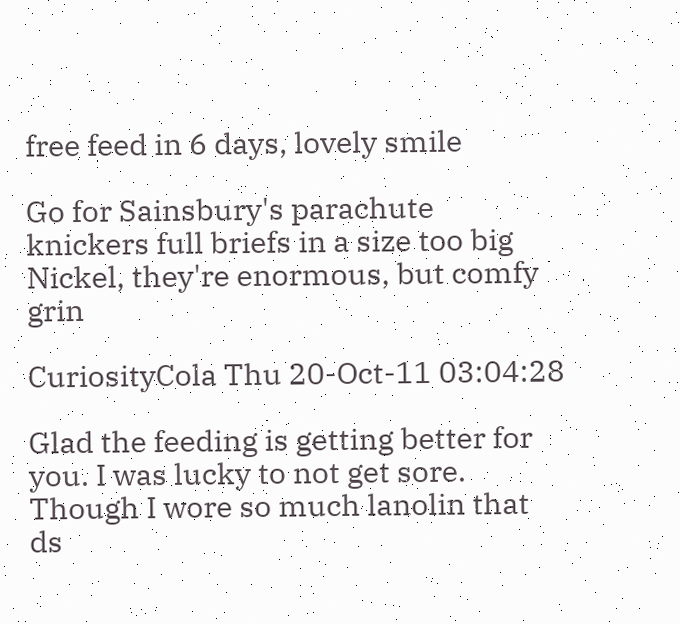free feed in 6 days, lovely smile

Go for Sainsbury's parachute knickers full briefs in a size too big Nickel, they're enormous, but comfy grin

CuriosityCola Thu 20-Oct-11 03:04:28

Glad the feeding is getting better for you. I was lucky to not get sore. Though I wore so much lanolin that ds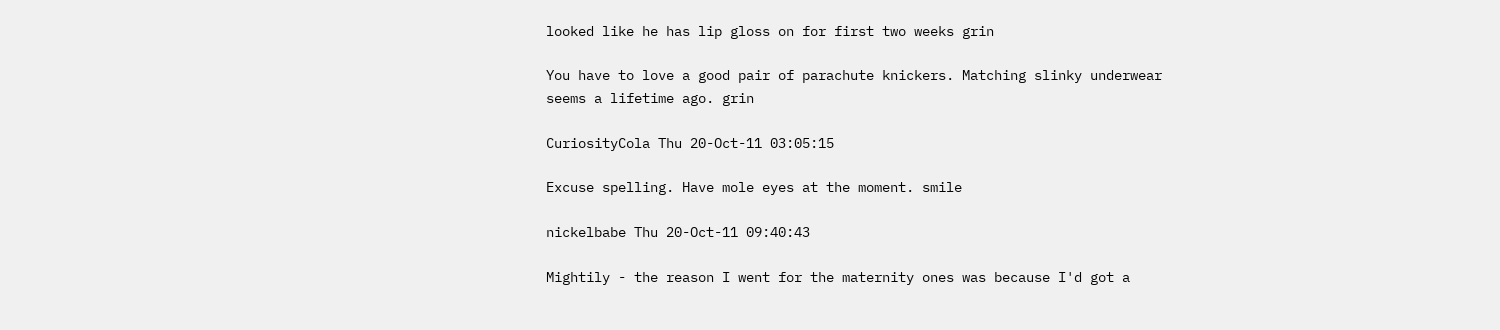looked like he has lip gloss on for first two weeks grin

You have to love a good pair of parachute knickers. Matching slinky underwear seems a lifetime ago. grin

CuriosityCola Thu 20-Oct-11 03:05:15

Excuse spelling. Have mole eyes at the moment. smile

nickelbabe Thu 20-Oct-11 09:40:43

Mightily - the reason I went for the maternity ones was because I'd got a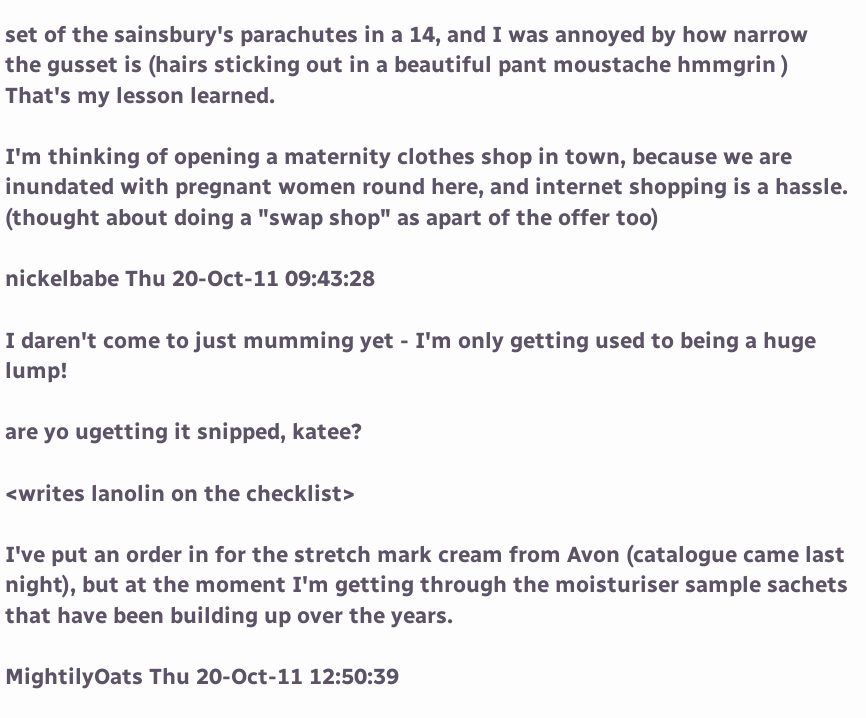set of the sainsbury's parachutes in a 14, and I was annoyed by how narrow the gusset is (hairs sticking out in a beautiful pant moustache hmmgrin )
That's my lesson learned.

I'm thinking of opening a maternity clothes shop in town, because we are inundated with pregnant women round here, and internet shopping is a hassle.
(thought about doing a "swap shop" as apart of the offer too)

nickelbabe Thu 20-Oct-11 09:43:28

I daren't come to just mumming yet - I'm only getting used to being a huge lump!

are yo ugetting it snipped, katee?

<writes lanolin on the checklist>

I've put an order in for the stretch mark cream from Avon (catalogue came last night), but at the moment I'm getting through the moisturiser sample sachets that have been building up over the years.

MightilyOats Thu 20-Oct-11 12:50:39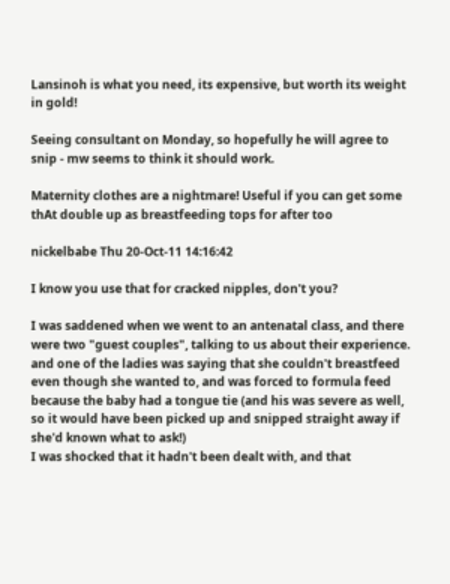Lansinoh is what you need, its expensive, but worth its weight in gold!

Seeing consultant on Monday, so hopefully he will agree to snip - mw seems to think it should work.

Maternity clothes are a nightmare! Useful if you can get some thAt double up as breastfeeding tops for after too

nickelbabe Thu 20-Oct-11 14:16:42

I know you use that for cracked nipples, don't you?

I was saddened when we went to an antenatal class, and there were two "guest couples", talking to us about their experience. and one of the ladies was saying that she couldn't breastfeed even though she wanted to, and was forced to formula feed because the baby had a tongue tie (and his was severe as well, so it would have been picked up and snipped straight away if she'd known what to ask!)
I was shocked that it hadn't been dealt with, and that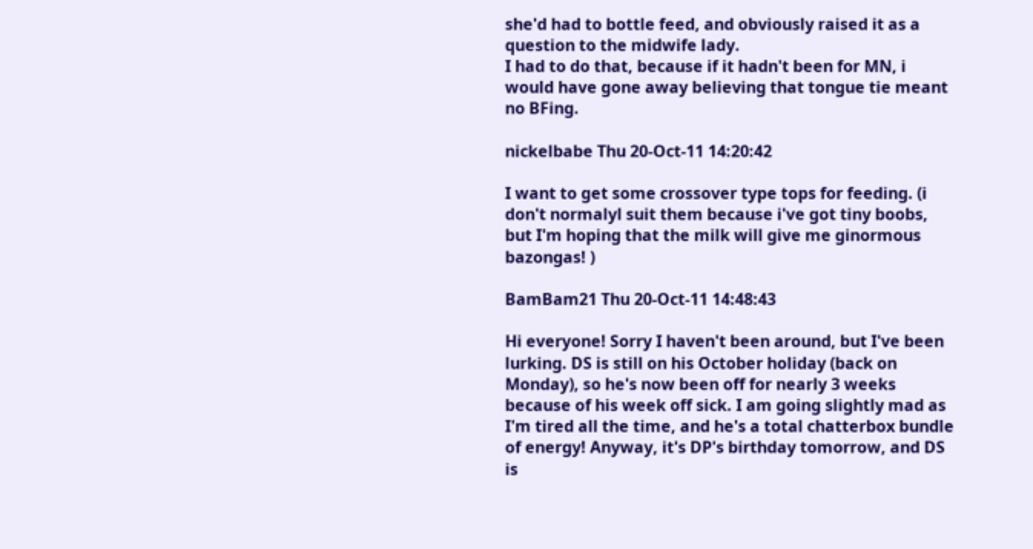she'd had to bottle feed, and obviously raised it as a question to the midwife lady.
I had to do that, because if it hadn't been for MN, i would have gone away believing that tongue tie meant no BFing.

nickelbabe Thu 20-Oct-11 14:20:42

I want to get some crossover type tops for feeding. (i don't normalyl suit them because i've got tiny boobs, but I'm hoping that the milk will give me ginormous bazongas! )

BamBam21 Thu 20-Oct-11 14:48:43

Hi everyone! Sorry I haven't been around, but I've been lurking. DS is still on his October holiday (back on Monday), so he's now been off for nearly 3 weeks because of his week off sick. I am going slightly mad as I'm tired all the time, and he's a total chatterbox bundle of energy! Anyway, it's DP's birthday tomorrow, and DS is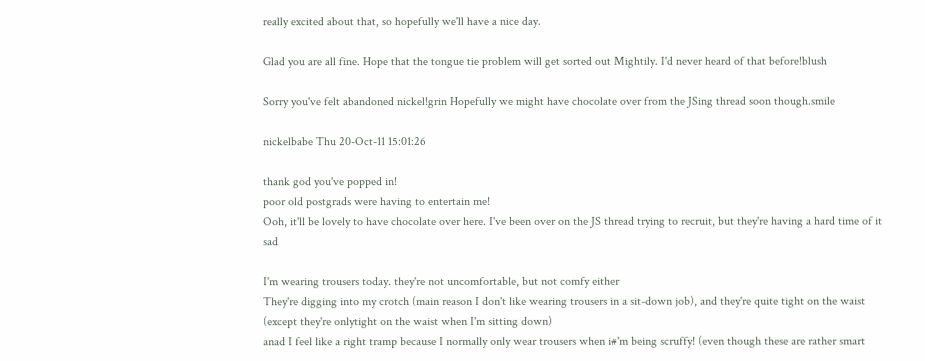really excited about that, so hopefully we'll have a nice day.

Glad you are all fine. Hope that the tongue tie problem will get sorted out Mightily. I'd never heard of that before!blush

Sorry you've felt abandoned nickel!grin Hopefully we might have chocolate over from the JSing thread soon though.smile

nickelbabe Thu 20-Oct-11 15:01:26

thank god you've popped in!
poor old postgrads were having to entertain me!
Ooh, it'll be lovely to have chocolate over here. I've been over on the JS thread trying to recruit, but they're having a hard time of it sad

I'm wearing trousers today. they're not uncomfortable, but not comfy either
They're digging into my crotch (main reason I don't like wearing trousers in a sit-down job), and they're quite tight on the waist (except they're onlytight on the waist when I'm sitting down)
anad I feel like a right tramp because I normally only wear trousers when i#'m being scruffy! (even though these are rather smart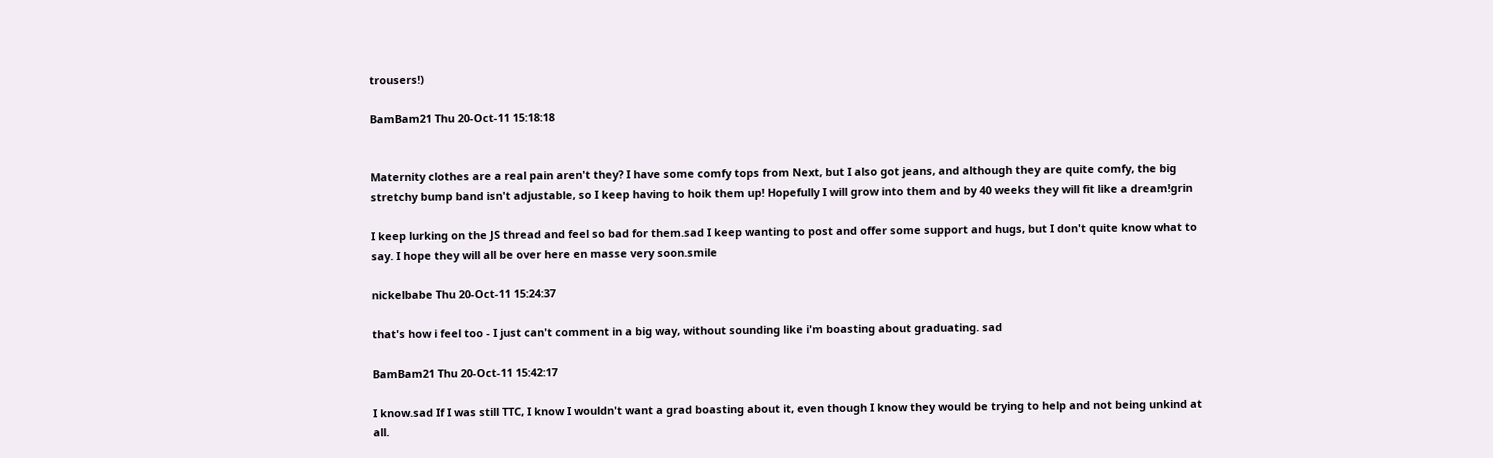trousers!)

BamBam21 Thu 20-Oct-11 15:18:18


Maternity clothes are a real pain aren't they? I have some comfy tops from Next, but I also got jeans, and although they are quite comfy, the big stretchy bump band isn't adjustable, so I keep having to hoik them up! Hopefully I will grow into them and by 40 weeks they will fit like a dream!grin

I keep lurking on the JS thread and feel so bad for them.sad I keep wanting to post and offer some support and hugs, but I don't quite know what to say. I hope they will all be over here en masse very soon.smile

nickelbabe Thu 20-Oct-11 15:24:37

that's how i feel too - I just can't comment in a big way, without sounding like i'm boasting about graduating. sad

BamBam21 Thu 20-Oct-11 15:42:17

I know.sad If I was still TTC, I know I wouldn't want a grad boasting about it, even though I know they would be trying to help and not being unkind at all.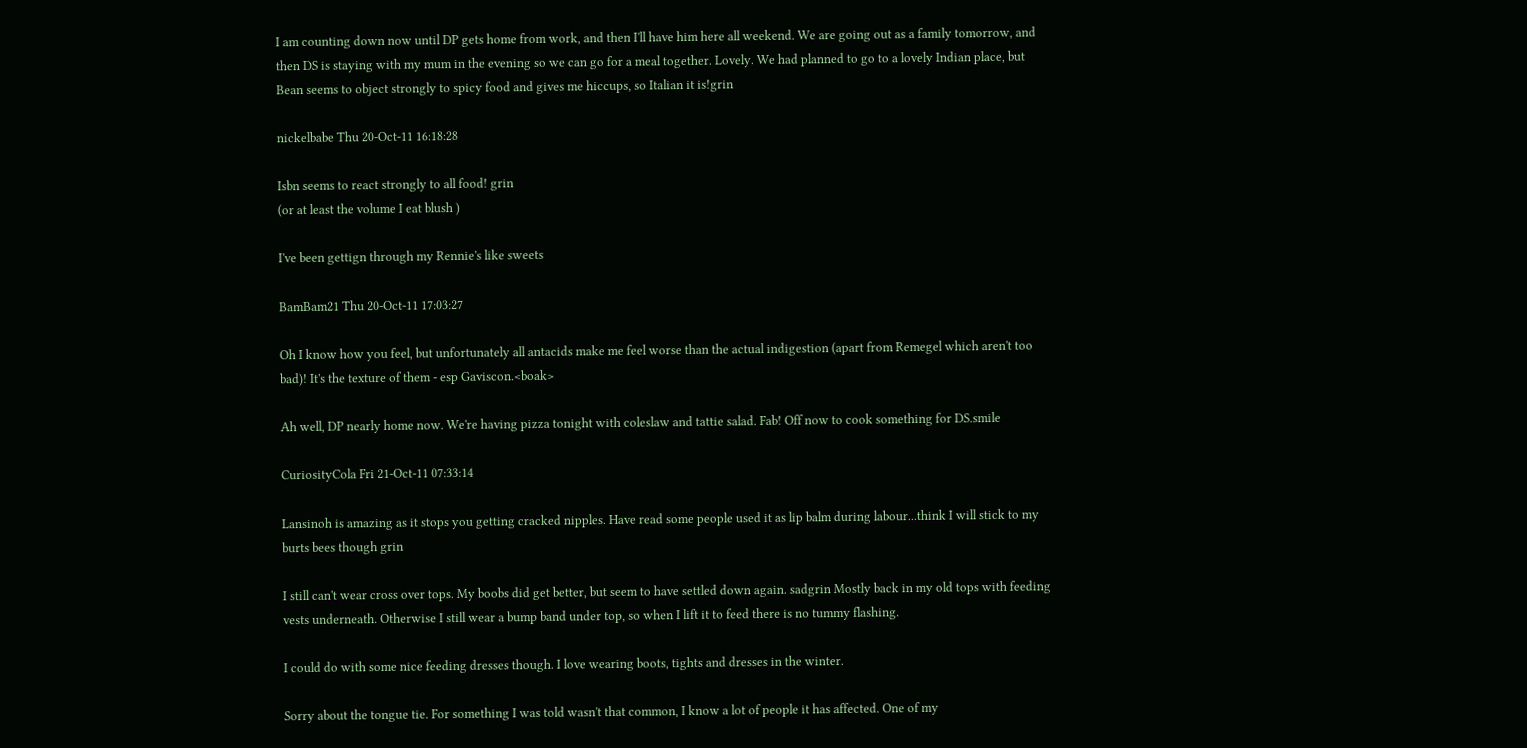I am counting down now until DP gets home from work, and then I'll have him here all weekend. We are going out as a family tomorrow, and then DS is staying with my mum in the evening so we can go for a meal together. Lovely. We had planned to go to a lovely Indian place, but Bean seems to object strongly to spicy food and gives me hiccups, so Italian it is!grin

nickelbabe Thu 20-Oct-11 16:18:28

Isbn seems to react strongly to all food! grin
(or at least the volume I eat blush )

I've been gettign through my Rennie's like sweets

BamBam21 Thu 20-Oct-11 17:03:27

Oh I know how you feel, but unfortunately all antacids make me feel worse than the actual indigestion (apart from Remegel which aren't too bad)! It's the texture of them - esp Gaviscon.<boak>

Ah well, DP nearly home now. We're having pizza tonight with coleslaw and tattie salad. Fab! Off now to cook something for DS.smile

CuriosityCola Fri 21-Oct-11 07:33:14

Lansinoh is amazing as it stops you getting cracked nipples. Have read some people used it as lip balm during labour...think I will stick to my burts bees though grin

I still can't wear cross over tops. My boobs did get better, but seem to have settled down again. sadgrin Mostly back in my old tops with feeding vests underneath. Otherwise I still wear a bump band under top, so when I lift it to feed there is no tummy flashing.

I could do with some nice feeding dresses though. I love wearing boots, tights and dresses in the winter.

Sorry about the tongue tie. For something I was told wasn't that common, I know a lot of people it has affected. One of my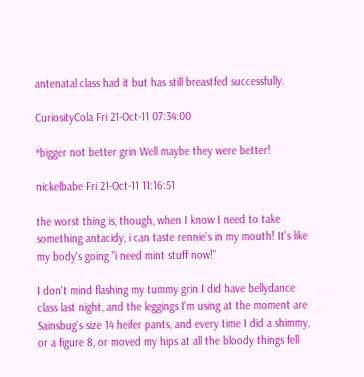antenatal class had it but has still breastfed successfully.

CuriosityCola Fri 21-Oct-11 07:34:00

*bigger not better grin Well maybe they were better!

nickelbabe Fri 21-Oct-11 11:16:51

the worst thing is, though, when I know I need to take something antacidy, i can taste rennie's in my mouth! It's like my body's going "i need mint stuff now!"

I don't mind flashing my tummy grin I did have bellydance class last night, and the leggings I'm using at the moment are Sainsbug's size 14 heifer pants, and every time I did a shimmy, or a figure 8, or moved my hips at all the bloody things fell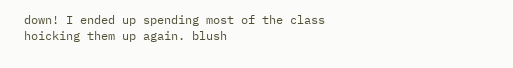down! I ended up spending most of the class hoicking them up again. blush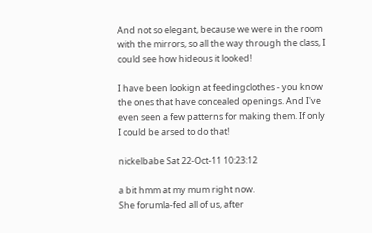And not so elegant, because we were in the room with the mirrors, so all the way through the class, I could see how hideous it looked!

I have been lookign at feedingclothes - you know the ones that have concealed openings. And I've even seen a few patterns for making them. If only I could be arsed to do that!

nickelbabe Sat 22-Oct-11 10:23:12

a bit hmm at my mum right now.
She forumla-fed all of us, after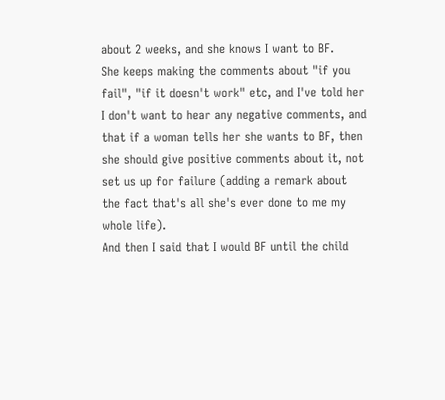about 2 weeks, and she knows I want to BF.
She keeps making the comments about "if you fail", "if it doesn't work" etc, and I've told her I don't want to hear any negative comments, and that if a woman tells her she wants to BF, then she should give positive comments about it, not set us up for failure (adding a remark about the fact that's all she's ever done to me my whole life).
And then I said that I would BF until the child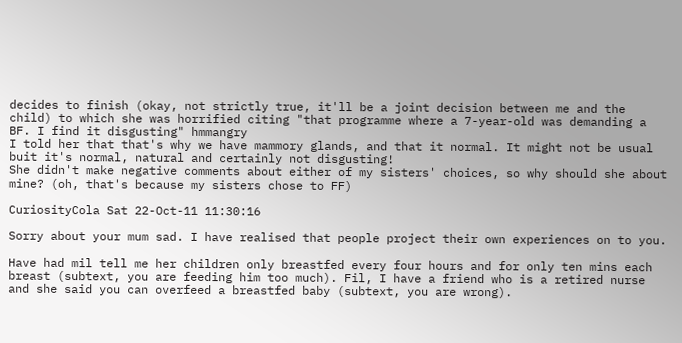decides to finish (okay, not strictly true, it'll be a joint decision between me and the child) to which she was horrified citing "that programme where a 7-year-old was demanding a BF. I find it disgusting" hmmangry
I told her that that's why we have mammory glands, and that it normal. It might not be usual buit it's normal, natural and certainly not disgusting!
She didn't make negative comments about either of my sisters' choices, so why should she about mine? (oh, that's because my sisters chose to FF)

CuriosityCola Sat 22-Oct-11 11:30:16

Sorry about your mum sad. I have realised that people project their own experiences on to you.

Have had mil tell me her children only breastfed every four hours and for only ten mins each breast (subtext, you are feeding him too much). Fil, I have a friend who is a retired nurse and she said you can overfeed a breastfed baby (subtext, you are wrong).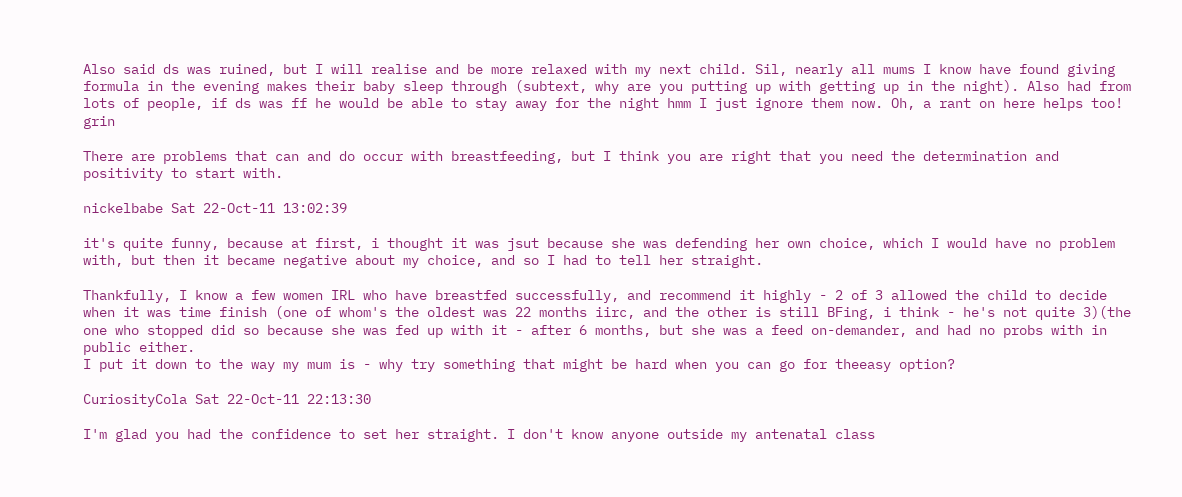Also said ds was ruined, but I will realise and be more relaxed with my next child. Sil, nearly all mums I know have found giving formula in the evening makes their baby sleep through (subtext, why are you putting up with getting up in the night). Also had from lots of people, if ds was ff he would be able to stay away for the night hmm I just ignore them now. Oh, a rant on here helps too! grin

There are problems that can and do occur with breastfeeding, but I think you are right that you need the determination and positivity to start with.

nickelbabe Sat 22-Oct-11 13:02:39

it's quite funny, because at first, i thought it was jsut because she was defending her own choice, which I would have no problem with, but then it became negative about my choice, and so I had to tell her straight.

Thankfully, I know a few women IRL who have breastfed successfully, and recommend it highly - 2 of 3 allowed the child to decide when it was time finish (one of whom's the oldest was 22 months iirc, and the other is still BFing, i think - he's not quite 3)(the one who stopped did so because she was fed up with it - after 6 months, but she was a feed on-demander, and had no probs with in public either.
I put it down to the way my mum is - why try something that might be hard when you can go for theeasy option?

CuriosityCola Sat 22-Oct-11 22:13:30

I'm glad you had the confidence to set her straight. I don't know anyone outside my antenatal class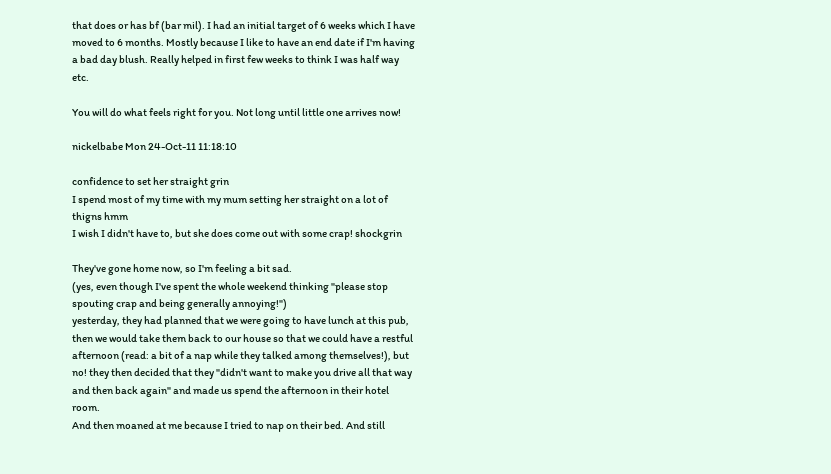that does or has bf (bar mil). I had an initial target of 6 weeks which I have moved to 6 months. Mostly because I like to have an end date if I'm having a bad day blush. Really helped in first few weeks to think I was half way etc.

You will do what feels right for you. Not long until little one arrives now!

nickelbabe Mon 24-Oct-11 11:18:10

confidence to set her straight grin
I spend most of my time with my mum setting her straight on a lot of thigns hmm
I wish I didn't have to, but she does come out with some crap! shockgrin

They've gone home now, so I'm feeling a bit sad.
(yes, even though I've spent the whole weekend thinking "please stop spouting crap and being generally annoying!")
yesterday, they had planned that we were going to have lunch at this pub, then we would take them back to our house so that we could have a restful afternoon (read: a bit of a nap while they talked among themselves!), but no! they then decided that they "didn't want to make you drive all that way and then back again" and made us spend the afternoon in their hotel room.
And then moaned at me because I tried to nap on their bed. And still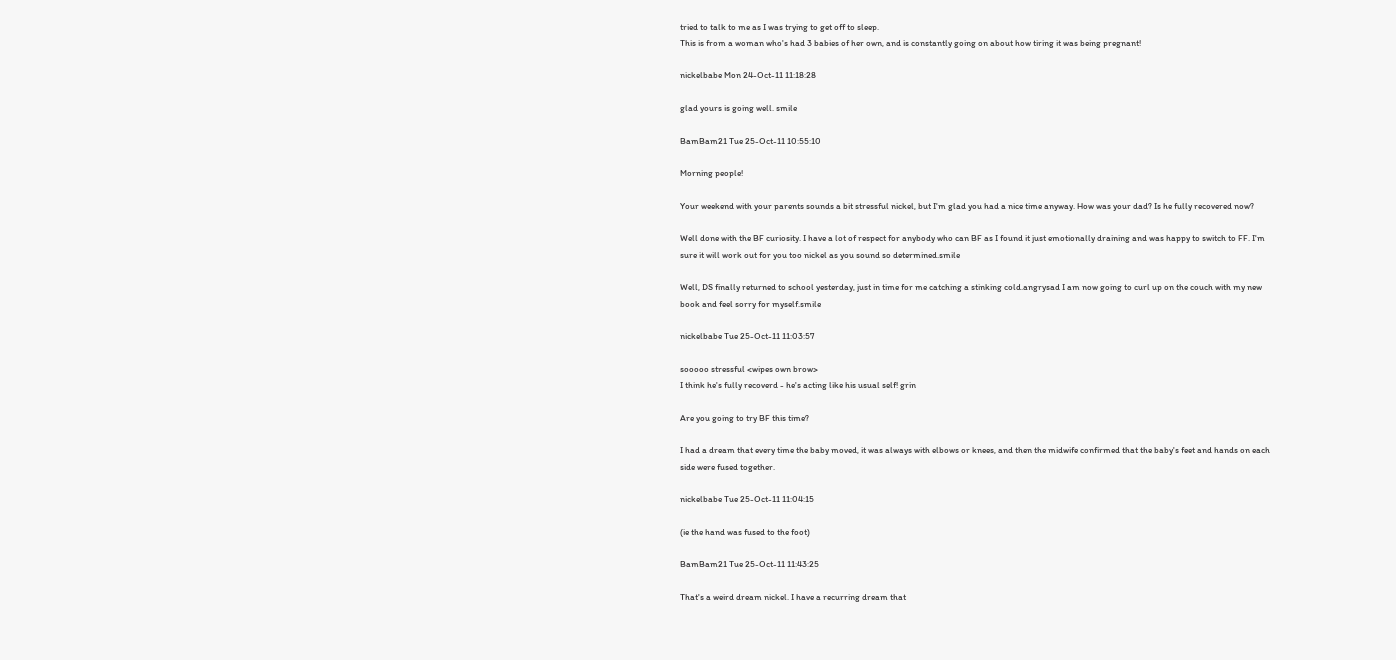tried to talk to me as I was trying to get off to sleep.
This is from a woman who's had 3 babies of her own, and is constantly going on about how tiring it was being pregnant!

nickelbabe Mon 24-Oct-11 11:18:28

glad yours is going well. smile

BamBam21 Tue 25-Oct-11 10:55:10

Morning people!

Your weekend with your parents sounds a bit stressful nickel, but I'm glad you had a nice time anyway. How was your dad? Is he fully recovered now?

Well done with the BF curiosity. I have a lot of respect for anybody who can BF as I found it just emotionally draining and was happy to switch to FF. I'm sure it will work out for you too nickel as you sound so determined.smile

Well, DS finally returned to school yesterday, just in time for me catching a stinking cold.angrysad I am now going to curl up on the couch with my new book and feel sorry for myself.smile

nickelbabe Tue 25-Oct-11 11:03:57

sooooo stressful <wipes own brow>
I think he's fully recoverd - he's acting like his usual self! grin

Are you going to try BF this time?

I had a dream that every time the baby moved, it was always with elbows or knees, and then the midwife confirmed that the baby's feet and hands on each side were fused together.

nickelbabe Tue 25-Oct-11 11:04:15

(ie the hand was fused to the foot)

BamBam21 Tue 25-Oct-11 11:43:25

That's a weird dream nickel. I have a recurring dream that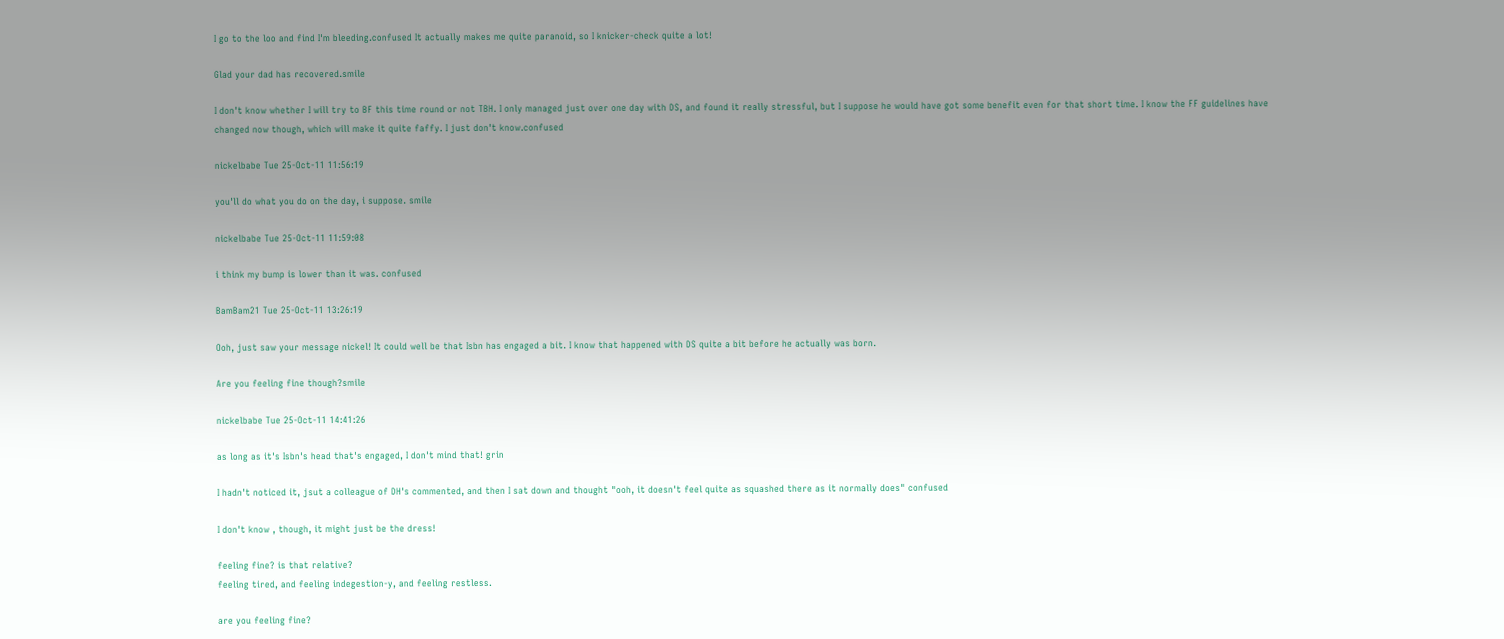I go to the loo and find I'm bleeding.confused It actually makes me quite paranoid, so I knicker-check quite a lot!

Glad your dad has recovered.smile

I don't know whether I will try to BF this time round or not TBH. I only managed just over one day with DS, and found it really stressful, but I suppose he would have got some benefit even for that short time. I know the FF guidelines have changed now though, which will make it quite faffy. I just don't know.confused

nickelbabe Tue 25-Oct-11 11:56:19

you'll do what you do on the day, i suppose. smile

nickelbabe Tue 25-Oct-11 11:59:08

i think my bump is lower than it was. confused

BamBam21 Tue 25-Oct-11 13:26:19

Ooh, just saw your message nickel! It could well be that Isbn has engaged a bit. I know that happened with DS quite a bit before he actually was born.

Are you feeling fine though?smile

nickelbabe Tue 25-Oct-11 14:41:26

as long as it's Isbn's head that's engaged, I don't mind that! grin

I hadn't noticed it, jsut a colleague of DH's commented, and then I sat down and thought "ooh, it doesn't feel quite as squashed there as it normally does" confused

I don't know , though, it might just be the dress!

feeling fine? is that relative?
feeling tired, and feeling indegestion-y, and feeling restless.

are you feeling fine?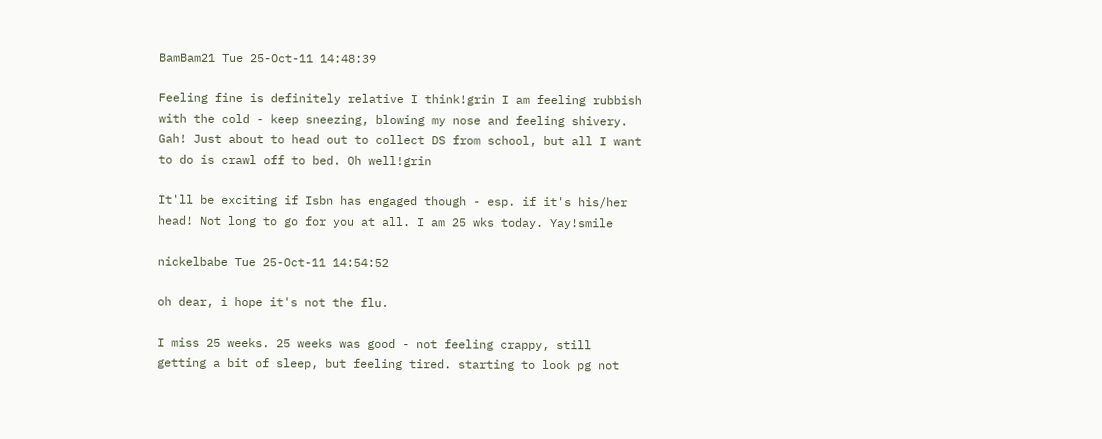BamBam21 Tue 25-Oct-11 14:48:39

Feeling fine is definitely relative I think!grin I am feeling rubbish with the cold - keep sneezing, blowing my nose and feeling shivery. Gah! Just about to head out to collect DS from school, but all I want to do is crawl off to bed. Oh well!grin

It'll be exciting if Isbn has engaged though - esp. if it's his/her head! Not long to go for you at all. I am 25 wks today. Yay!smile

nickelbabe Tue 25-Oct-11 14:54:52

oh dear, i hope it's not the flu.

I miss 25 weeks. 25 weeks was good - not feeling crappy, still getting a bit of sleep, but feeling tired. starting to look pg not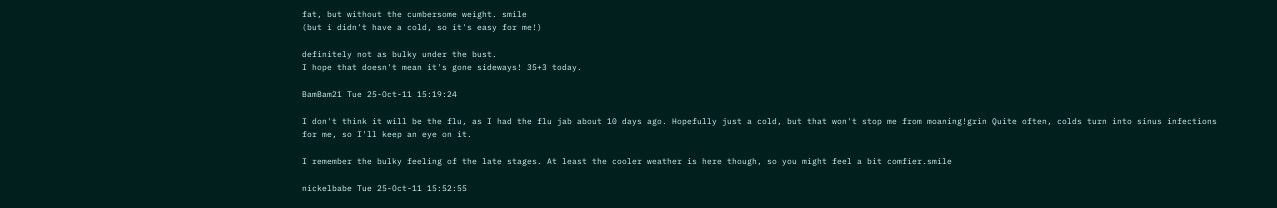fat, but without the cumbersome weight. smile
(but i didn't have a cold, so it's easy for me!)

definitely not as bulky under the bust.
I hope that doesn't mean it's gone sideways! 35+3 today.

BamBam21 Tue 25-Oct-11 15:19:24

I don't think it will be the flu, as I had the flu jab about 10 days ago. Hopefully just a cold, but that won't stop me from moaning!grin Quite often, colds turn into sinus infections for me, so I'll keep an eye on it.

I remember the bulky feeling of the late stages. At least the cooler weather is here though, so you might feel a bit comfier.smile

nickelbabe Tue 25-Oct-11 15:52:55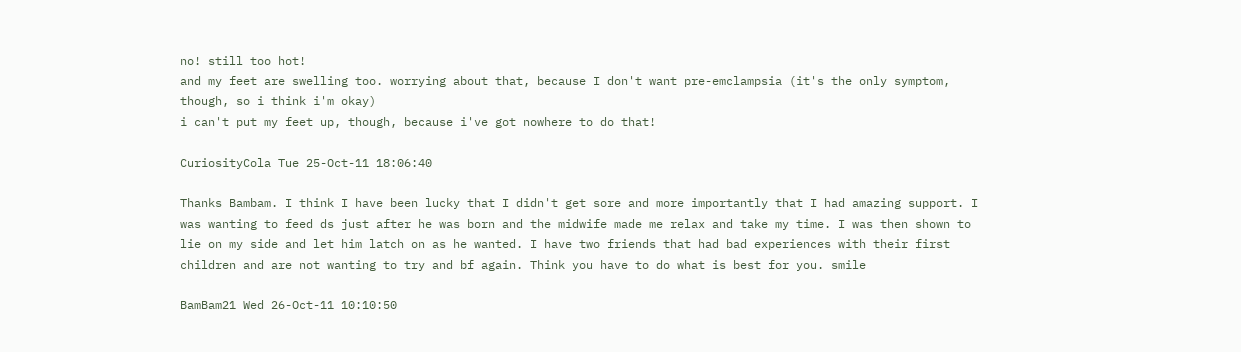no! still too hot!
and my feet are swelling too. worrying about that, because I don't want pre-emclampsia (it's the only symptom, though, so i think i'm okay)
i can't put my feet up, though, because i've got nowhere to do that!

CuriosityCola Tue 25-Oct-11 18:06:40

Thanks Bambam. I think I have been lucky that I didn't get sore and more importantly that I had amazing support. I was wanting to feed ds just after he was born and the midwife made me relax and take my time. I was then shown to lie on my side and let him latch on as he wanted. I have two friends that had bad experiences with their first children and are not wanting to try and bf again. Think you have to do what is best for you. smile

BamBam21 Wed 26-Oct-11 10:10:50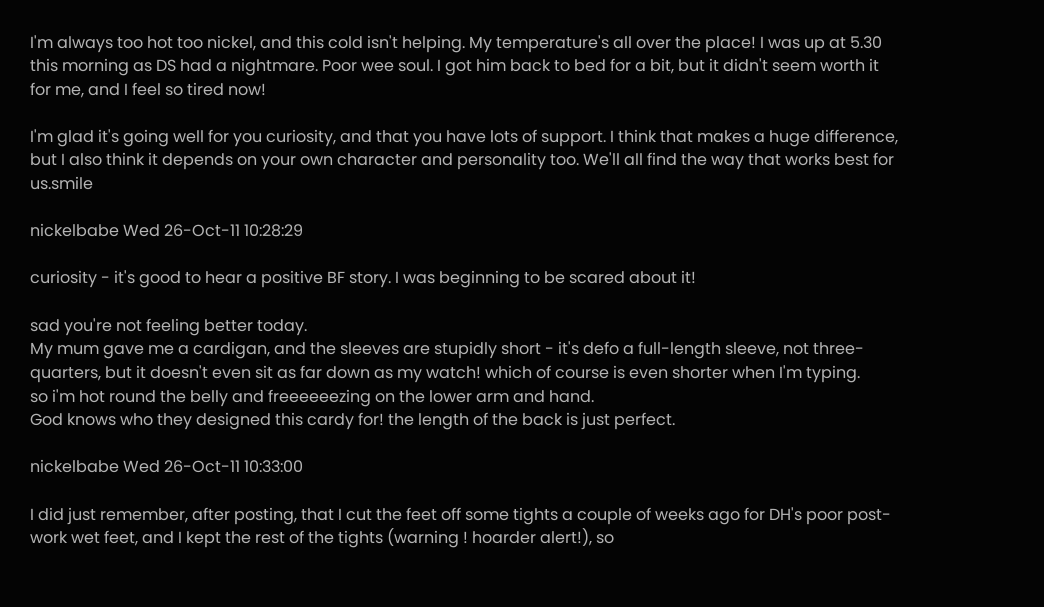I'm always too hot too nickel, and this cold isn't helping. My temperature's all over the place! I was up at 5.30 this morning as DS had a nightmare. Poor wee soul. I got him back to bed for a bit, but it didn't seem worth it for me, and I feel so tired now!

I'm glad it's going well for you curiosity, and that you have lots of support. I think that makes a huge difference, but I also think it depends on your own character and personality too. We'll all find the way that works best for us.smile

nickelbabe Wed 26-Oct-11 10:28:29

curiosity - it's good to hear a positive BF story. I was beginning to be scared about it!

sad you're not feeling better today.
My mum gave me a cardigan, and the sleeves are stupidly short - it's defo a full-length sleeve, not three-quarters, but it doesn't even sit as far down as my watch! which of course is even shorter when I'm typing.
so i'm hot round the belly and freeeeeezing on the lower arm and hand.
God knows who they designed this cardy for! the length of the back is just perfect.

nickelbabe Wed 26-Oct-11 10:33:00

I did just remember, after posting, that I cut the feet off some tights a couple of weeks ago for DH's poor post-work wet feet, and I kept the rest of the tights (warning ! hoarder alert!), so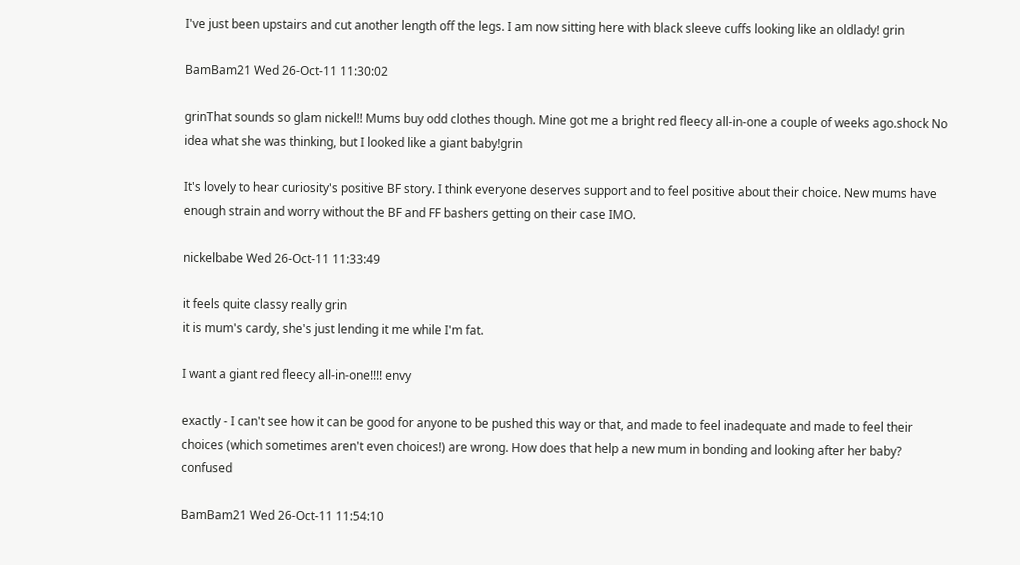I've just been upstairs and cut another length off the legs. I am now sitting here with black sleeve cuffs looking like an oldlady! grin

BamBam21 Wed 26-Oct-11 11:30:02

grinThat sounds so glam nickel!! Mums buy odd clothes though. Mine got me a bright red fleecy all-in-one a couple of weeks ago.shock No idea what she was thinking, but I looked like a giant baby!grin

It's lovely to hear curiosity's positive BF story. I think everyone deserves support and to feel positive about their choice. New mums have enough strain and worry without the BF and FF bashers getting on their case IMO.

nickelbabe Wed 26-Oct-11 11:33:49

it feels quite classy really grin
it is mum's cardy, she's just lending it me while I'm fat.

I want a giant red fleecy all-in-one!!!! envy

exactly - I can't see how it can be good for anyone to be pushed this way or that, and made to feel inadequate and made to feel their choices (which sometimes aren't even choices!) are wrong. How does that help a new mum in bonding and looking after her baby? confused

BamBam21 Wed 26-Oct-11 11:54:10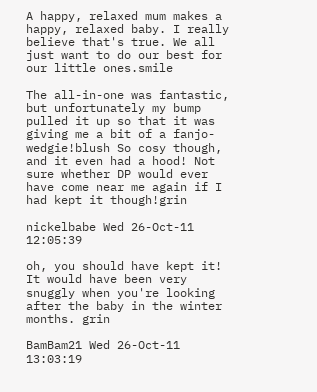A happy, relaxed mum makes a happy, relaxed baby. I really believe that's true. We all just want to do our best for our little ones.smile

The all-in-one was fantastic, but unfortunately my bump pulled it up so that it was giving me a bit of a fanjo-wedgie!blush So cosy though, and it even had a hood! Not sure whether DP would ever have come near me again if I had kept it though!grin

nickelbabe Wed 26-Oct-11 12:05:39

oh, you should have kept it! It would have been very snuggly when you're looking after the baby in the winter months. grin

BamBam21 Wed 26-Oct-11 13:03:19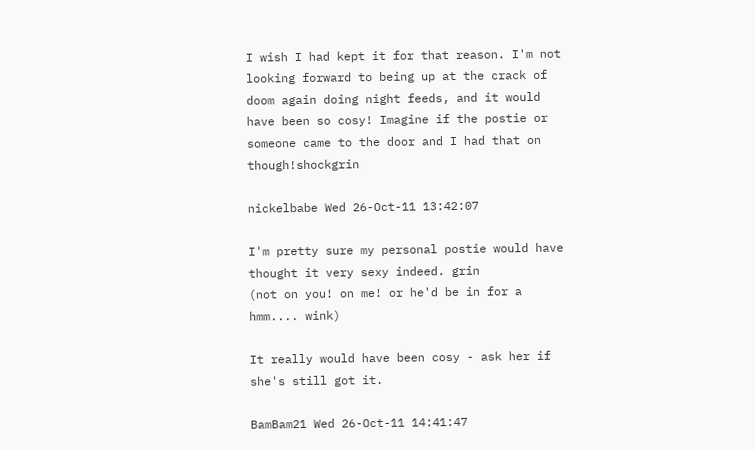I wish I had kept it for that reason. I'm not looking forward to being up at the crack of doom again doing night feeds, and it would have been so cosy! Imagine if the postie or someone came to the door and I had that on though!shockgrin

nickelbabe Wed 26-Oct-11 13:42:07

I'm pretty sure my personal postie would have thought it very sexy indeed. grin
(not on you! on me! or he'd be in for a hmm.... wink)

It really would have been cosy - ask her if she's still got it.

BamBam21 Wed 26-Oct-11 14:41:47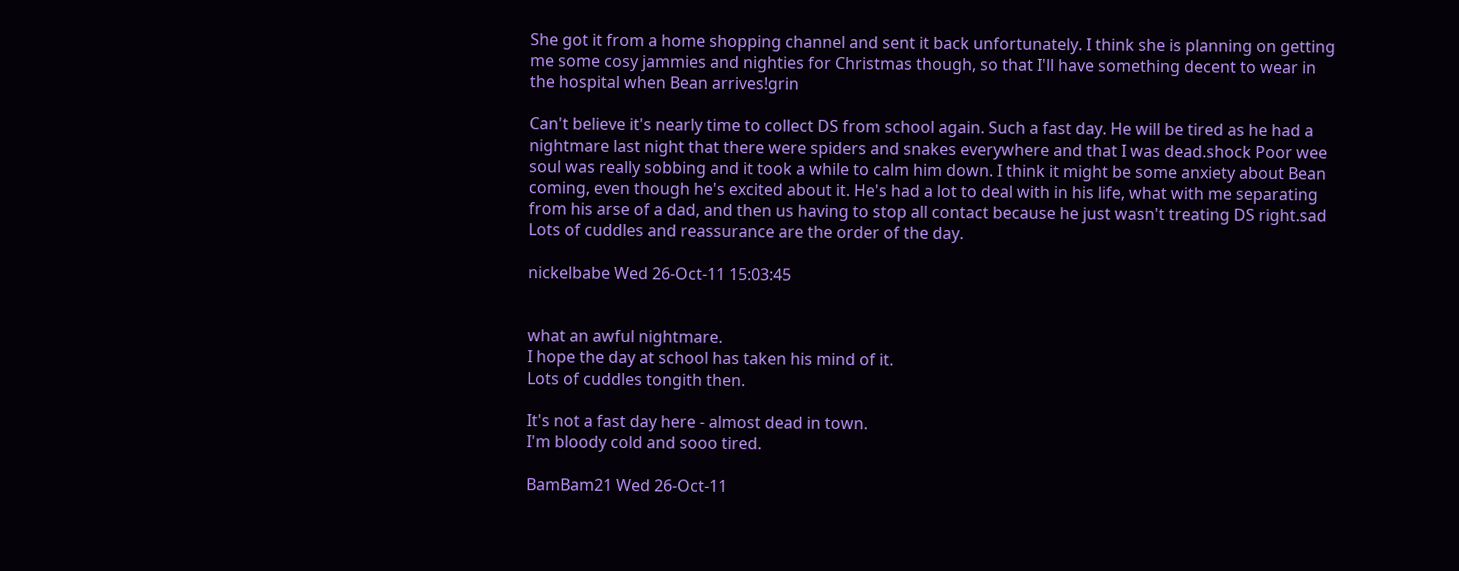She got it from a home shopping channel and sent it back unfortunately. I think she is planning on getting me some cosy jammies and nighties for Christmas though, so that I'll have something decent to wear in the hospital when Bean arrives!grin

Can't believe it's nearly time to collect DS from school again. Such a fast day. He will be tired as he had a nightmare last night that there were spiders and snakes everywhere and that I was dead.shock Poor wee soul was really sobbing and it took a while to calm him down. I think it might be some anxiety about Bean coming, even though he's excited about it. He's had a lot to deal with in his life, what with me separating from his arse of a dad, and then us having to stop all contact because he just wasn't treating DS right.sad Lots of cuddles and reassurance are the order of the day.

nickelbabe Wed 26-Oct-11 15:03:45


what an awful nightmare.
I hope the day at school has taken his mind of it.
Lots of cuddles tongith then.

It's not a fast day here - almost dead in town.
I'm bloody cold and sooo tired.

BamBam21 Wed 26-Oct-11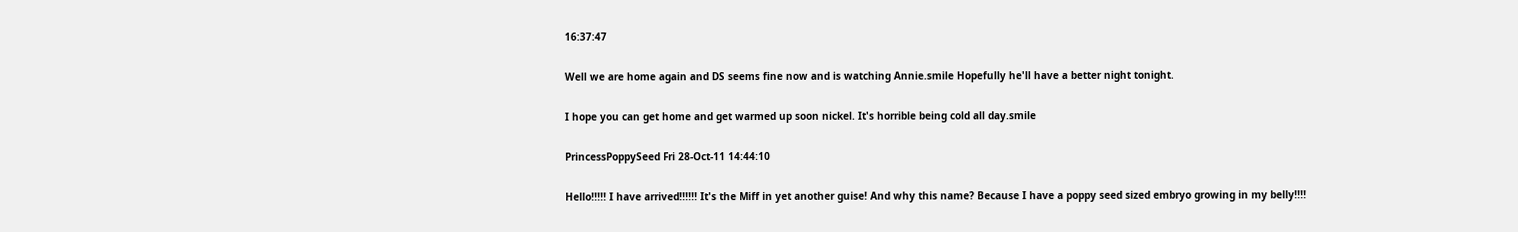16:37:47

Well we are home again and DS seems fine now and is watching Annie.smile Hopefully he'll have a better night tonight.

I hope you can get home and get warmed up soon nickel. It's horrible being cold all day.smile

PrincessPoppySeed Fri 28-Oct-11 14:44:10

Hello!!!!! I have arrived!!!!!! It's the Miff in yet another guise! And why this name? Because I have a poppy seed sized embryo growing in my belly!!!!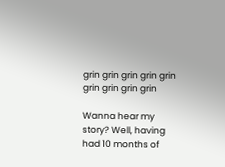grin grin grin grin grin grin grin grin grin

Wanna hear my story? Well, having had 10 months of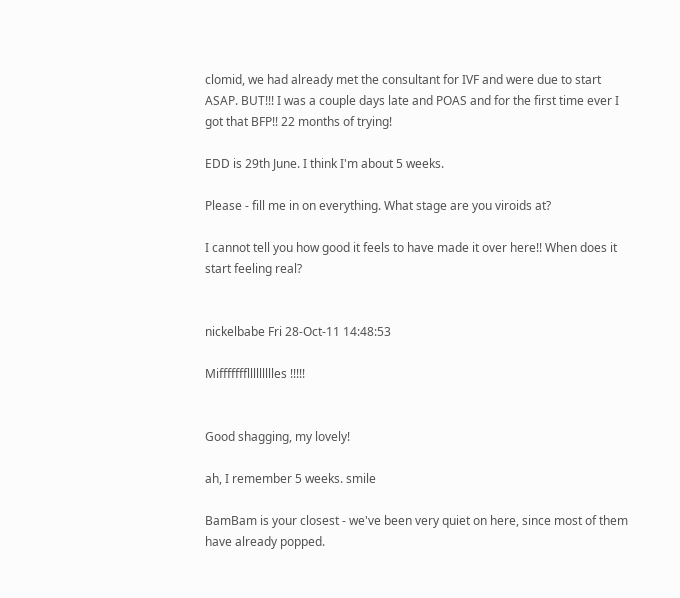clomid, we had already met the consultant for IVF and were due to start ASAP. BUT!!! I was a couple days late and POAS and for the first time ever I got that BFP!! 22 months of trying!

EDD is 29th June. I think I'm about 5 weeks.

Please - fill me in on everything. What stage are you viroids at?

I cannot tell you how good it feels to have made it over here!! When does it start feeling real?


nickelbabe Fri 28-Oct-11 14:48:53

Mifffffffllllllllles !!!!!


Good shagging, my lovely!

ah, I remember 5 weeks. smile

BamBam is your closest - we've been very quiet on here, since most of them have already popped.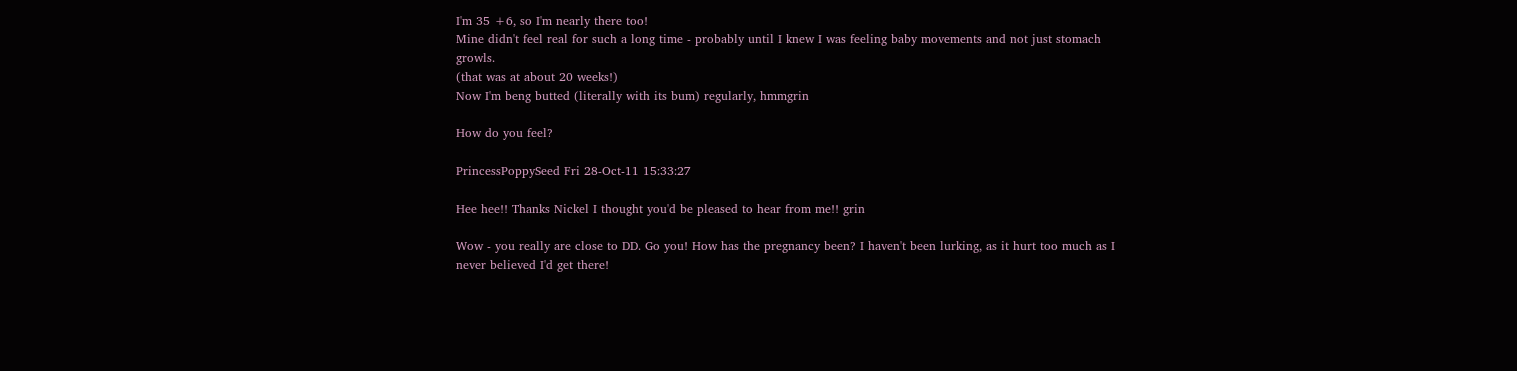I'm 35 +6, so I'm nearly there too!
Mine didn't feel real for such a long time - probably until I knew I was feeling baby movements and not just stomach growls.
(that was at about 20 weeks!)
Now I'm beng butted (literally with its bum) regularly, hmmgrin

How do you feel?

PrincessPoppySeed Fri 28-Oct-11 15:33:27

Hee hee!! Thanks Nickel I thought you'd be pleased to hear from me!! grin

Wow - you really are close to DD. Go you! How has the pregnancy been? I haven't been lurking, as it hurt too much as I never believed I'd get there!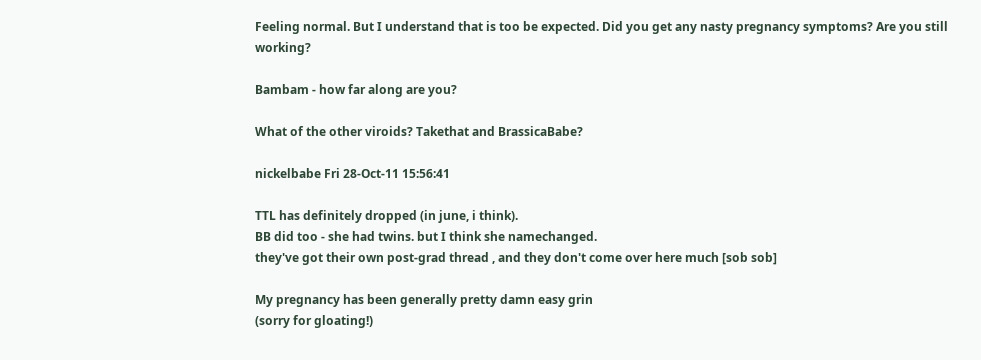Feeling normal. But I understand that is too be expected. Did you get any nasty pregnancy symptoms? Are you still working?

Bambam - how far along are you?

What of the other viroids? Takethat and BrassicaBabe?

nickelbabe Fri 28-Oct-11 15:56:41

TTL has definitely dropped (in june, i think).
BB did too - she had twins. but I think she namechanged.
they've got their own post-grad thread , and they don't come over here much [sob sob]

My pregnancy has been generally pretty damn easy grin
(sorry for gloating!)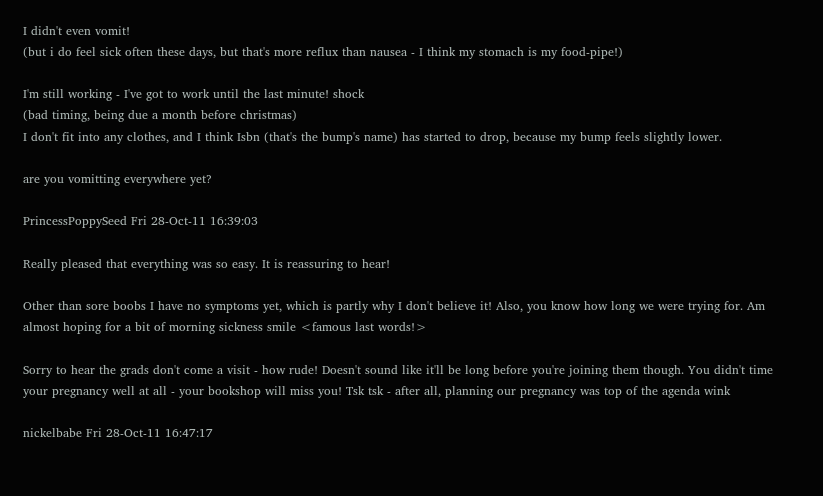I didn't even vomit!
(but i do feel sick often these days, but that's more reflux than nausea - I think my stomach is my food-pipe!)

I'm still working - I've got to work until the last minute! shock
(bad timing, being due a month before christmas)
I don't fit into any clothes, and I think Isbn (that's the bump's name) has started to drop, because my bump feels slightly lower.

are you vomitting everywhere yet?

PrincessPoppySeed Fri 28-Oct-11 16:39:03

Really pleased that everything was so easy. It is reassuring to hear!

Other than sore boobs I have no symptoms yet, which is partly why I don't believe it! Also, you know how long we were trying for. Am almost hoping for a bit of morning sickness smile <famous last words!>

Sorry to hear the grads don't come a visit - how rude! Doesn't sound like it'll be long before you're joining them though. You didn't time your pregnancy well at all - your bookshop will miss you! Tsk tsk - after all, planning our pregnancy was top of the agenda wink

nickelbabe Fri 28-Oct-11 16:47:17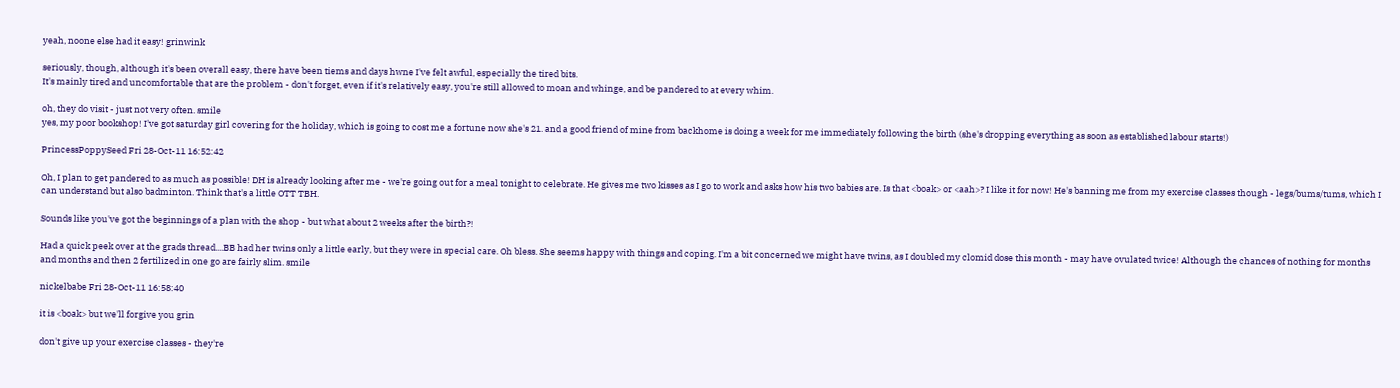yeah, noone else had it easy! grinwink

seriously, though, although it's been overall easy, there have been tiems and days hwne I've felt awful, especially the tired bits.
It's mainly tired and uncomfortable that are the problem - don't forget, even if it's relatively easy, you're still allowed to moan and whinge, and be pandered to at every whim.

oh, they do visit - just not very often. smile
yes, my poor bookshop! I've got saturday girl covering for the holiday, which is going to cost me a fortune now she's 21. and a good friend of mine from backhome is doing a week for me immediately following the birth (she's dropping everything as soon as established labour starts!)

PrincessPoppySeed Fri 28-Oct-11 16:52:42

Oh, I plan to get pandered to as much as possible! DH is already looking after me - we're going out for a meal tonight to celebrate. He gives me two kisses as I go to work and asks how his two babies are. Is that <boak> or <aah>? I like it for now! He's banning me from my exercise classes though - legs/bums/tums, which I can understand but also badminton. Think that's a little OTT TBH.

Sounds like you've got the beginnings of a plan with the shop - but what about 2 weeks after the birth?!

Had a quick peek over at the grads thread....BB had her twins only a little early, but they were in special care. Oh bless. She seems happy with things and coping. I'm a bit concerned we might have twins, as I doubled my clomid dose this month - may have ovulated twice! Although the chances of nothing for months and months and then 2 fertilized in one go are fairly slim. smile

nickelbabe Fri 28-Oct-11 16:58:40

it is <boak> but we'll forgive you grin

don't give up your exercise classes - they're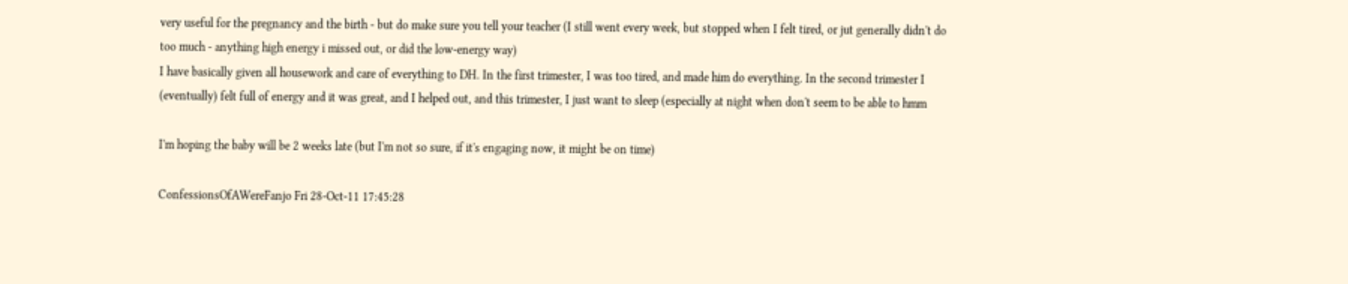very useful for the pregnancy and the birth - but do make sure you tell your teacher (I still went every week, but stopped when I felt tired, or jut generally didn't do too much - anything high energy i missed out, or did the low-energy way)
I have basically given all housework and care of everything to DH. In the first trimester, I was too tired, and made him do everything. In the second trimester I (eventually) felt full of energy and it was great, and I helped out, and this trimester, I just want to sleep (especially at night when don't seem to be able to hmm

I'm hoping the baby will be 2 weeks late (but I'm not so sure, if it's engaging now, it might be on time)

ConfessionsOfAWereFanjo Fri 28-Oct-11 17:45:28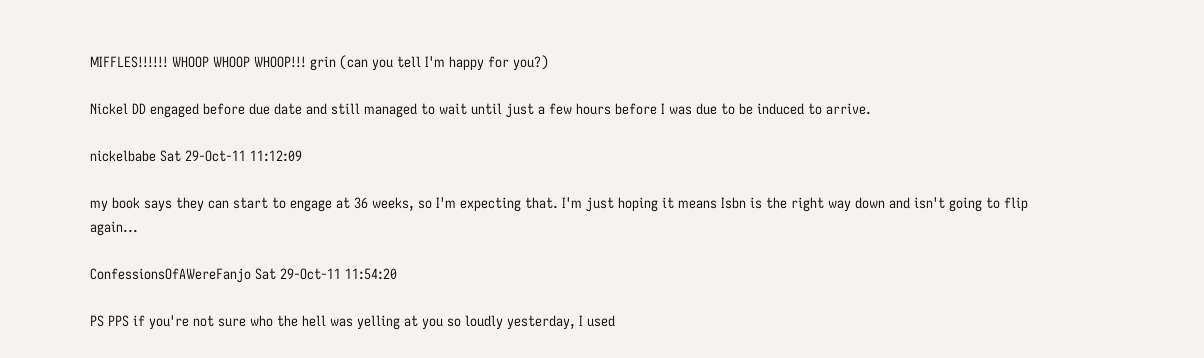MIFFLES!!!!!! WHOOP WHOOP WHOOP!!! grin (can you tell I'm happy for you?)

Nickel DD engaged before due date and still managed to wait until just a few hours before I was due to be induced to arrive.

nickelbabe Sat 29-Oct-11 11:12:09

my book says they can start to engage at 36 weeks, so I'm expecting that. I'm just hoping it means Isbn is the right way down and isn't going to flip again...

ConfessionsOfAWereFanjo Sat 29-Oct-11 11:54:20

PS PPS if you're not sure who the hell was yelling at you so loudly yesterday, I used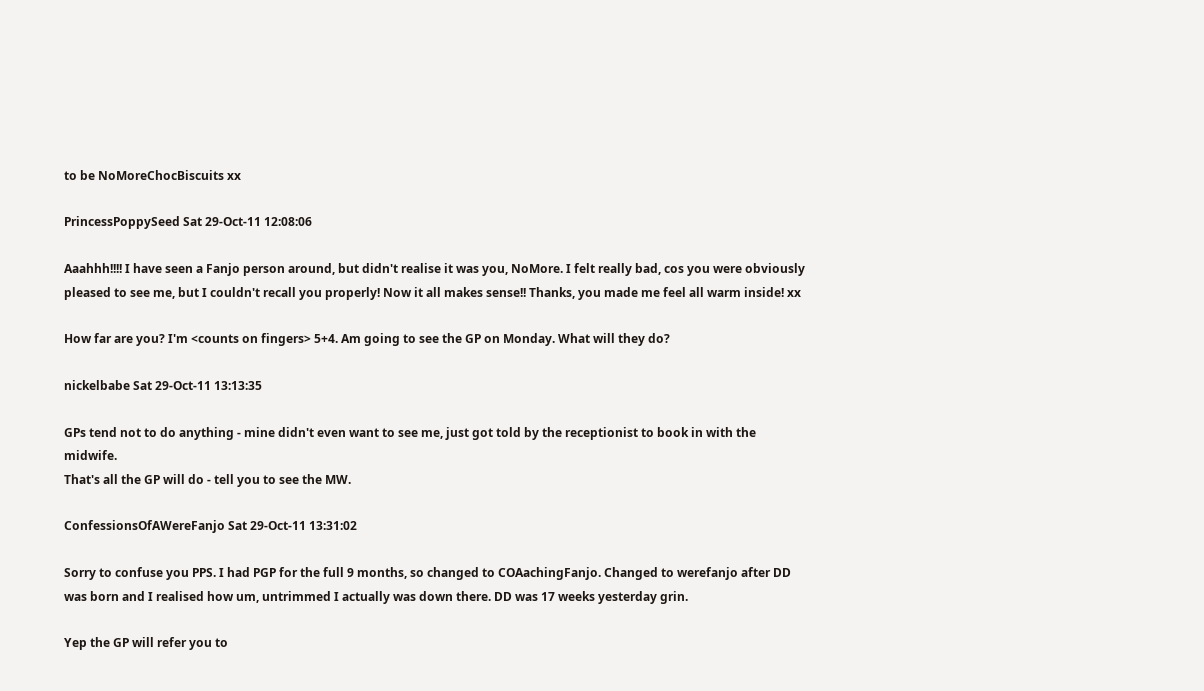to be NoMoreChocBiscuits xx

PrincessPoppySeed Sat 29-Oct-11 12:08:06

Aaahhh!!!! I have seen a Fanjo person around, but didn't realise it was you, NoMore. I felt really bad, cos you were obviously pleased to see me, but I couldn't recall you properly! Now it all makes sense!! Thanks, you made me feel all warm inside! xx

How far are you? I'm <counts on fingers> 5+4. Am going to see the GP on Monday. What will they do?

nickelbabe Sat 29-Oct-11 13:13:35

GPs tend not to do anything - mine didn't even want to see me, just got told by the receptionist to book in with the midwife.
That's all the GP will do - tell you to see the MW.

ConfessionsOfAWereFanjo Sat 29-Oct-11 13:31:02

Sorry to confuse you PPS. I had PGP for the full 9 months, so changed to COAachingFanjo. Changed to werefanjo after DD was born and I realised how um, untrimmed I actually was down there. DD was 17 weeks yesterday grin.

Yep the GP will refer you to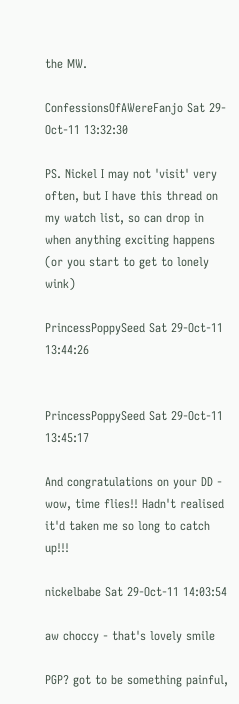the MW.

ConfessionsOfAWereFanjo Sat 29-Oct-11 13:32:30

PS. Nickel I may not 'visit' very often, but I have this thread on my watch list, so can drop in when anything exciting happens (or you start to get to lonely wink)

PrincessPoppySeed Sat 29-Oct-11 13:44:26


PrincessPoppySeed Sat 29-Oct-11 13:45:17

And congratulations on your DD - wow, time flies!! Hadn't realised it'd taken me so long to catch up!!!

nickelbabe Sat 29-Oct-11 14:03:54

aw choccy - that's lovely smile

PGP? got to be something painful,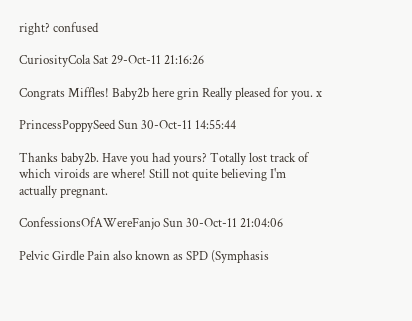right? confused

CuriosityCola Sat 29-Oct-11 21:16:26

Congrats Miffles! Baby2b here grin Really pleased for you. x

PrincessPoppySeed Sun 30-Oct-11 14:55:44

Thanks baby2b. Have you had yours? Totally lost track of which viroids are where! Still not quite believing I'm actually pregnant.

ConfessionsOfAWereFanjo Sun 30-Oct-11 21:04:06

Pelvic Girdle Pain also known as SPD (Symphasis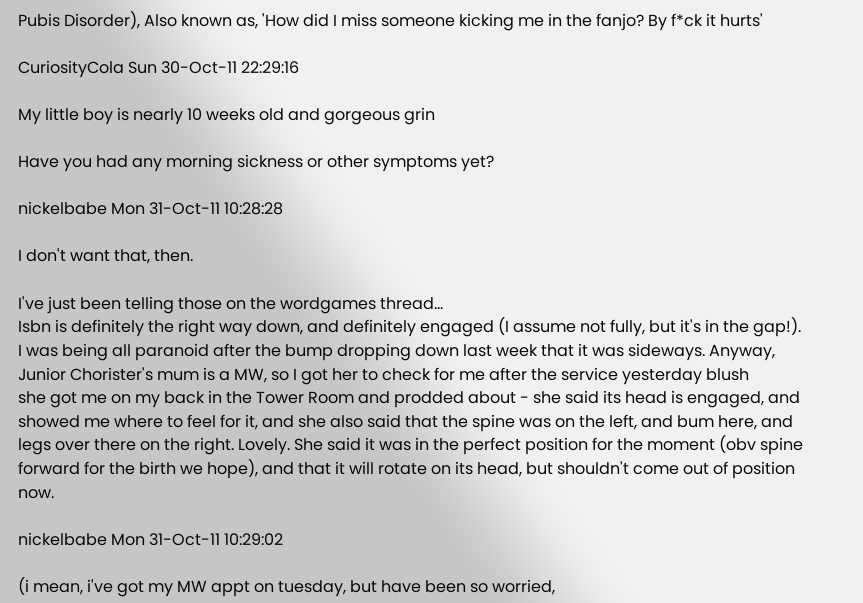Pubis Disorder), Also known as, 'How did I miss someone kicking me in the fanjo? By f*ck it hurts'

CuriosityCola Sun 30-Oct-11 22:29:16

My little boy is nearly 10 weeks old and gorgeous grin

Have you had any morning sickness or other symptoms yet?

nickelbabe Mon 31-Oct-11 10:28:28

I don't want that, then.

I've just been telling those on the wordgames thread...
Isbn is definitely the right way down, and definitely engaged (I assume not fully, but it's in the gap!).
I was being all paranoid after the bump dropping down last week that it was sideways. Anyway, Junior Chorister's mum is a MW, so I got her to check for me after the service yesterday blush
she got me on my back in the Tower Room and prodded about - she said its head is engaged, and showed me where to feel for it, and she also said that the spine was on the left, and bum here, and legs over there on the right. Lovely. She said it was in the perfect position for the moment (obv spine forward for the birth we hope), and that it will rotate on its head, but shouldn't come out of position now.

nickelbabe Mon 31-Oct-11 10:29:02

(i mean, i've got my MW appt on tuesday, but have been so worried,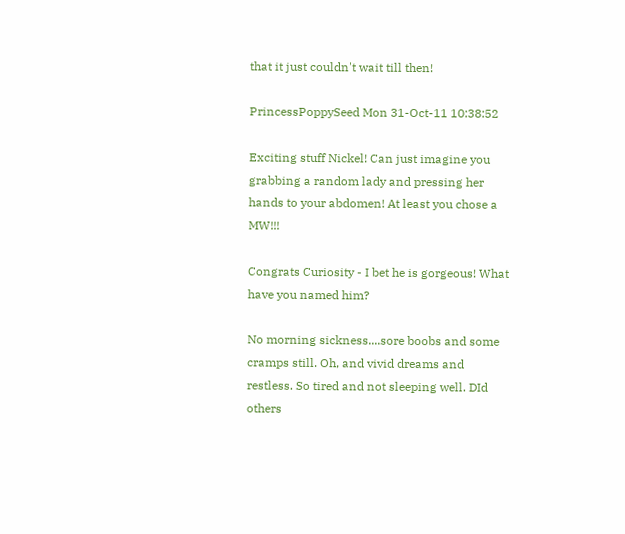that it just couldn't wait till then!

PrincessPoppySeed Mon 31-Oct-11 10:38:52

Exciting stuff Nickel! Can just imagine you grabbing a random lady and pressing her hands to your abdomen! At least you chose a MW!!!

Congrats Curiosity - I bet he is gorgeous! What have you named him?

No morning sickness....sore boobs and some cramps still. Oh, and vivid dreams and restless. So tired and not sleeping well. DId others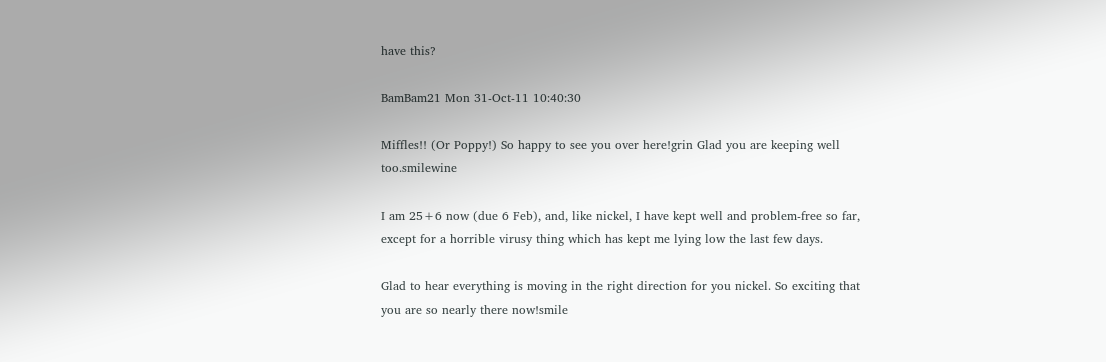have this?

BamBam21 Mon 31-Oct-11 10:40:30

Miffles!! (Or Poppy!) So happy to see you over here!grin Glad you are keeping well too.smilewine

I am 25+6 now (due 6 Feb), and, like nickel, I have kept well and problem-free so far, except for a horrible virusy thing which has kept me lying low the last few days.

Glad to hear everything is moving in the right direction for you nickel. So exciting that you are so nearly there now!smile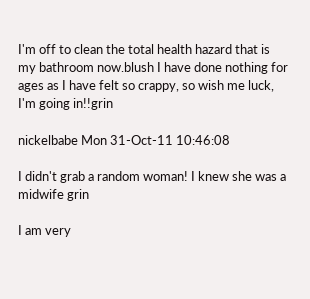I'm off to clean the total health hazard that is my bathroom now.blush I have done nothing for ages as I have felt so crappy, so wish me luck, I'm going in!!grin

nickelbabe Mon 31-Oct-11 10:46:08

I didn't grab a random woman! I knew she was a midwife grin

I am very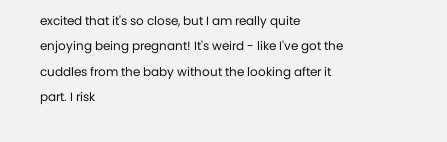excited that it's so close, but I am really quite enjoying being pregnant! It's weird - like I've got the cuddles from the baby without the looking after it part. I risk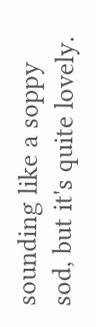sounding like a soppy sod, but it's quite lovely.